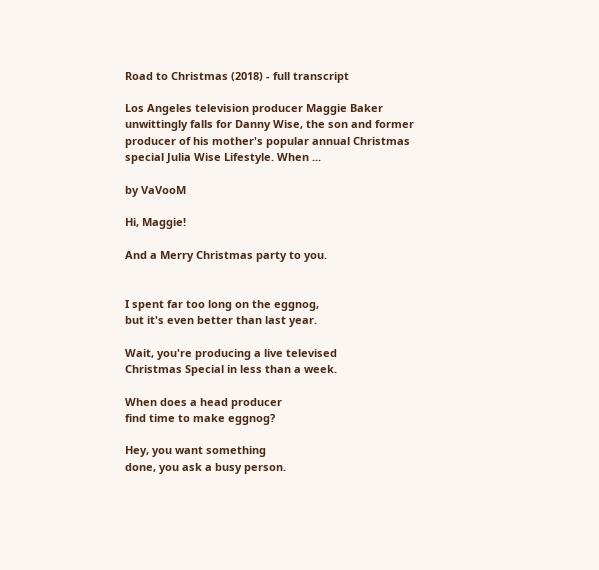Road to Christmas (2018) - full transcript

Los Angeles television producer Maggie Baker unwittingly falls for Danny Wise, the son and former producer of his mother's popular annual Christmas special Julia Wise Lifestyle. When ...

by VaVooM

Hi, Maggie!

And a Merry Christmas party to you.


I spent far too long on the eggnog,
but it's even better than last year.

Wait, you're producing a live televised
Christmas Special in less than a week.

When does a head producer
find time to make eggnog?

Hey, you want something
done, you ask a busy person.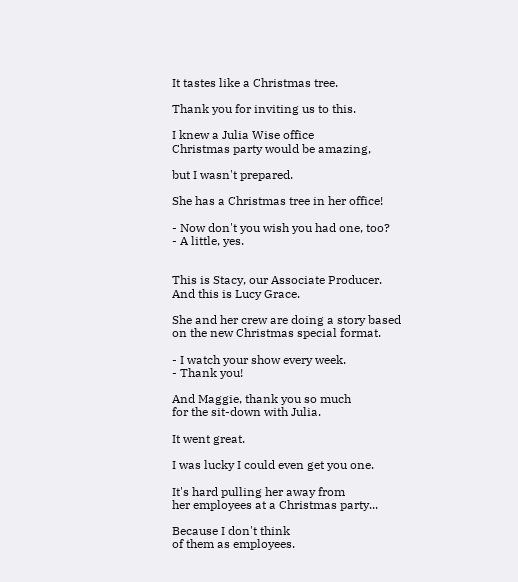It tastes like a Christmas tree.

Thank you for inviting us to this.

I knew a Julia Wise office
Christmas party would be amazing,

but I wasn't prepared.

She has a Christmas tree in her office!

- Now don't you wish you had one, too?
- A little, yes.


This is Stacy, our Associate Producer.
And this is Lucy Grace.

She and her crew are doing a story based
on the new Christmas special format.

- I watch your show every week.
- Thank you!

And Maggie, thank you so much
for the sit-down with Julia.

It went great.

I was lucky I could even get you one.

It's hard pulling her away from
her employees at a Christmas party...

Because I don't think
of them as employees.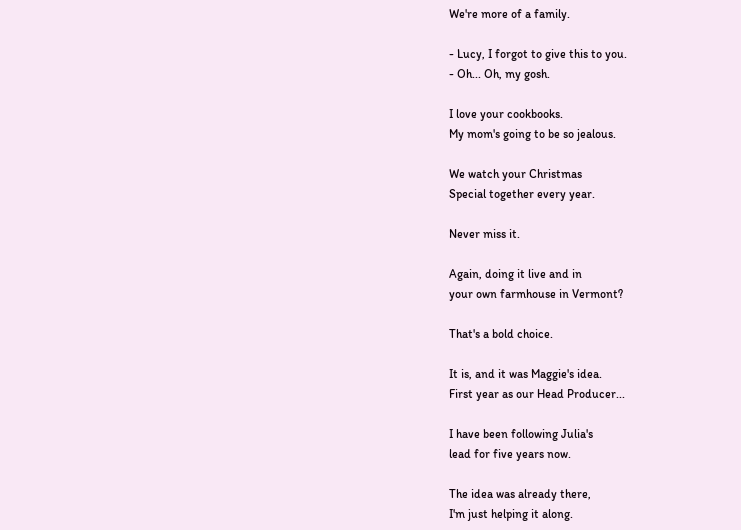We're more of a family.

- Lucy, I forgot to give this to you.
- Oh... Oh, my gosh.

I love your cookbooks.
My mom's going to be so jealous.

We watch your Christmas
Special together every year.

Never miss it.

Again, doing it live and in
your own farmhouse in Vermont?

That's a bold choice.

It is, and it was Maggie's idea.
First year as our Head Producer...

I have been following Julia's
lead for five years now.

The idea was already there,
I'm just helping it along.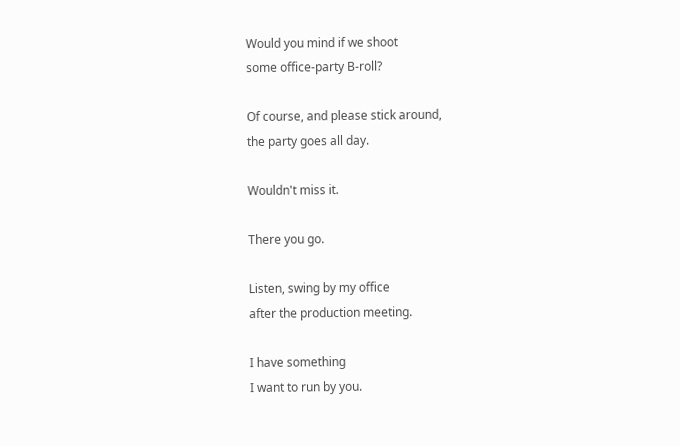Would you mind if we shoot
some office-party B-roll?

Of course, and please stick around,
the party goes all day.

Wouldn't miss it.

There you go.

Listen, swing by my office
after the production meeting.

I have something
I want to run by you.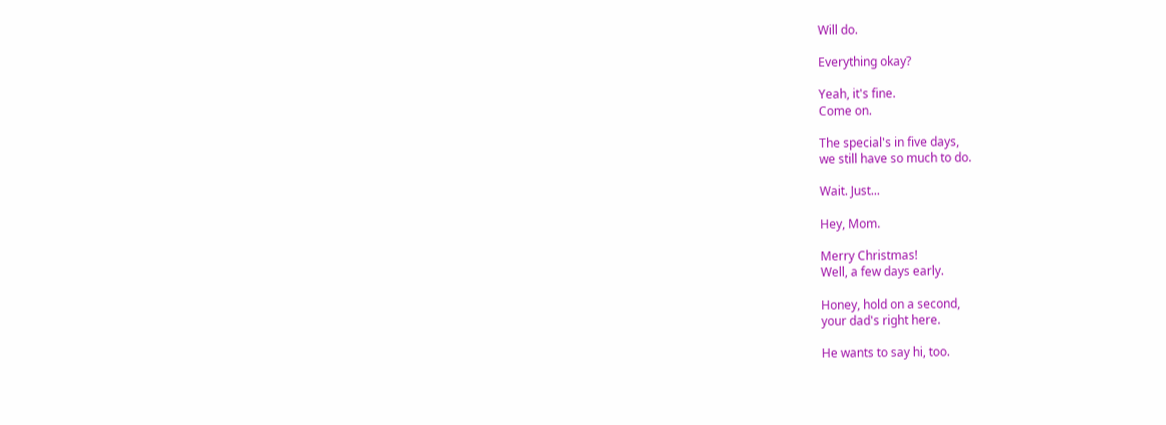Will do.

Everything okay?

Yeah, it's fine.
Come on.

The special's in five days,
we still have so much to do.

Wait. Just...

Hey, Mom.

Merry Christmas!
Well, a few days early.

Honey, hold on a second,
your dad's right here.

He wants to say hi, too.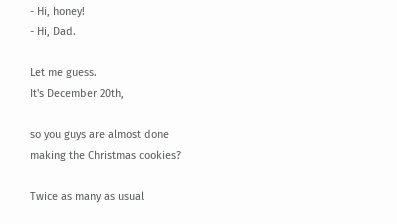- Hi, honey!
- Hi, Dad.

Let me guess.
It's December 20th,

so you guys are almost done
making the Christmas cookies?

Twice as many as usual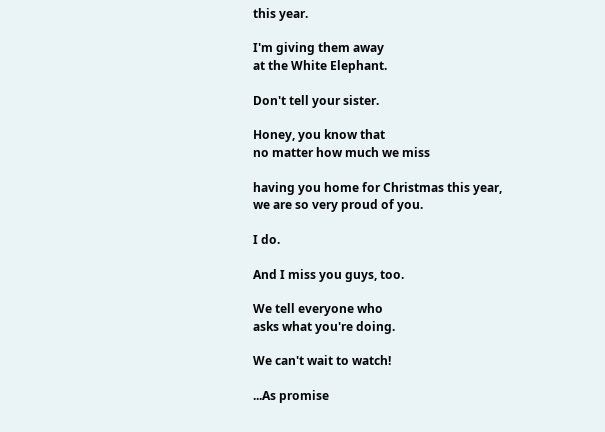this year.

I'm giving them away
at the White Elephant.

Don't tell your sister.

Honey, you know that
no matter how much we miss

having you home for Christmas this year,
we are so very proud of you.

I do.

And I miss you guys, too.

We tell everyone who
asks what you're doing.

We can't wait to watch!

...As promise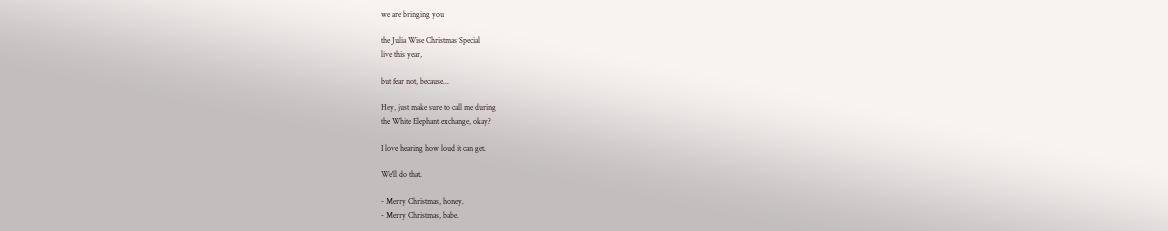we are bringing you

the Julia Wise Christmas Special
live this year,

but fear not, because...

Hey, just make sure to call me during
the White Elephant exchange, okay?

I love hearing how loud it can get.

We'll do that.

- Merry Christmas, honey.
- Merry Christmas, babe.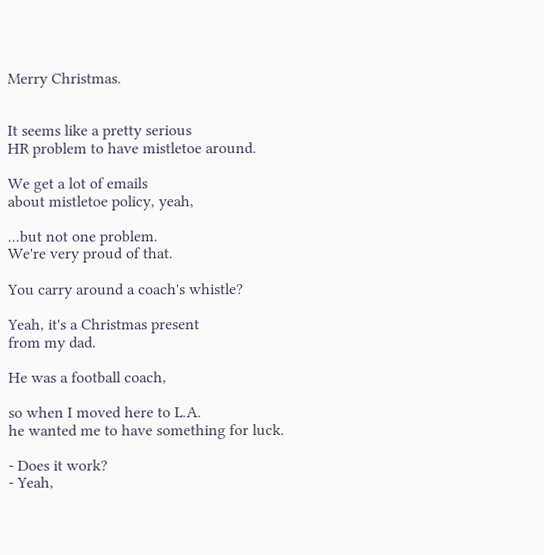Merry Christmas.


It seems like a pretty serious
HR problem to have mistletoe around.

We get a lot of emails
about mistletoe policy, yeah,

...but not one problem.
We're very proud of that.

You carry around a coach's whistle?

Yeah, it's a Christmas present
from my dad.

He was a football coach,

so when I moved here to L.A.
he wanted me to have something for luck.

- Does it work?
- Yeah,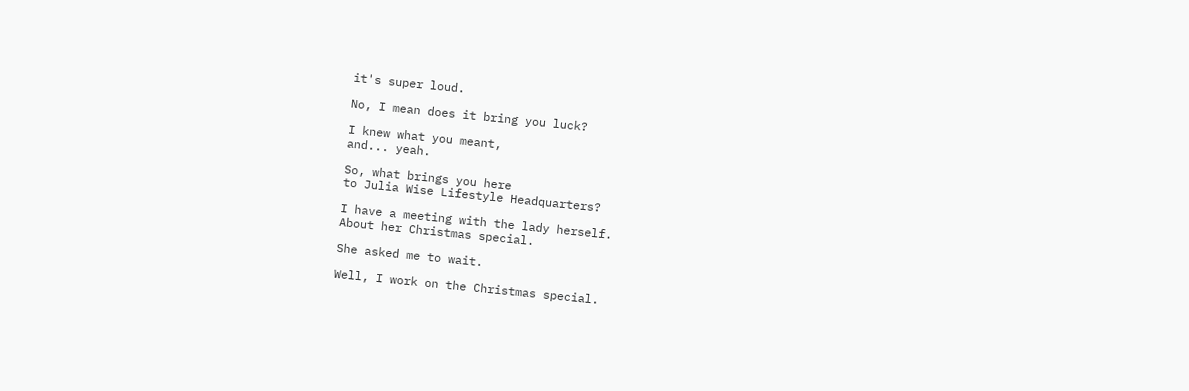it's super loud.

No, I mean does it bring you luck?

I knew what you meant,
and... yeah.

So, what brings you here
to Julia Wise Lifestyle Headquarters?

I have a meeting with the lady herself.
About her Christmas special.

She asked me to wait.

Well, I work on the Christmas special.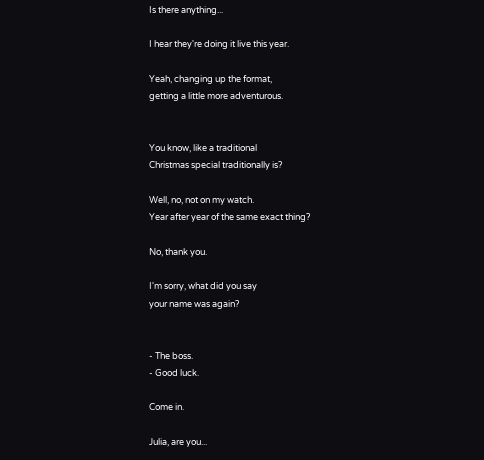Is there anything...

I hear they're doing it live this year.

Yeah, changing up the format,
getting a little more adventurous.


You know, like a traditional
Christmas special traditionally is?

Well, no, not on my watch.
Year after year of the same exact thing?

No, thank you.

I'm sorry, what did you say
your name was again?


- The boss.
- Good luck.

Come in.

Julia, are you...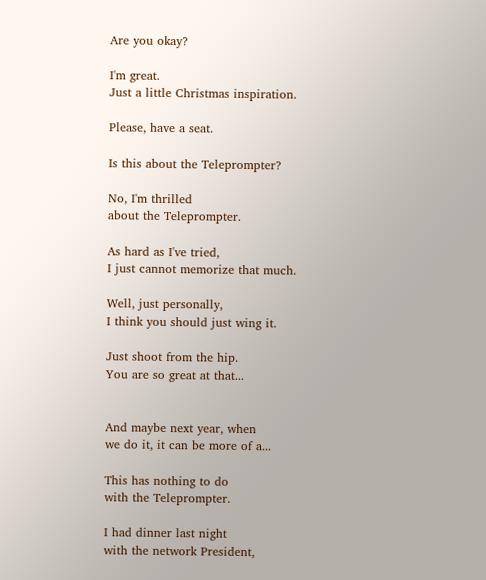Are you okay?

I'm great.
Just a little Christmas inspiration.

Please, have a seat.

Is this about the Teleprompter?

No, I'm thrilled
about the Teleprompter.

As hard as I've tried,
I just cannot memorize that much.

Well, just personally,
I think you should just wing it.

Just shoot from the hip.
You are so great at that...


And maybe next year, when
we do it, it can be more of a...

This has nothing to do
with the Teleprompter.

I had dinner last night
with the network President,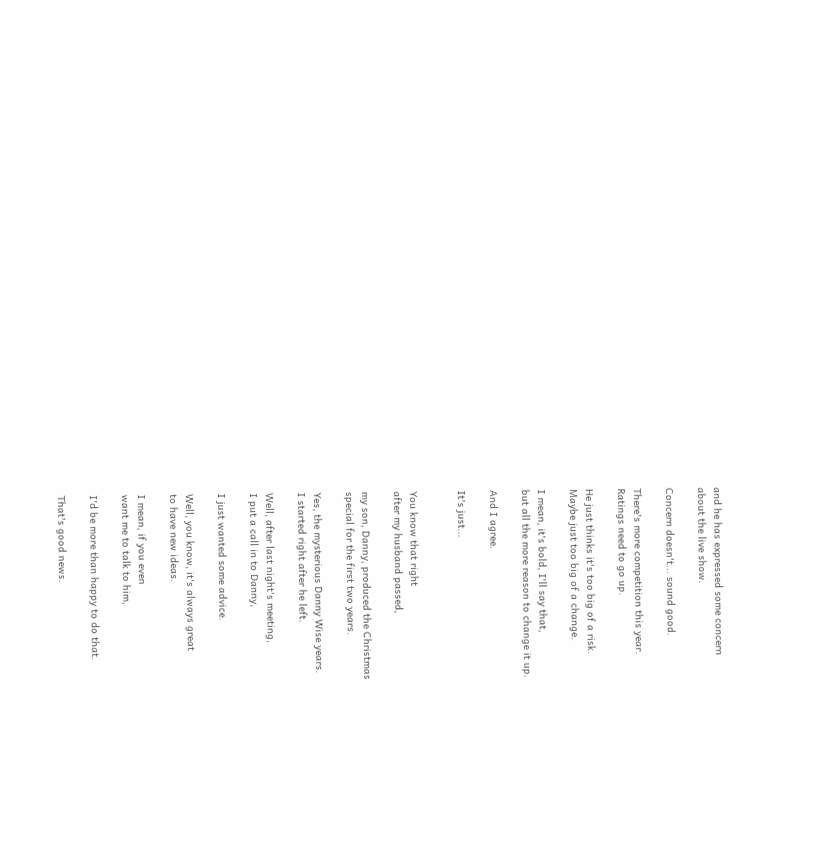and he has expressed some concern
about the live show.

Concern doesn't... sound good.

There's more competition this year.
Ratings need to go up.

He just thinks it's too big of a risk.
Maybe just too big of a change.

I mean, it's bold, I'll say that,
but all the more reason to change it up.

And I agree.

It's just...


You know that right
after my husband passed,

my son, Danny, produced the Christmas
special for the first two years.

Yes, the mysterious Danny Wise years.
I started right after he left.

Well, after last night's meeting,
I put a call in to Danny,

I just wanted some advice.

Well, you know, it's always great
to have new ideas.

I mean, if you even
want me to talk to him,

I'd be more than happy to do that.

That's good news.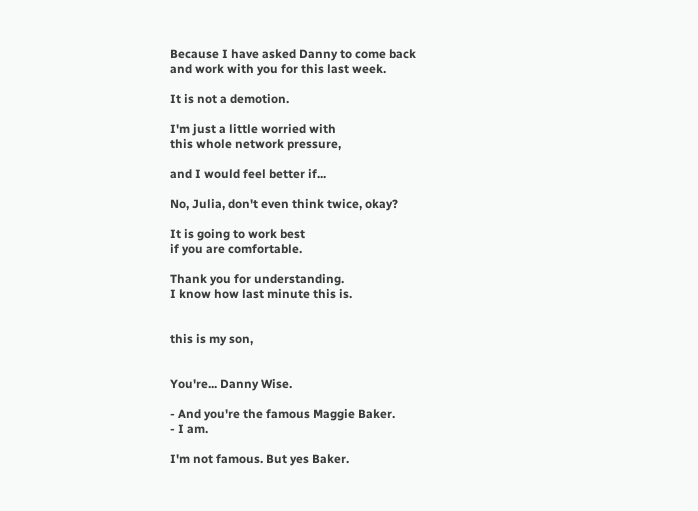Because I have asked Danny to come back
and work with you for this last week.

It is not a demotion.

I'm just a little worried with
this whole network pressure,

and I would feel better if...

No, Julia, don't even think twice, okay?

It is going to work best
if you are comfortable.

Thank you for understanding.
I know how last minute this is.


this is my son,


You're... Danny Wise.

- And you're the famous Maggie Baker.
- I am.

I'm not famous. But yes Baker.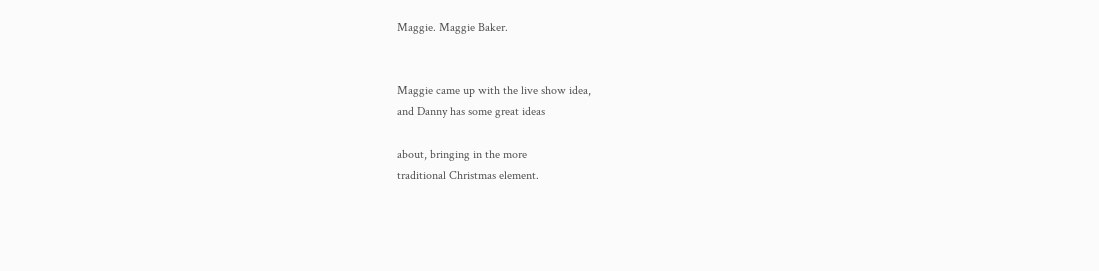Maggie. Maggie Baker.


Maggie came up with the live show idea,
and Danny has some great ideas

about, bringing in the more
traditional Christmas element.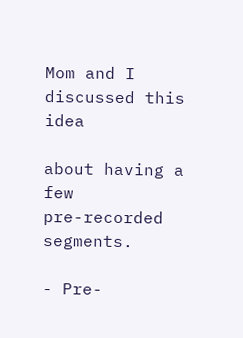Mom and I discussed this idea

about having a few
pre-recorded segments.

- Pre-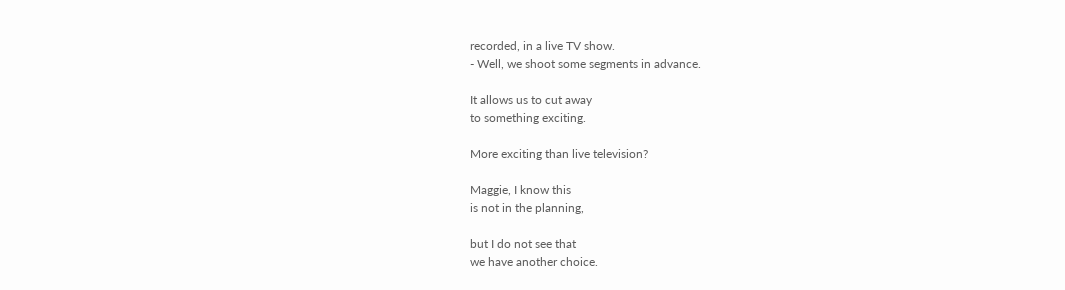recorded, in a live TV show.
- Well, we shoot some segments in advance.

It allows us to cut away
to something exciting.

More exciting than live television?

Maggie, I know this
is not in the planning,

but I do not see that
we have another choice.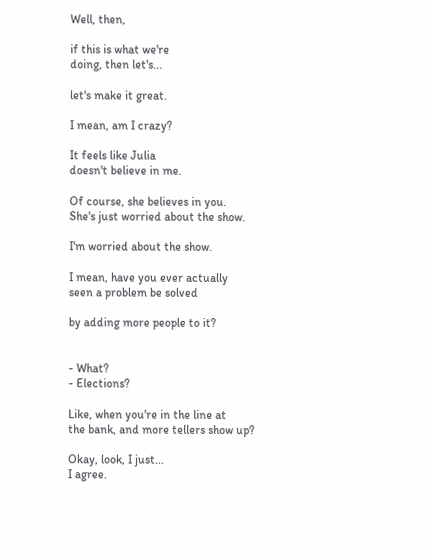Well, then,

if this is what we're
doing, then let's...

let's make it great.

I mean, am I crazy?

It feels like Julia
doesn't believe in me.

Of course, she believes in you.
She's just worried about the show.

I'm worried about the show.

I mean, have you ever actually
seen a problem be solved

by adding more people to it?


- What?
- Elections?

Like, when you're in the line at
the bank, and more tellers show up?

Okay, look, I just...
I agree.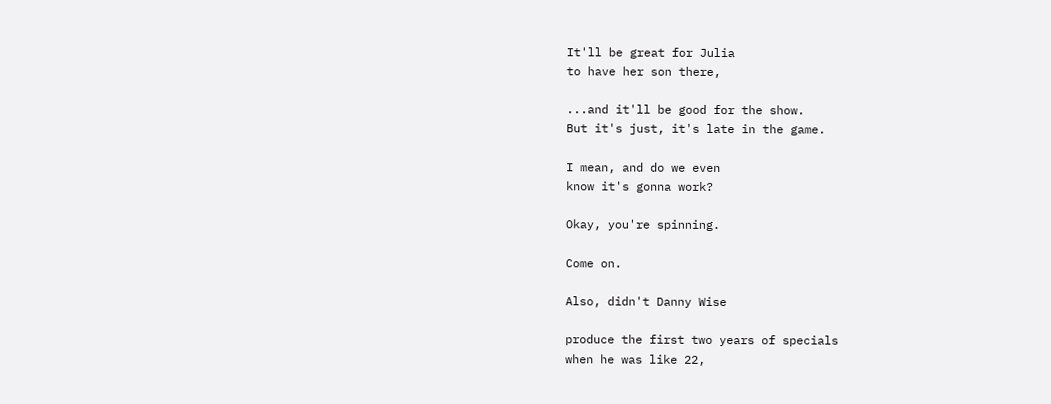It'll be great for Julia
to have her son there,

...and it'll be good for the show.
But it's just, it's late in the game.

I mean, and do we even
know it's gonna work?

Okay, you're spinning.

Come on.

Also, didn't Danny Wise

produce the first two years of specials
when he was like 22,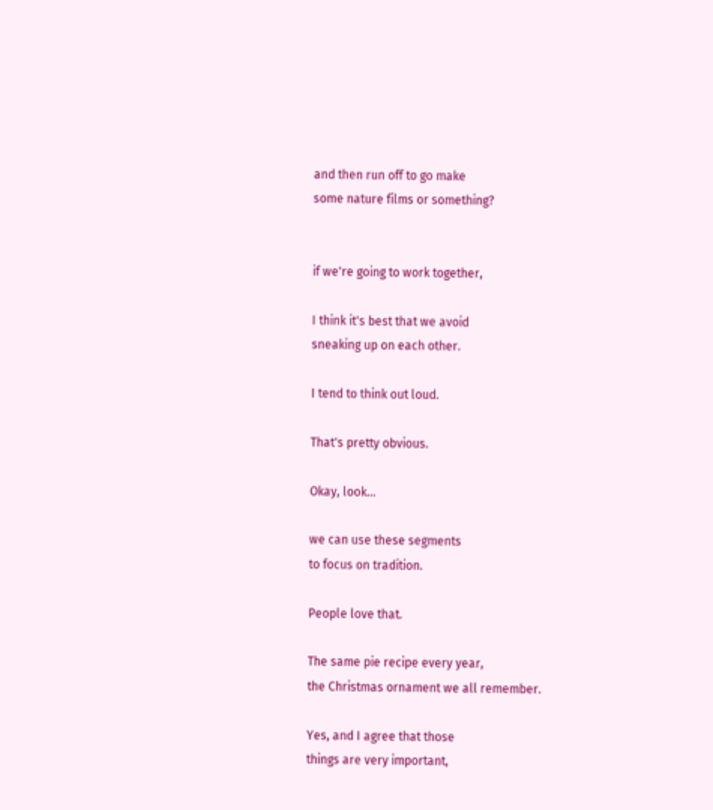and then run off to go make
some nature films or something?


if we're going to work together,

I think it's best that we avoid
sneaking up on each other.

I tend to think out loud.

That's pretty obvious.

Okay, look...

we can use these segments
to focus on tradition.

People love that.

The same pie recipe every year,
the Christmas ornament we all remember.

Yes, and I agree that those
things are very important,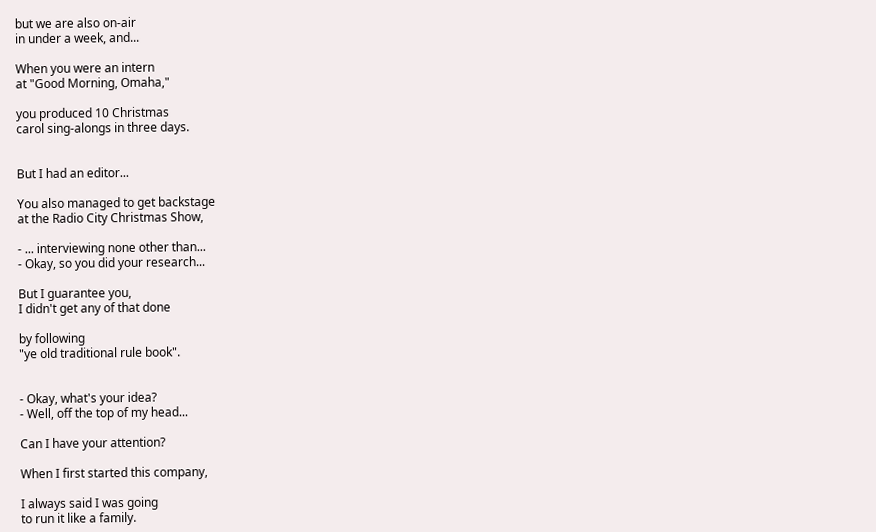but we are also on-air
in under a week, and...

When you were an intern
at "Good Morning, Omaha,"

you produced 10 Christmas
carol sing-alongs in three days.


But I had an editor...

You also managed to get backstage
at the Radio City Christmas Show,

- ... interviewing none other than...
- Okay, so you did your research...

But I guarantee you,
I didn't get any of that done

by following
"ye old traditional rule book".


- Okay, what's your idea?
- Well, off the top of my head...

Can I have your attention?

When I first started this company,

I always said I was going
to run it like a family.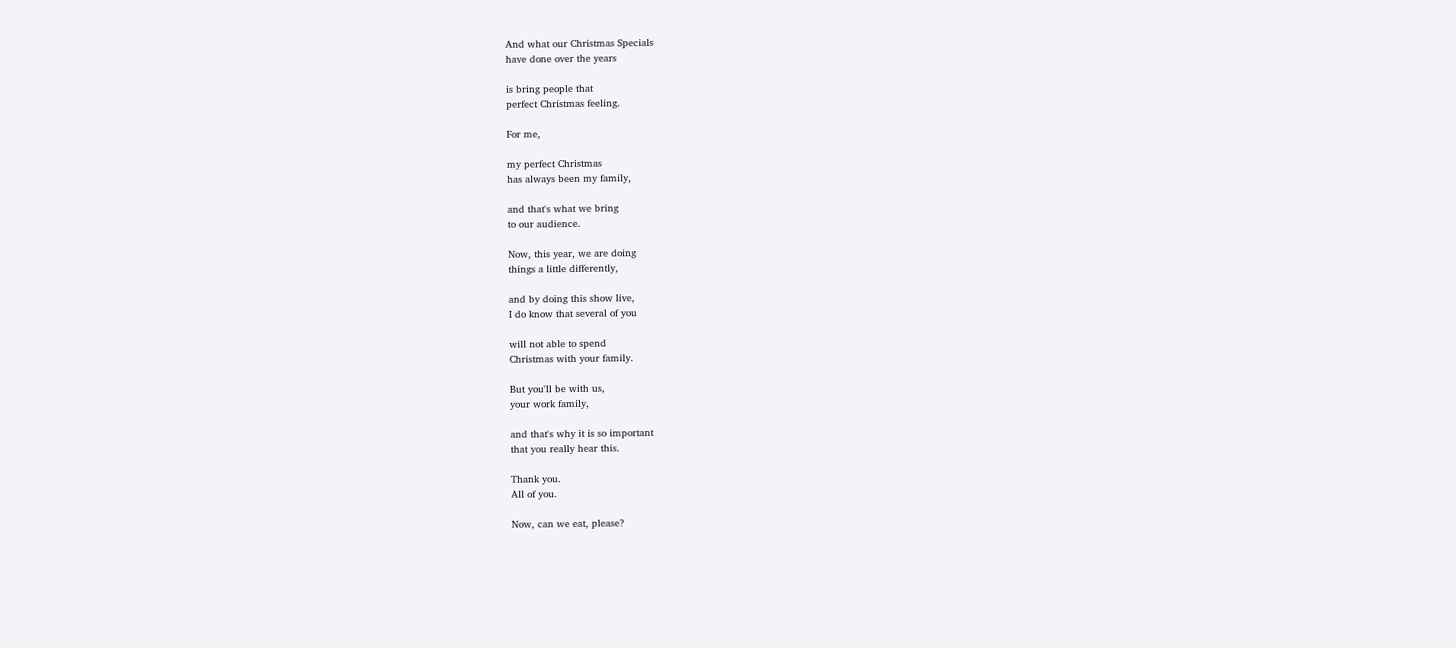And what our Christmas Specials
have done over the years

is bring people that
perfect Christmas feeling.

For me,

my perfect Christmas
has always been my family,

and that's what we bring
to our audience.

Now, this year, we are doing
things a little differently,

and by doing this show live,
I do know that several of you

will not able to spend
Christmas with your family.

But you'll be with us,
your work family,

and that's why it is so important
that you really hear this.

Thank you.
All of you.

Now, can we eat, please?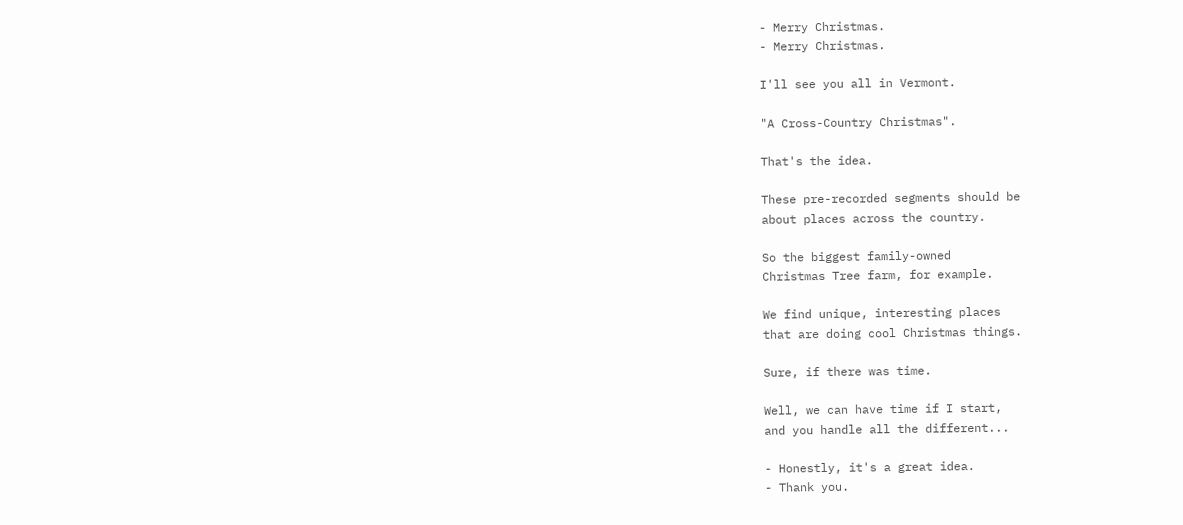- Merry Christmas.
- Merry Christmas.

I'll see you all in Vermont.

"A Cross-Country Christmas".

That's the idea.

These pre-recorded segments should be
about places across the country.

So the biggest family-owned
Christmas Tree farm, for example.

We find unique, interesting places
that are doing cool Christmas things.

Sure, if there was time.

Well, we can have time if I start,
and you handle all the different...

- Honestly, it's a great idea.
- Thank you.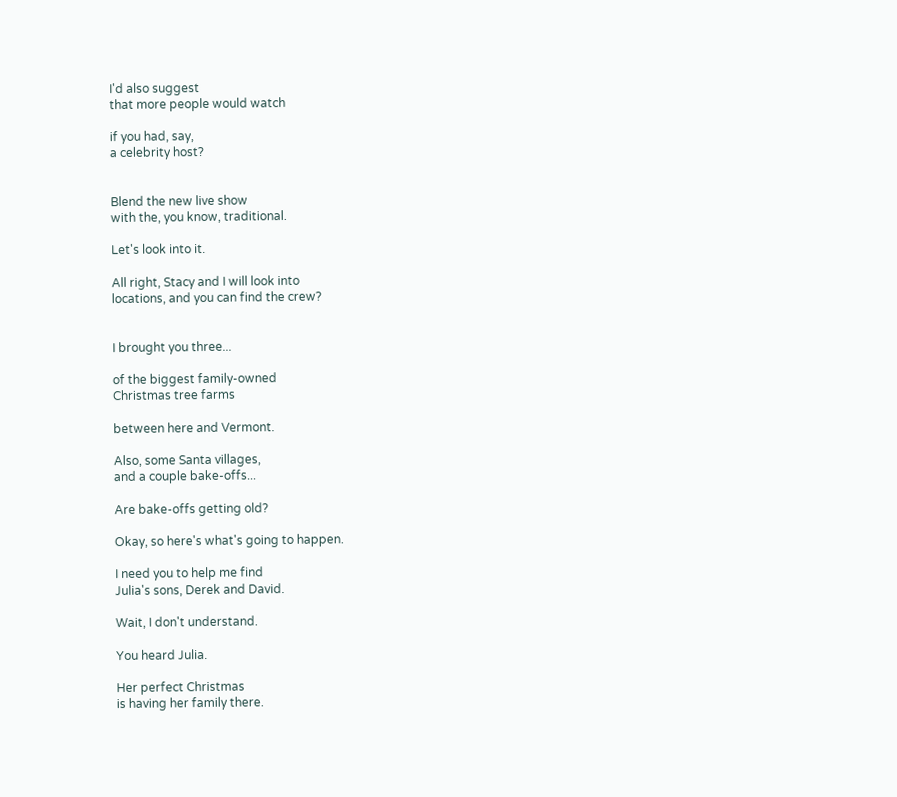I'd also suggest
that more people would watch

if you had, say,
a celebrity host?


Blend the new live show
with the, you know, traditional.

Let's look into it.

All right, Stacy and I will look into
locations, and you can find the crew?


I brought you three...

of the biggest family-owned
Christmas tree farms

between here and Vermont.

Also, some Santa villages,
and a couple bake-offs...

Are bake-offs getting old?

Okay, so here's what's going to happen.

I need you to help me find
Julia's sons, Derek and David.

Wait, I don't understand.

You heard Julia.

Her perfect Christmas
is having her family there.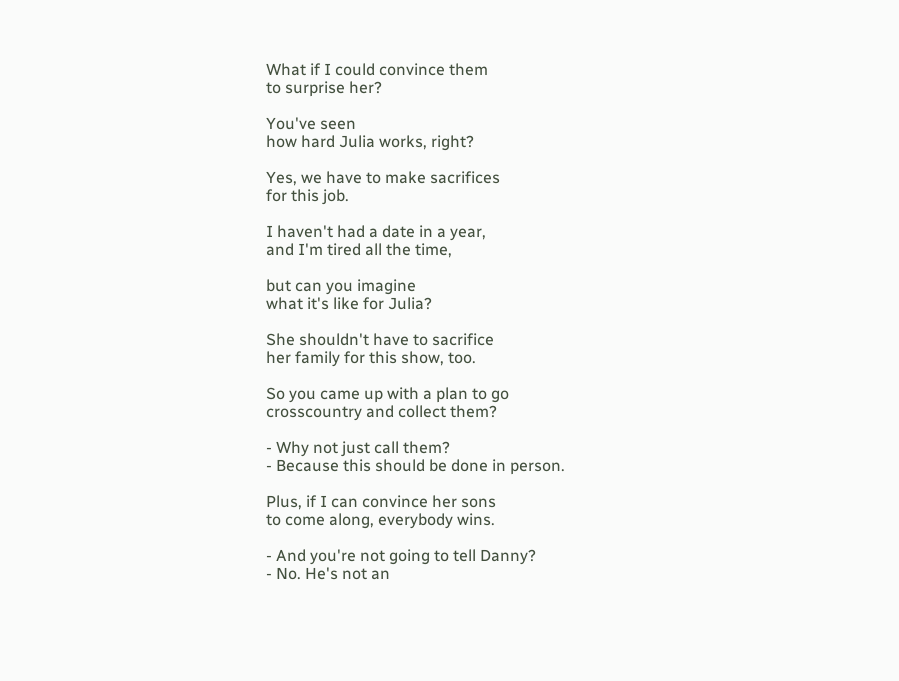What if I could convince them
to surprise her?

You've seen
how hard Julia works, right?

Yes, we have to make sacrifices
for this job.

I haven't had a date in a year,
and I'm tired all the time,

but can you imagine
what it's like for Julia?

She shouldn't have to sacrifice
her family for this show, too.

So you came up with a plan to go
crosscountry and collect them?

- Why not just call them?
- Because this should be done in person.

Plus, if I can convince her sons
to come along, everybody wins.

- And you're not going to tell Danny?
- No. He's not an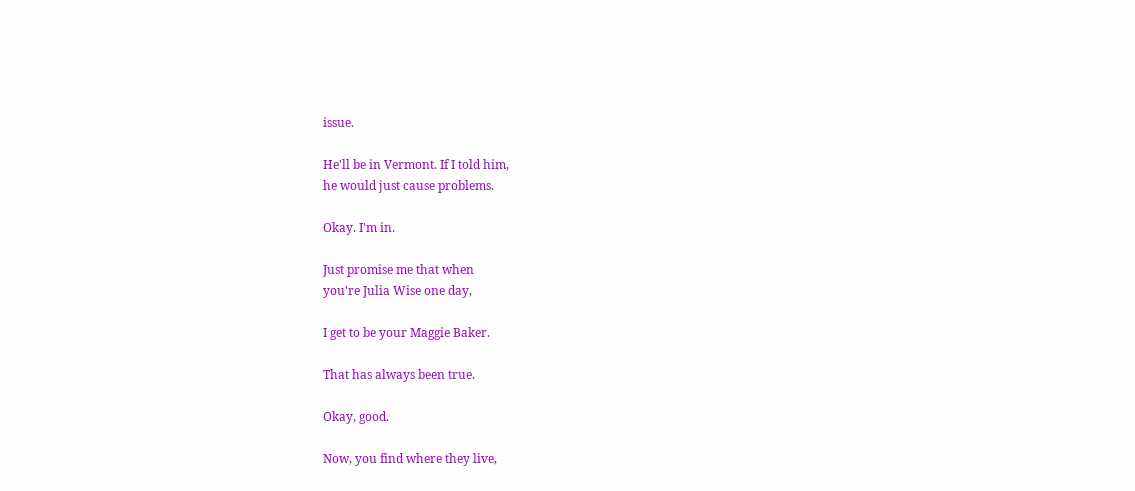issue.

He'll be in Vermont. If I told him,
he would just cause problems.

Okay. I'm in.

Just promise me that when
you're Julia Wise one day,

I get to be your Maggie Baker.

That has always been true.

Okay, good.

Now, you find where they live,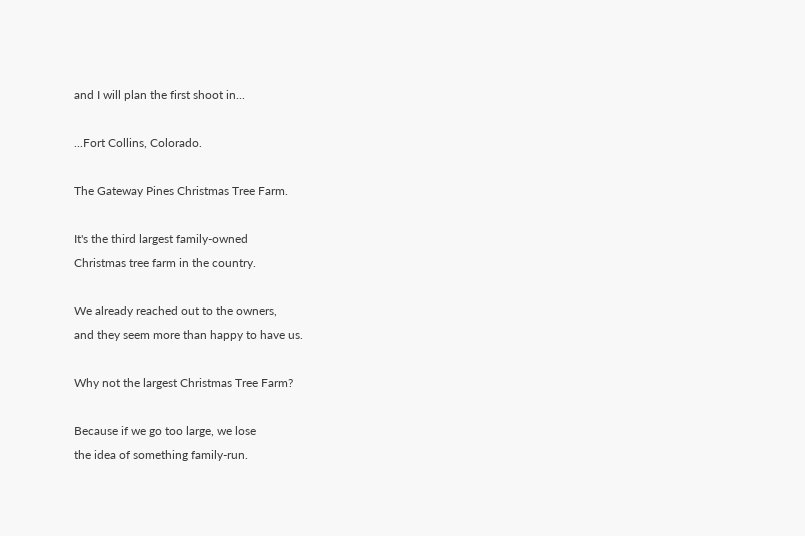and I will plan the first shoot in...

...Fort Collins, Colorado.

The Gateway Pines Christmas Tree Farm.

It's the third largest family-owned
Christmas tree farm in the country.

We already reached out to the owners,
and they seem more than happy to have us.

Why not the largest Christmas Tree Farm?

Because if we go too large, we lose
the idea of something family-run.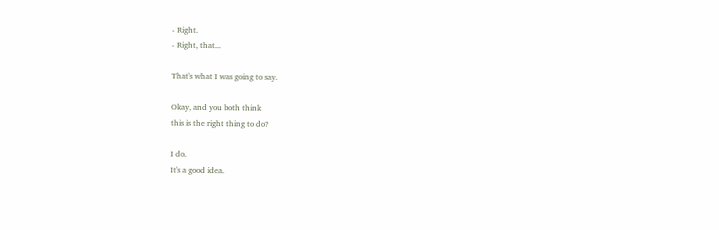- Right.
- Right, that...

That's what I was going to say.

Okay, and you both think
this is the right thing to do?

I do.
It's a good idea.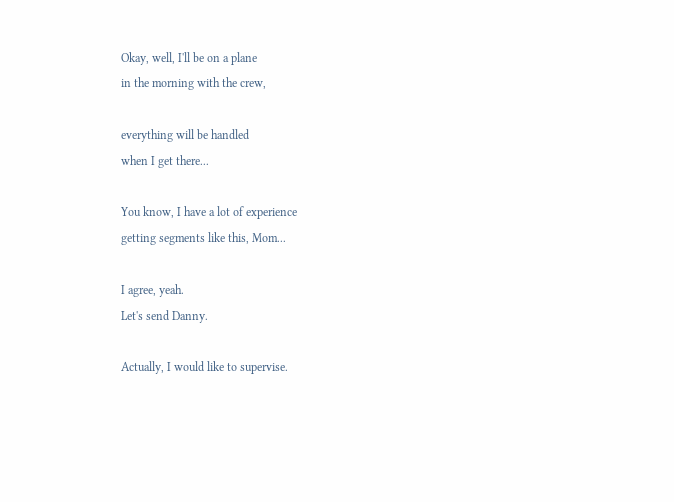Okay, well, I'll be on a plane
in the morning with the crew,

everything will be handled
when I get there...

You know, I have a lot of experience
getting segments like this, Mom...

I agree, yeah.
Let's send Danny.

Actually, I would like to supervise.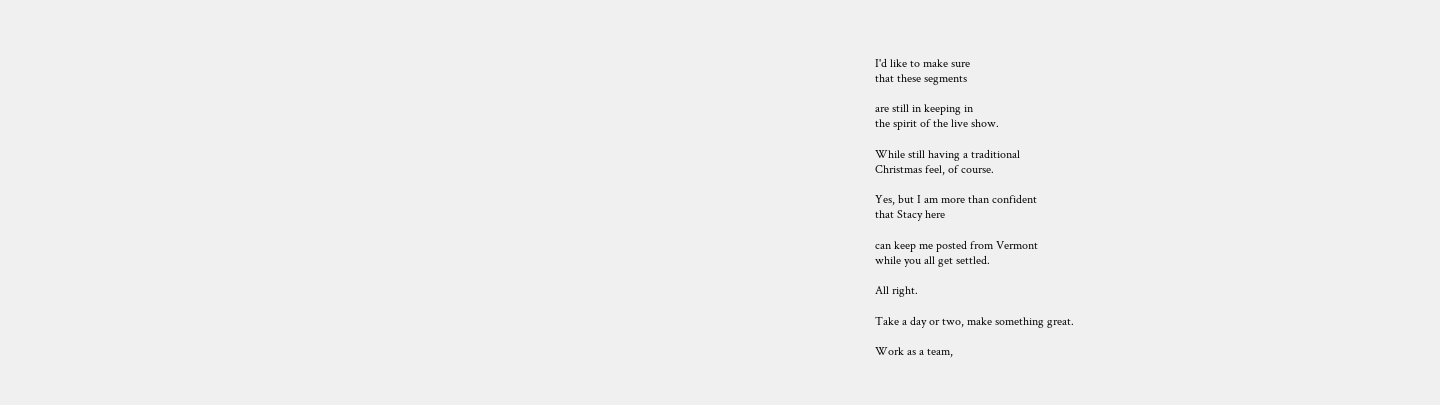I'd like to make sure
that these segments

are still in keeping in
the spirit of the live show.

While still having a traditional
Christmas feel, of course.

Yes, but I am more than confident
that Stacy here

can keep me posted from Vermont
while you all get settled.

All right.

Take a day or two, make something great.

Work as a team,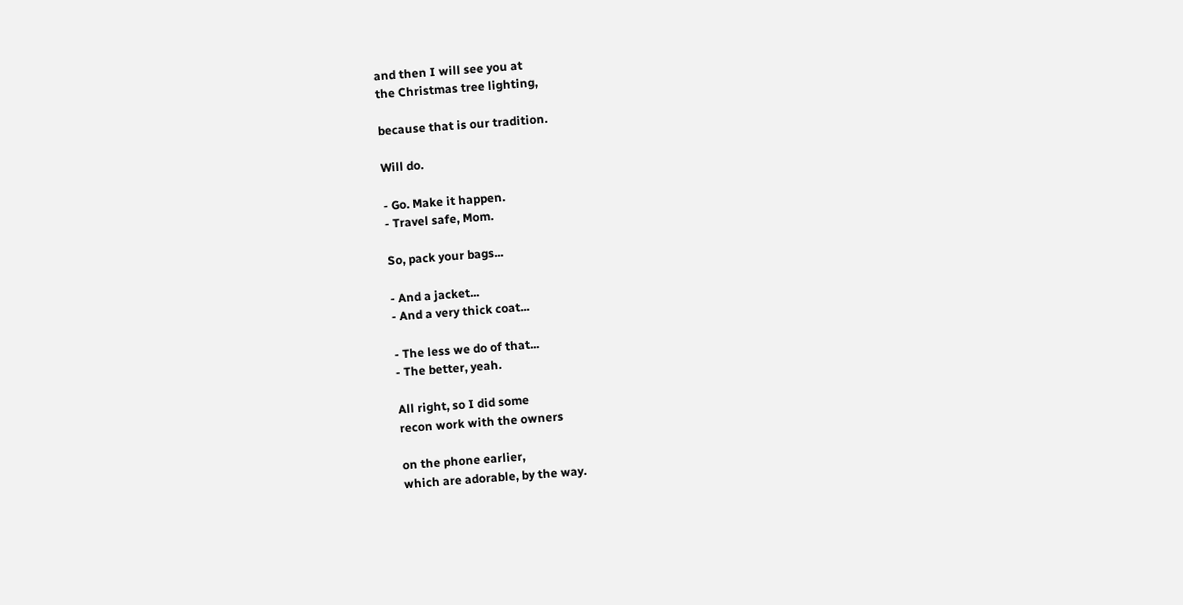and then I will see you at
the Christmas tree lighting,

because that is our tradition.

Will do.

- Go. Make it happen.
- Travel safe, Mom.

So, pack your bags...

- And a jacket...
- And a very thick coat...

- The less we do of that...
- The better, yeah.

All right, so I did some
recon work with the owners

on the phone earlier,
which are adorable, by the way.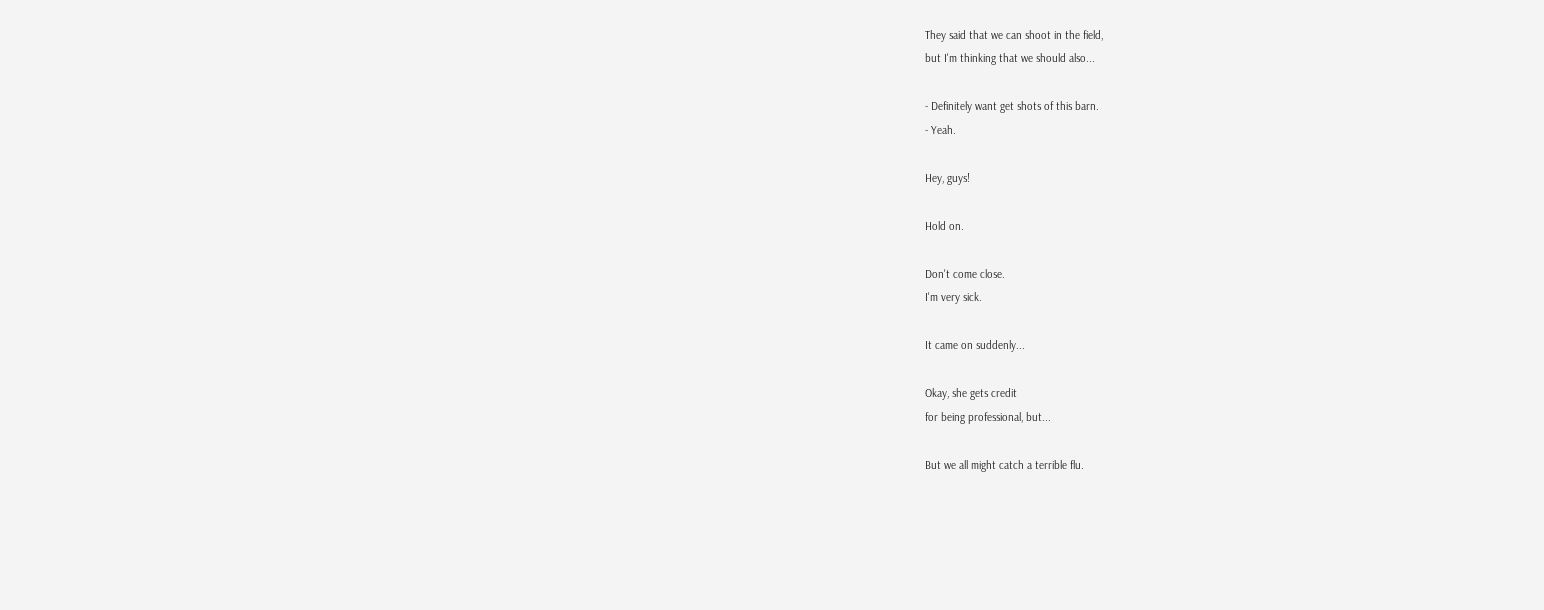They said that we can shoot in the field,
but I'm thinking that we should also...

- Definitely want get shots of this barn.
- Yeah.

Hey, guys!

Hold on.

Don't come close.
I'm very sick.

It came on suddenly...

Okay, she gets credit
for being professional, but...

But we all might catch a terrible flu.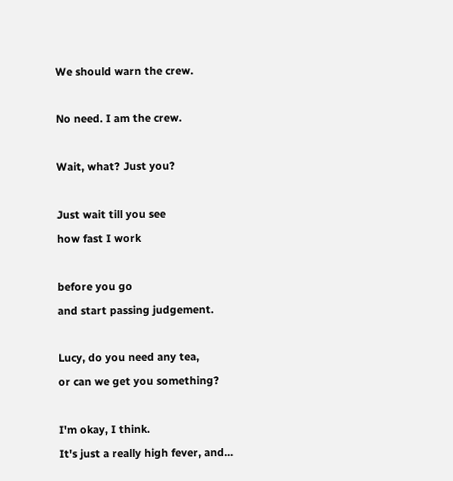We should warn the crew.

No need. I am the crew.

Wait, what? Just you?

Just wait till you see
how fast I work

before you go
and start passing judgement.

Lucy, do you need any tea,
or can we get you something?

I'm okay, I think.
It's just a really high fever, and...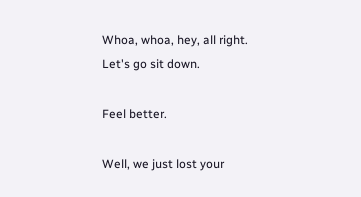Whoa, whoa, hey, all right.
Let's go sit down.

Feel better.

Well, we just lost your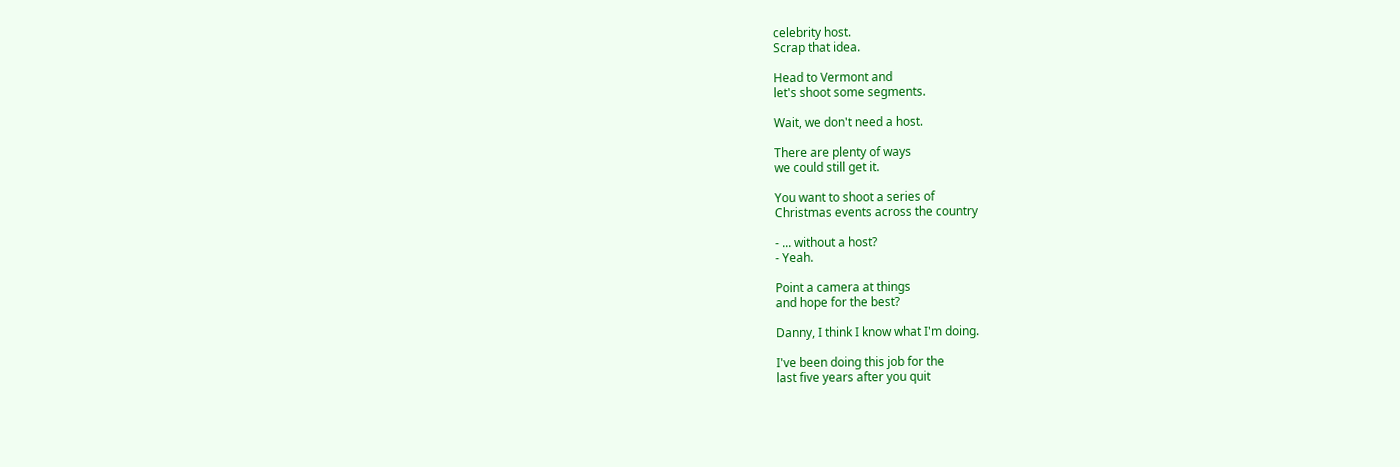celebrity host.
Scrap that idea.

Head to Vermont and
let's shoot some segments.

Wait, we don't need a host.

There are plenty of ways
we could still get it.

You want to shoot a series of
Christmas events across the country

- ... without a host?
- Yeah.

Point a camera at things
and hope for the best?

Danny, I think I know what I'm doing.

I've been doing this job for the
last five years after you quit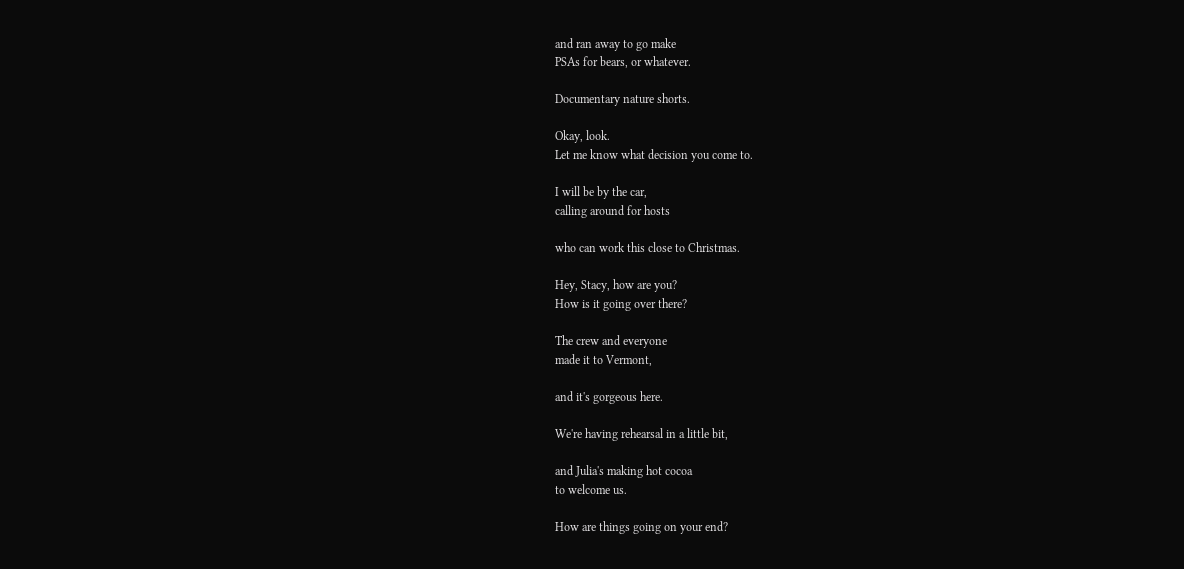and ran away to go make
PSAs for bears, or whatever.

Documentary nature shorts.

Okay, look.
Let me know what decision you come to.

I will be by the car,
calling around for hosts

who can work this close to Christmas.

Hey, Stacy, how are you?
How is it going over there?

The crew and everyone
made it to Vermont,

and it's gorgeous here.

We're having rehearsal in a little bit,

and Julia's making hot cocoa
to welcome us.

How are things going on your end?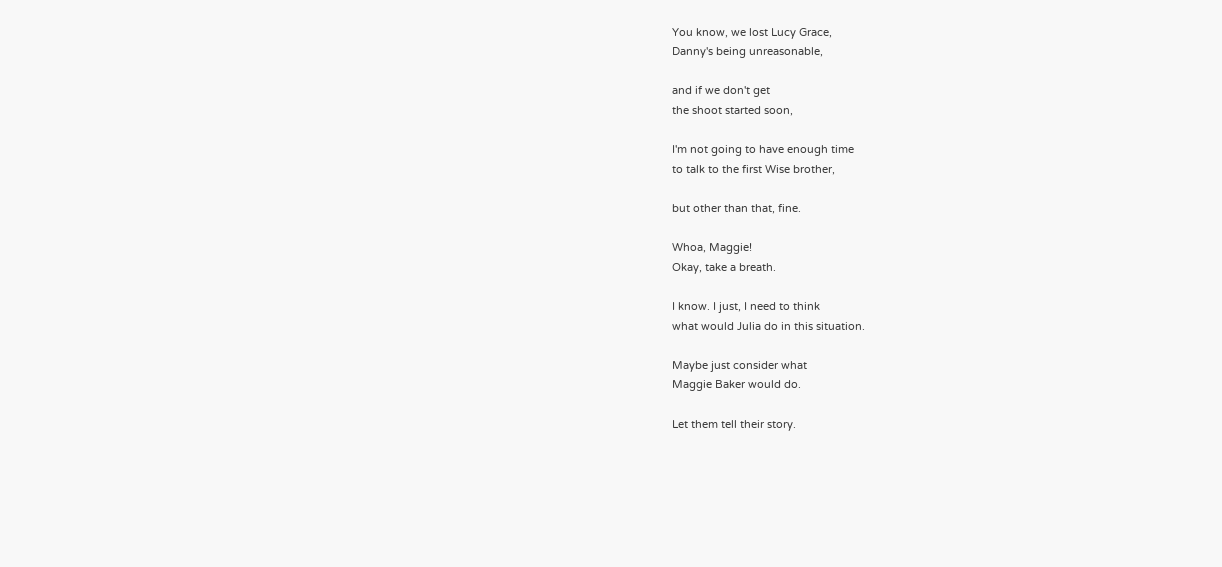You know, we lost Lucy Grace,
Danny's being unreasonable,

and if we don't get
the shoot started soon,

I'm not going to have enough time
to talk to the first Wise brother,

but other than that, fine.

Whoa, Maggie!
Okay, take a breath.

I know. I just, I need to think
what would Julia do in this situation.

Maybe just consider what
Maggie Baker would do.

Let them tell their story.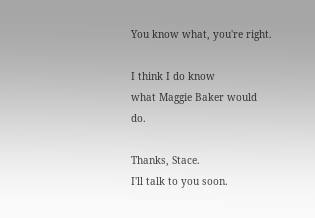You know what, you're right.

I think I do know
what Maggie Baker would do.

Thanks, Stace.
I'll talk to you soon.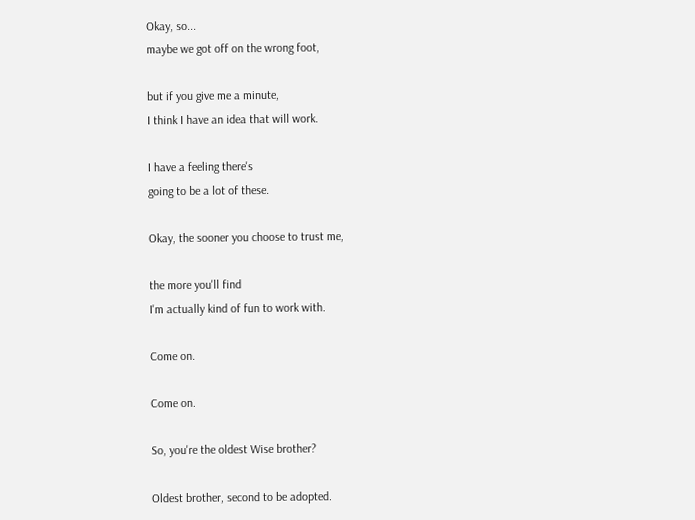Okay, so...
maybe we got off on the wrong foot,

but if you give me a minute,
I think I have an idea that will work.

I have a feeling there's
going to be a lot of these.

Okay, the sooner you choose to trust me,

the more you'll find
I'm actually kind of fun to work with.

Come on.

Come on.

So, you're the oldest Wise brother?

Oldest brother, second to be adopted.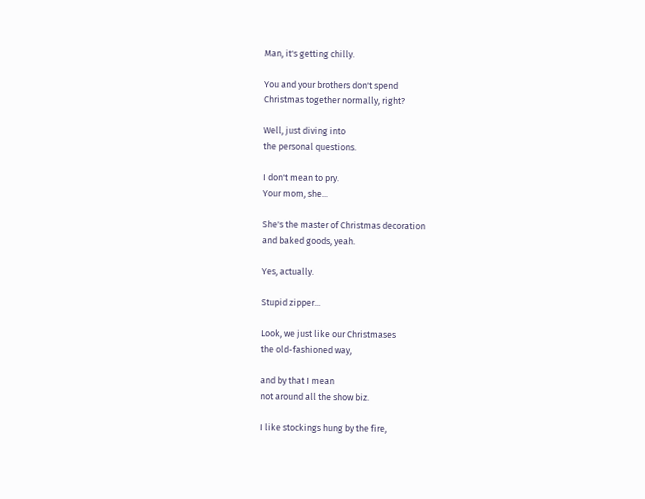Man, it's getting chilly.

You and your brothers don't spend
Christmas together normally, right?

Well, just diving into
the personal questions.

I don't mean to pry.
Your mom, she...

She's the master of Christmas decoration
and baked goods, yeah.

Yes, actually.

Stupid zipper...

Look, we just like our Christmases
the old-fashioned way,

and by that I mean
not around all the show biz.

I like stockings hung by the fire,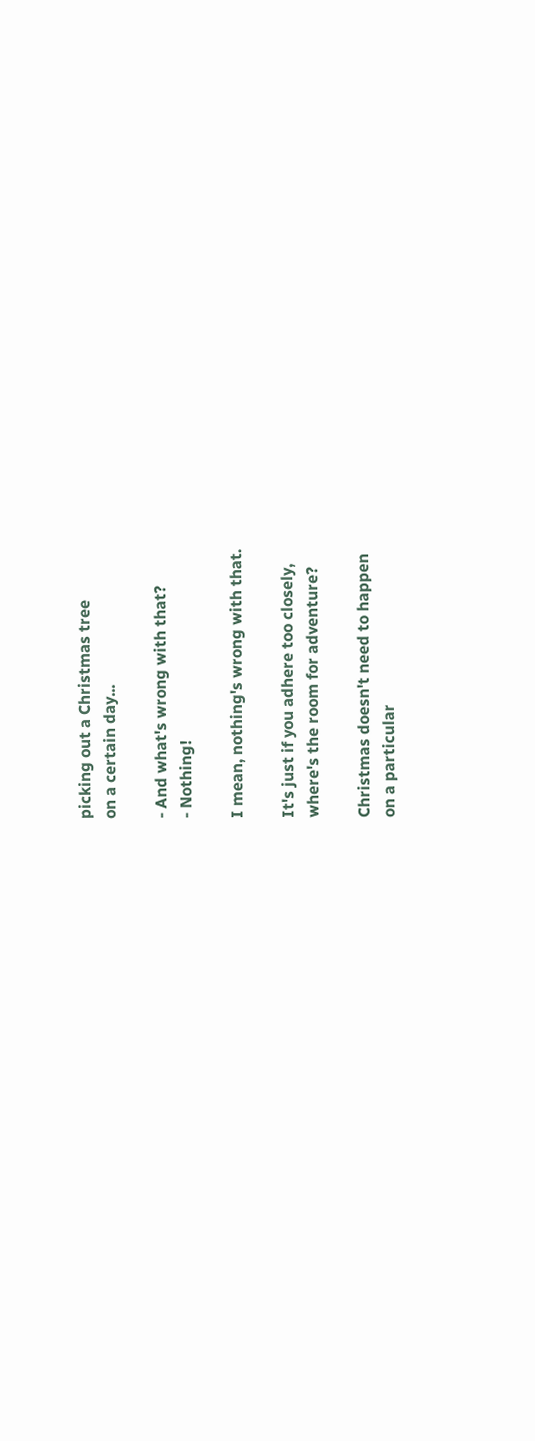picking out a Christmas tree
on a certain day...

- And what's wrong with that?
- Nothing!

I mean, nothing's wrong with that.

It's just if you adhere too closely,
where's the room for adventure?

Christmas doesn't need to happen
on a particular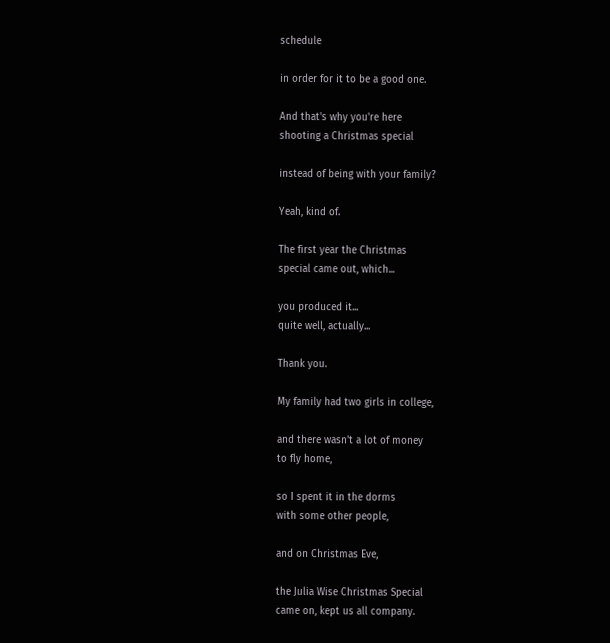schedule

in order for it to be a good one.

And that's why you're here
shooting a Christmas special

instead of being with your family?

Yeah, kind of.

The first year the Christmas
special came out, which...

you produced it...
quite well, actually...

Thank you.

My family had two girls in college,

and there wasn't a lot of money
to fly home,

so I spent it in the dorms
with some other people,

and on Christmas Eve,

the Julia Wise Christmas Special
came on, kept us all company.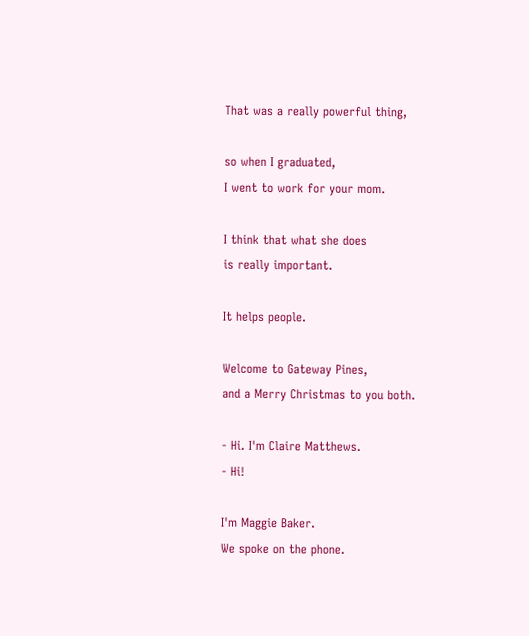That was a really powerful thing,

so when I graduated,
I went to work for your mom.

I think that what she does
is really important.

It helps people.

Welcome to Gateway Pines,
and a Merry Christmas to you both.

- Hi. I'm Claire Matthews.
- Hi!

I'm Maggie Baker.
We spoke on the phone.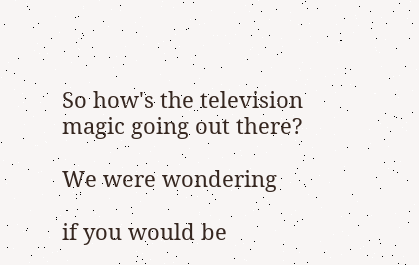So how's the television
magic going out there?

We were wondering

if you would be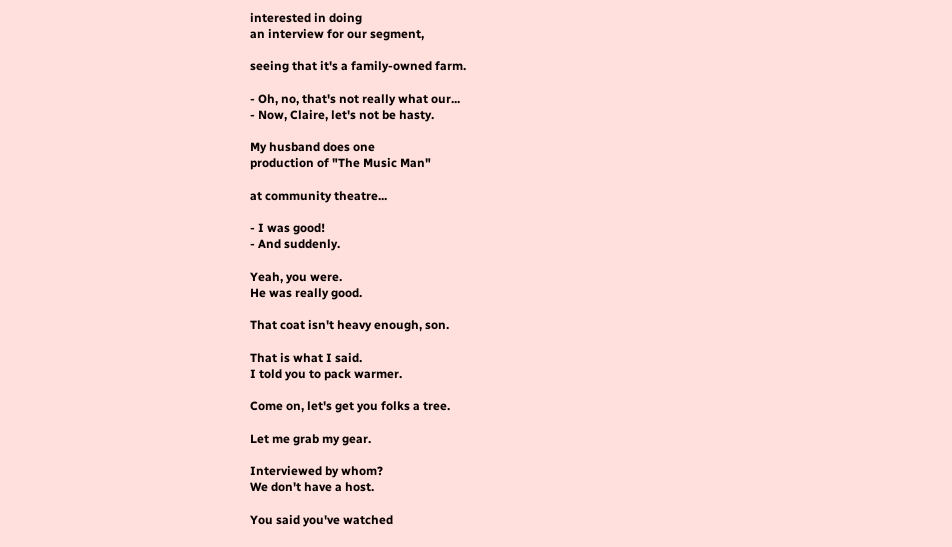interested in doing
an interview for our segment,

seeing that it's a family-owned farm.

- Oh, no, that's not really what our...
- Now, Claire, let's not be hasty.

My husband does one
production of "The Music Man"

at community theatre...

- I was good!
- And suddenly.

Yeah, you were.
He was really good.

That coat isn't heavy enough, son.

That is what I said.
I told you to pack warmer.

Come on, let's get you folks a tree.

Let me grab my gear.

Interviewed by whom?
We don't have a host.

You said you've watched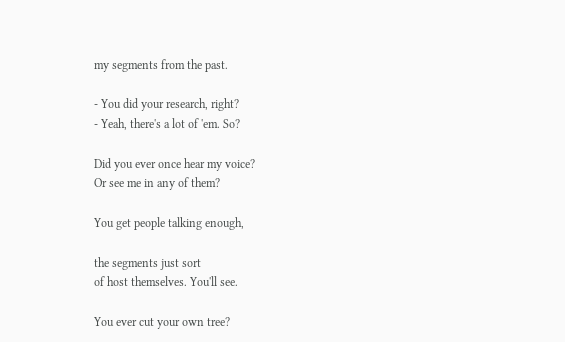my segments from the past.

- You did your research, right?
- Yeah, there's a lot of 'em. So?

Did you ever once hear my voice?
Or see me in any of them?

You get people talking enough,

the segments just sort
of host themselves. You'll see.

You ever cut your own tree?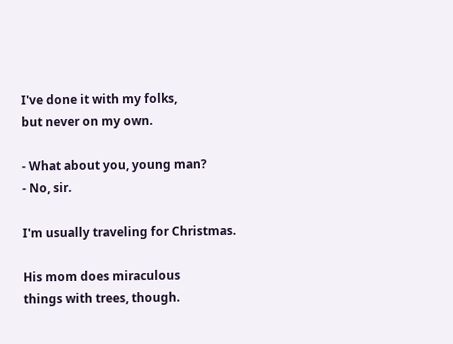I've done it with my folks,
but never on my own.

- What about you, young man?
- No, sir.

I'm usually traveling for Christmas.

His mom does miraculous
things with trees, though.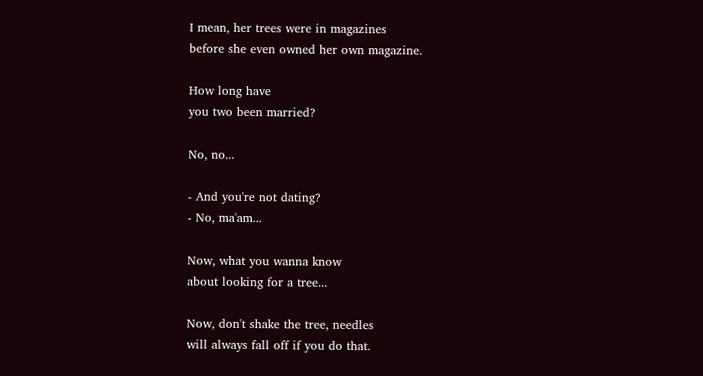I mean, her trees were in magazines
before she even owned her own magazine.

How long have
you two been married?

No, no...

- And you're not dating?
- No, ma'am...

Now, what you wanna know
about looking for a tree...

Now, don't shake the tree, needles
will always fall off if you do that.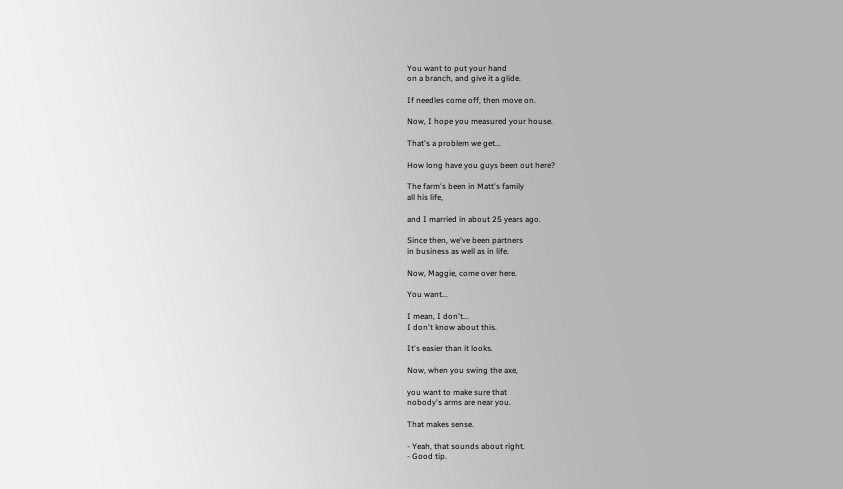You want to put your hand
on a branch, and give it a glide.

If needles come off, then move on.

Now, I hope you measured your house.

That's a problem we get...

How long have you guys been out here?

The farm's been in Matt's family
all his life,

and I married in about 25 years ago.

Since then, we've been partners
in business as well as in life.

Now, Maggie, come over here.

You want...

I mean, I don't...
I don't know about this.

It's easier than it looks.

Now, when you swing the axe,

you want to make sure that
nobody's arms are near you.

That makes sense.

- Yeah, that sounds about right.
- Good tip.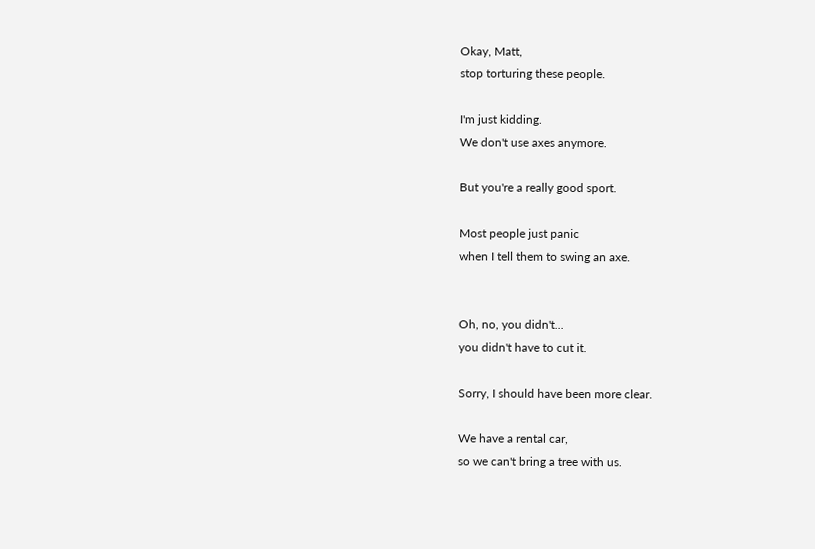Okay, Matt,
stop torturing these people.

I'm just kidding.
We don't use axes anymore.

But you're a really good sport.

Most people just panic
when I tell them to swing an axe.


Oh, no, you didn't...
you didn't have to cut it.

Sorry, I should have been more clear.

We have a rental car,
so we can't bring a tree with us.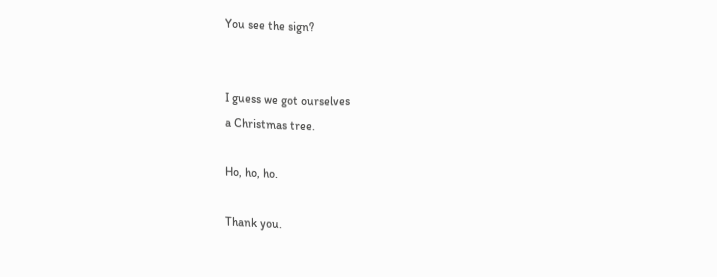You see the sign?


I guess we got ourselves
a Christmas tree.

Ho, ho, ho.

Thank you.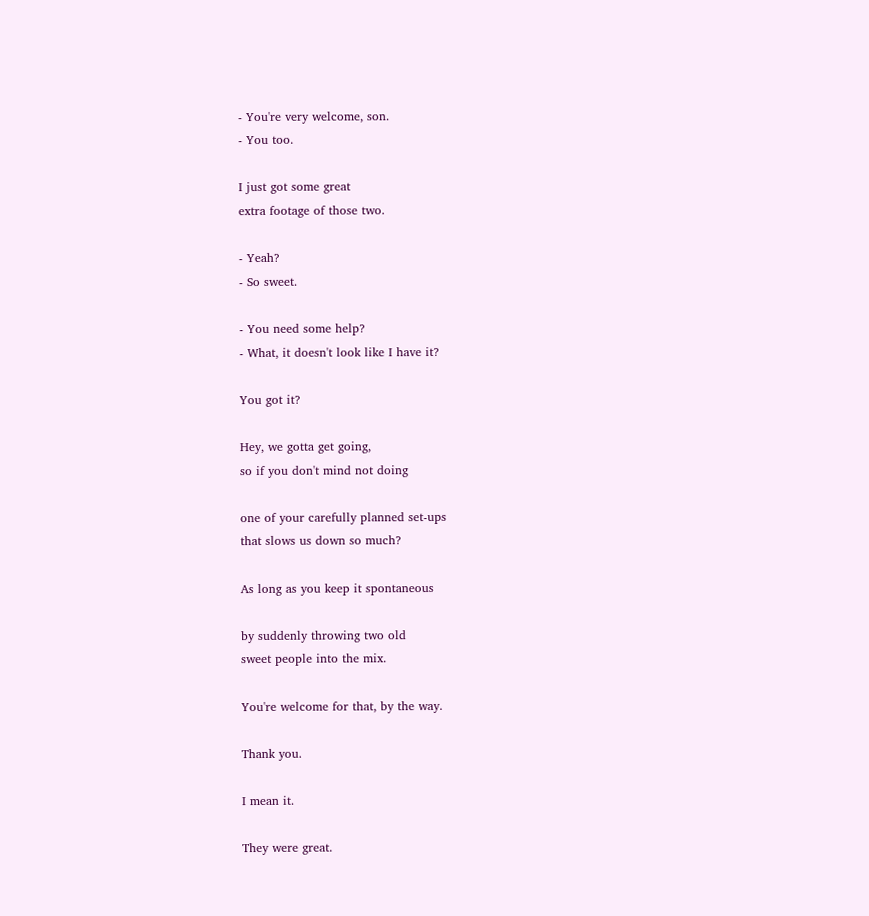- You're very welcome, son.
- You too.

I just got some great
extra footage of those two.

- Yeah?
- So sweet.

- You need some help?
- What, it doesn't look like I have it?

You got it?

Hey, we gotta get going,
so if you don't mind not doing

one of your carefully planned set-ups
that slows us down so much?

As long as you keep it spontaneous

by suddenly throwing two old
sweet people into the mix.

You're welcome for that, by the way.

Thank you.

I mean it.

They were great.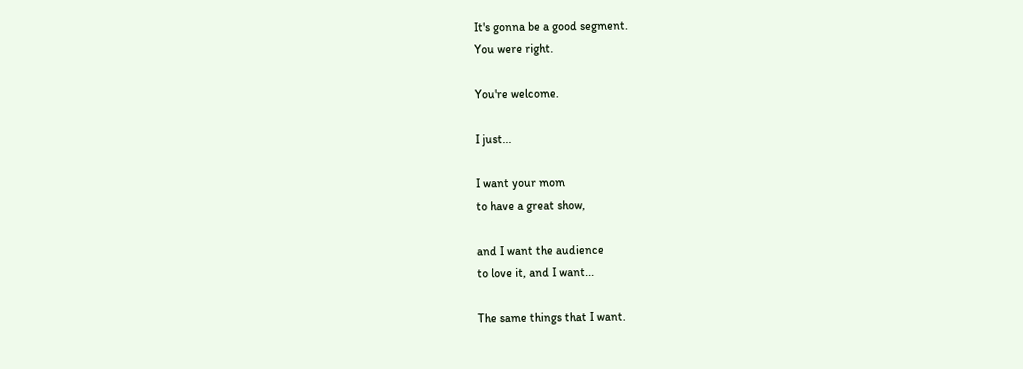It's gonna be a good segment.
You were right.

You're welcome.

I just...

I want your mom
to have a great show,

and I want the audience
to love it, and I want...

The same things that I want.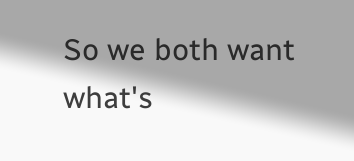So we both want
what's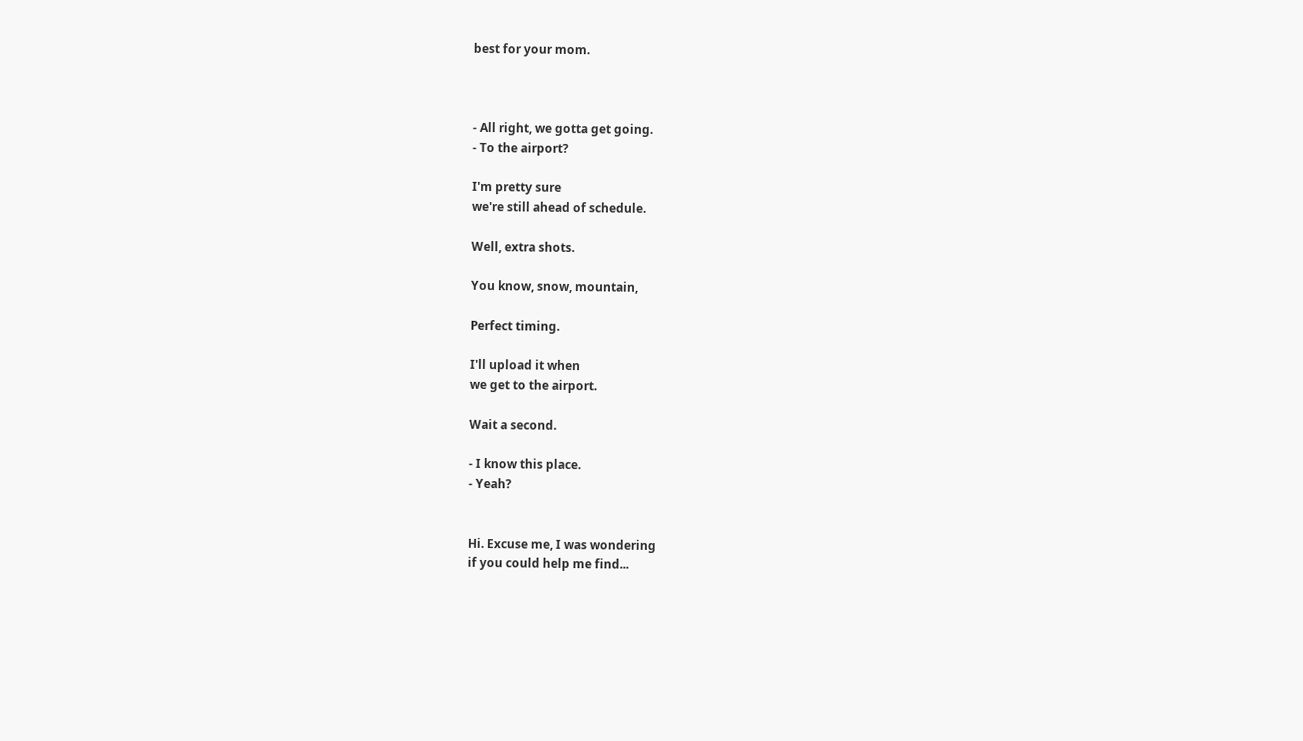best for your mom.



- All right, we gotta get going.
- To the airport?

I'm pretty sure
we're still ahead of schedule.

Well, extra shots.

You know, snow, mountain,

Perfect timing.

I'll upload it when
we get to the airport.

Wait a second.

- I know this place.
- Yeah?


Hi. Excuse me, I was wondering
if you could help me find...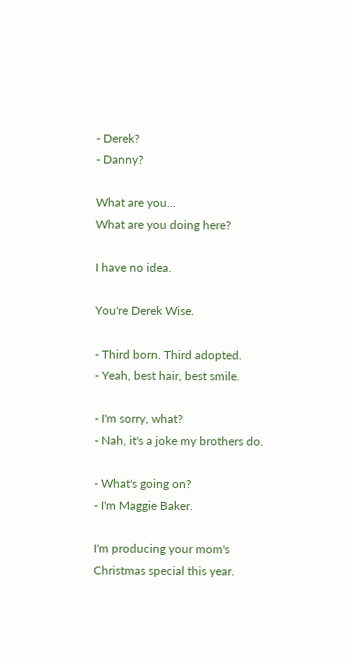- Derek?
- Danny?

What are you...
What are you doing here?

I have no idea.

You're Derek Wise.

- Third born. Third adopted.
- Yeah, best hair, best smile.

- I'm sorry, what?
- Nah, it's a joke my brothers do.

- What's going on?
- I'm Maggie Baker.

I'm producing your mom's
Christmas special this year.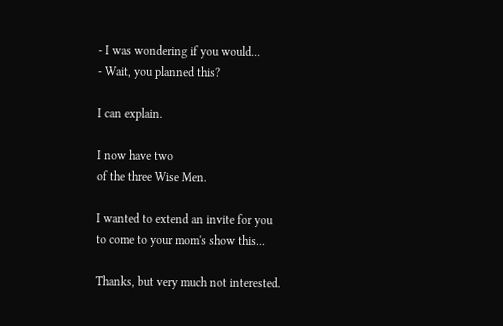- I was wondering if you would...
- Wait, you planned this?

I can explain.

I now have two
of the three Wise Men.

I wanted to extend an invite for you
to come to your mom's show this...

Thanks, but very much not interested.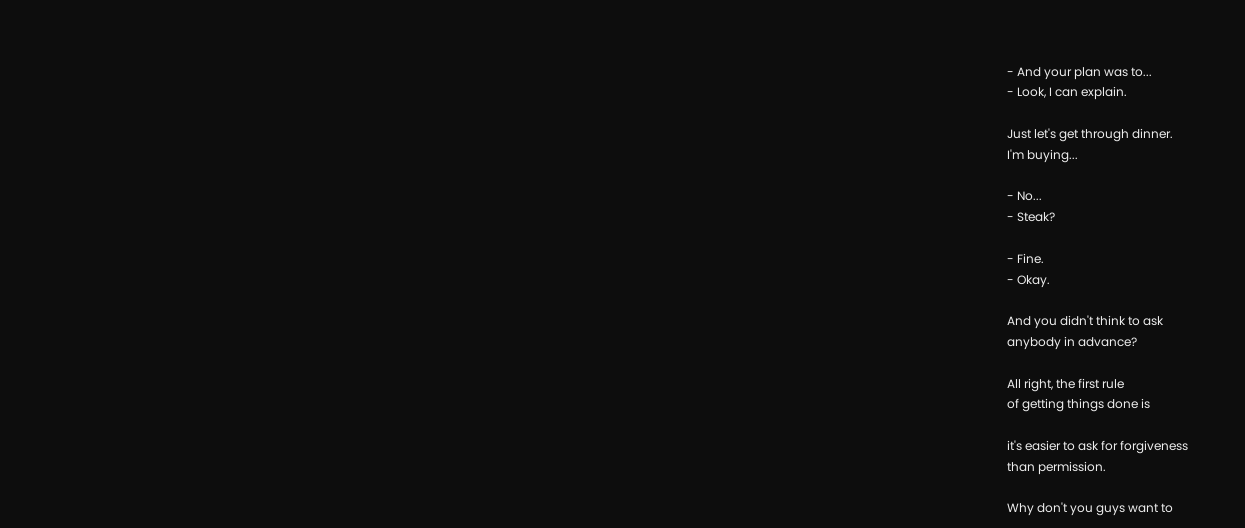- And your plan was to...
- Look, I can explain.

Just let's get through dinner.
I'm buying...

- No...
- Steak?

- Fine.
- Okay.

And you didn't think to ask
anybody in advance?

All right, the first rule
of getting things done is

it's easier to ask for forgiveness
than permission.

Why don't you guys want to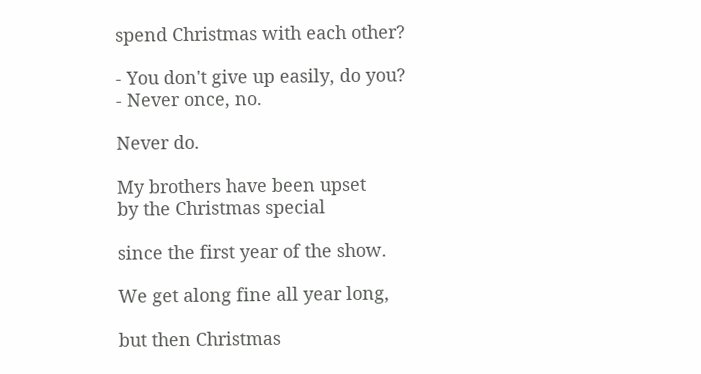spend Christmas with each other?

- You don't give up easily, do you?
- Never once, no.

Never do.

My brothers have been upset
by the Christmas special

since the first year of the show.

We get along fine all year long,

but then Christmas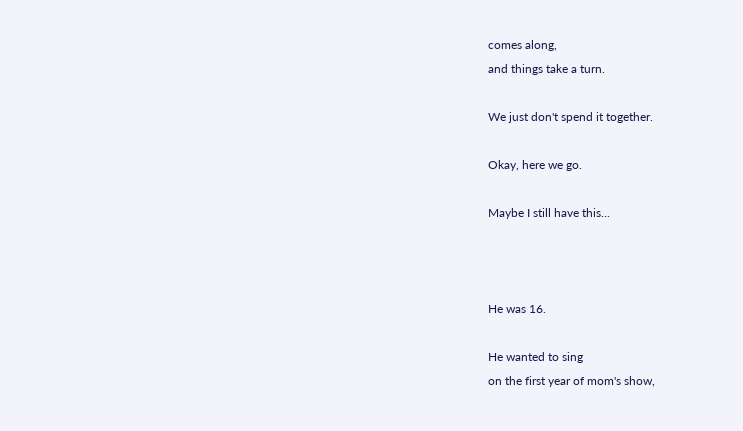comes along,
and things take a turn.

We just don't spend it together.

Okay, here we go.

Maybe I still have this...



He was 16.

He wanted to sing
on the first year of mom's show,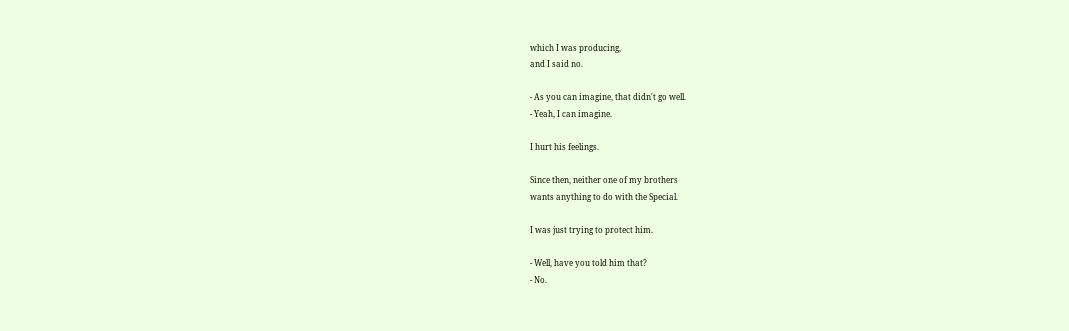which I was producing,
and I said no.

- As you can imagine, that didn't go well.
- Yeah, I can imagine.

I hurt his feelings.

Since then, neither one of my brothers
wants anything to do with the Special.

I was just trying to protect him.

- Well, have you told him that?
- No.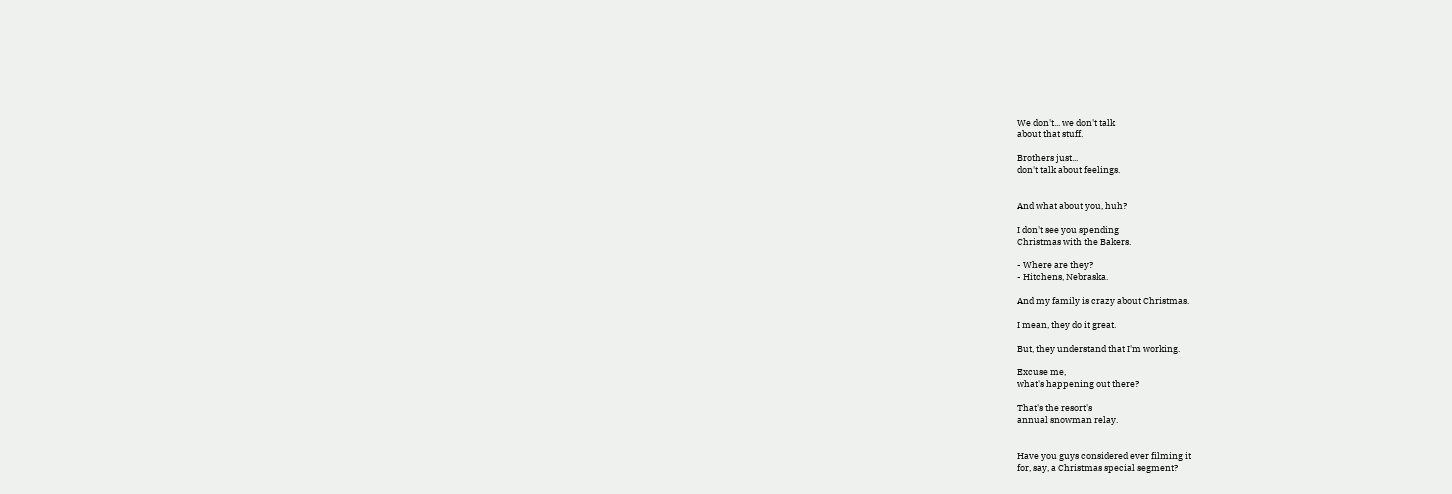We don't... we don't talk
about that stuff.

Brothers just...
don't talk about feelings.


And what about you, huh?

I don't see you spending
Christmas with the Bakers.

- Where are they?
- Hitchens, Nebraska.

And my family is crazy about Christmas.

I mean, they do it great.

But, they understand that I'm working.

Excuse me,
what's happening out there?

That's the resort's
annual snowman relay.


Have you guys considered ever filming it
for, say, a Christmas special segment?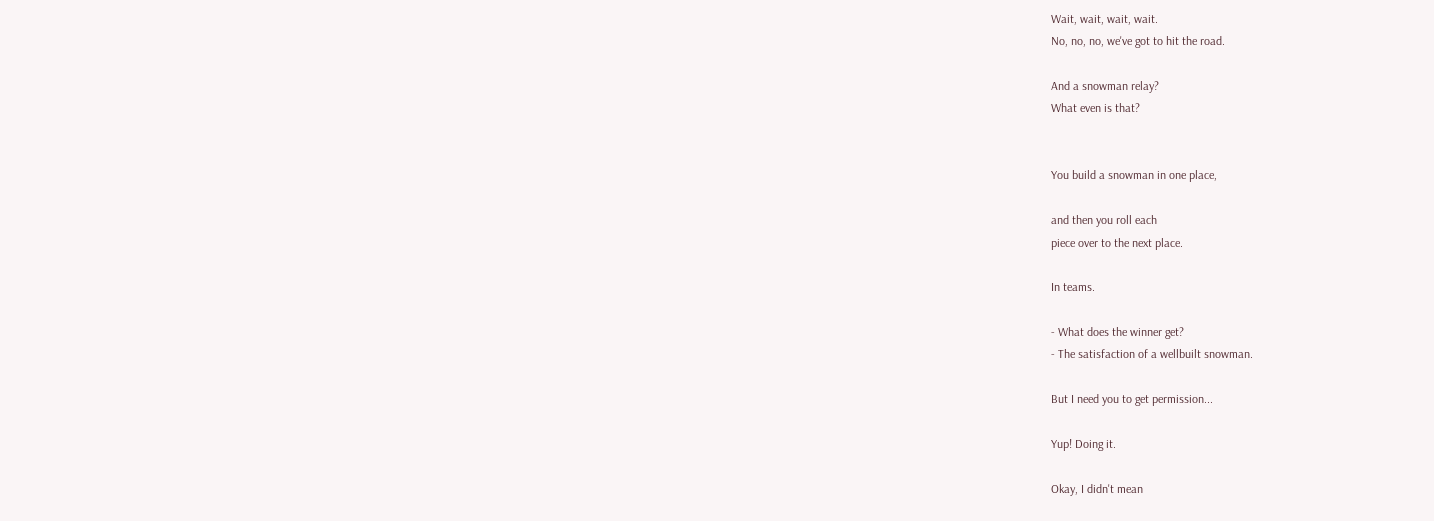Wait, wait, wait, wait.
No, no, no, we've got to hit the road.

And a snowman relay?
What even is that?


You build a snowman in one place,

and then you roll each
piece over to the next place.

In teams.

- What does the winner get?
- The satisfaction of a wellbuilt snowman.

But I need you to get permission...

Yup! Doing it.

Okay, I didn't mean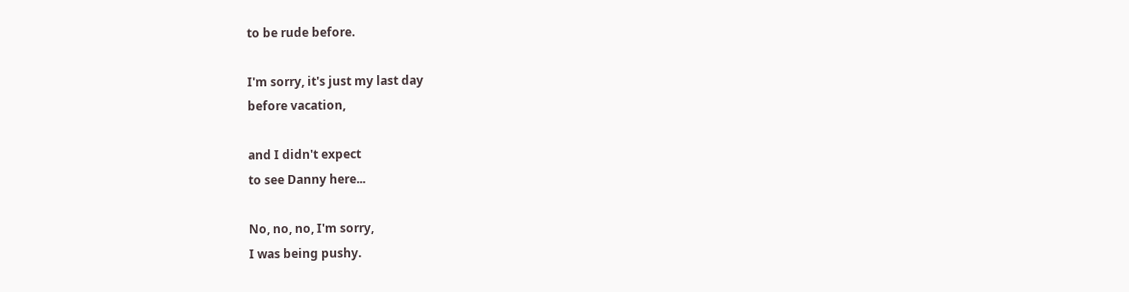to be rude before.

I'm sorry, it's just my last day
before vacation,

and I didn't expect
to see Danny here...

No, no, no, I'm sorry,
I was being pushy.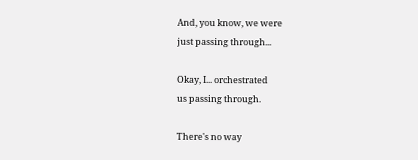And, you know, we were
just passing through...

Okay, I... orchestrated
us passing through.

There's no way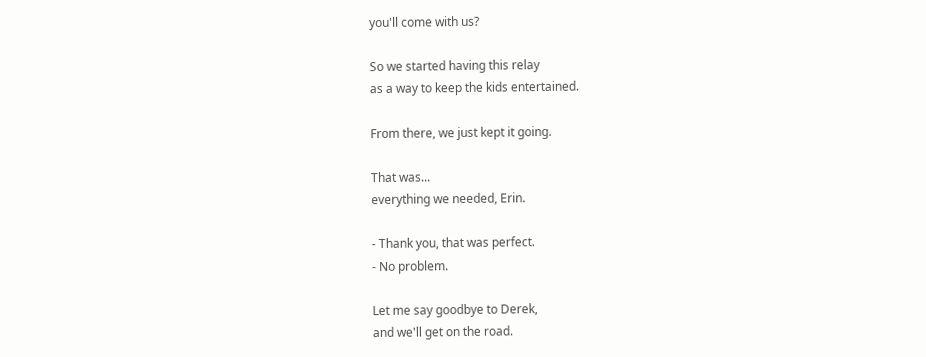you'll come with us?

So we started having this relay
as a way to keep the kids entertained.

From there, we just kept it going.

That was...
everything we needed, Erin.

- Thank you, that was perfect.
- No problem.

Let me say goodbye to Derek,
and we'll get on the road.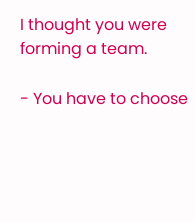I thought you were forming a team.

- You have to choose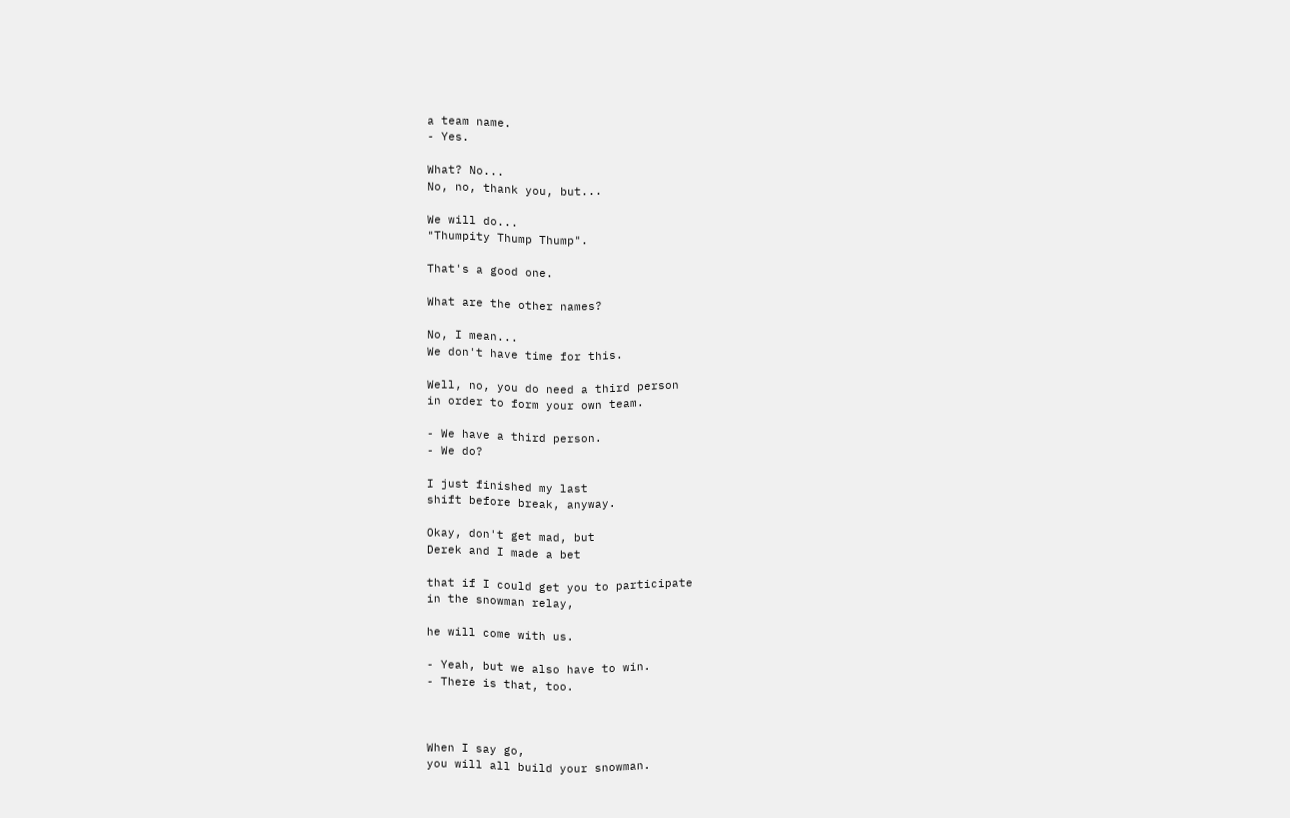a team name.
- Yes.

What? No...
No, no, thank you, but...

We will do...
"Thumpity Thump Thump".

That's a good one.

What are the other names?

No, I mean...
We don't have time for this.

Well, no, you do need a third person
in order to form your own team.

- We have a third person.
- We do?

I just finished my last
shift before break, anyway.

Okay, don't get mad, but
Derek and I made a bet

that if I could get you to participate
in the snowman relay,

he will come with us.

- Yeah, but we also have to win.
- There is that, too.



When I say go,
you will all build your snowman.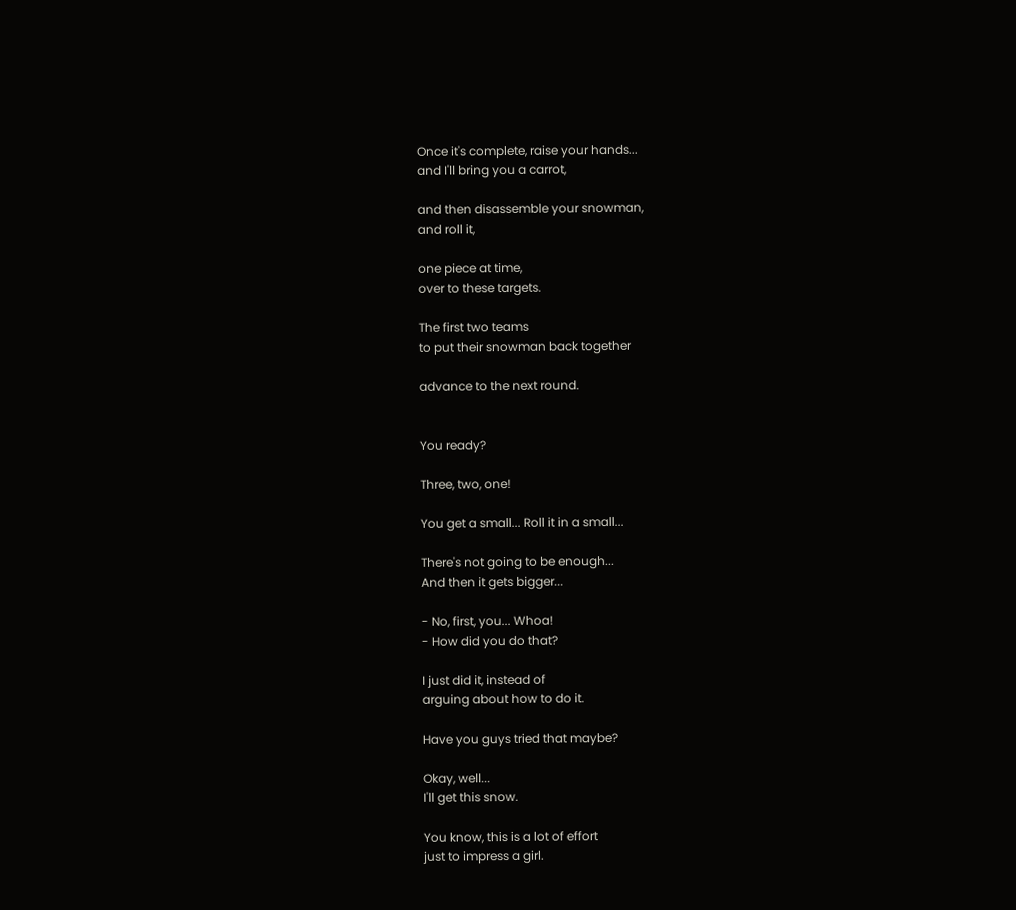Once it's complete, raise your hands...
and I'll bring you a carrot,

and then disassemble your snowman,
and roll it,

one piece at time,
over to these targets.

The first two teams
to put their snowman back together

advance to the next round.


You ready?

Three, two, one!

You get a small... Roll it in a small...

There's not going to be enough...
And then it gets bigger...

- No, first, you... Whoa!
- How did you do that?

I just did it, instead of
arguing about how to do it.

Have you guys tried that maybe?

Okay, well...
I'll get this snow.

You know, this is a lot of effort
just to impress a girl.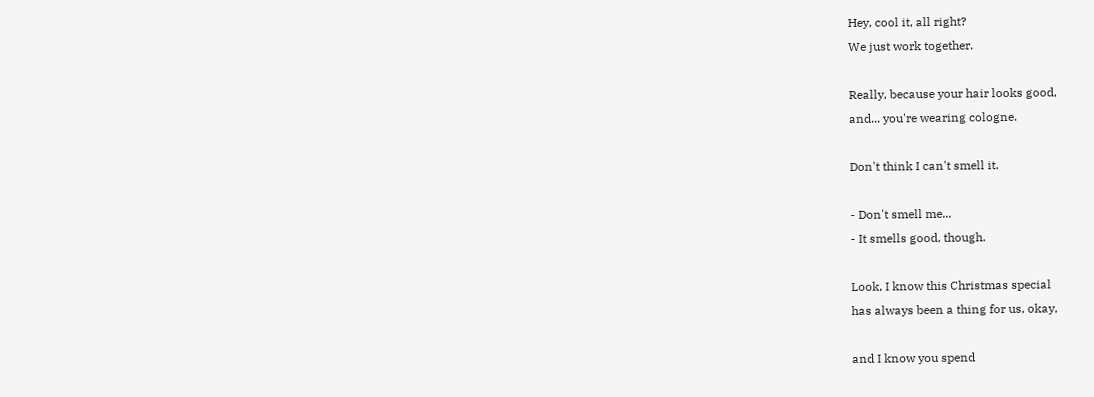Hey, cool it, all right?
We just work together.

Really, because your hair looks good,
and... you're wearing cologne.

Don't think I can't smell it.

- Don't smell me...
- It smells good, though.

Look, I know this Christmas special
has always been a thing for us, okay,

and I know you spend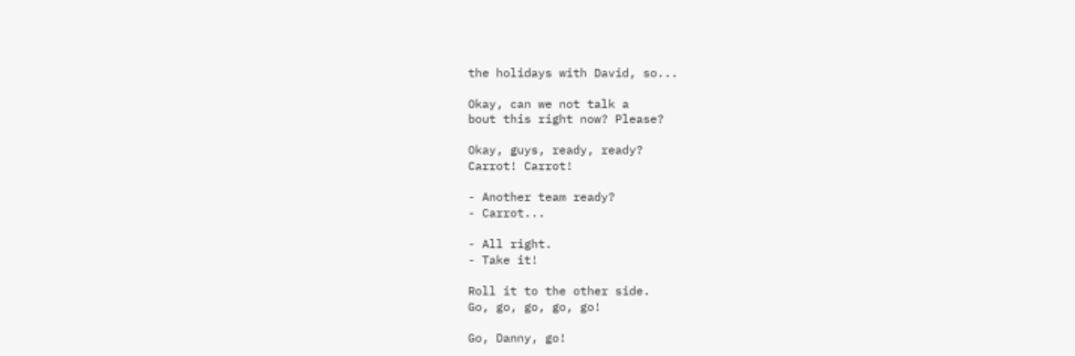the holidays with David, so...

Okay, can we not talk a
bout this right now? Please?

Okay, guys, ready, ready?
Carrot! Carrot!

- Another team ready?
- Carrot...

- All right.
- Take it!

Roll it to the other side.
Go, go, go, go, go!

Go, Danny, go!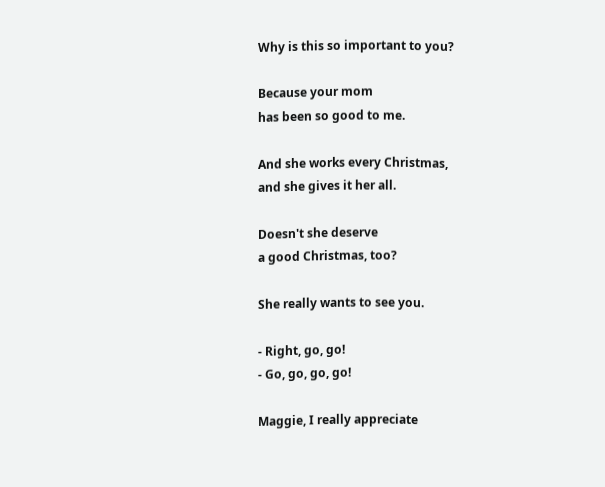Why is this so important to you?

Because your mom
has been so good to me.

And she works every Christmas,
and she gives it her all.

Doesn't she deserve
a good Christmas, too?

She really wants to see you.

- Right, go, go!
- Go, go, go, go!

Maggie, I really appreciate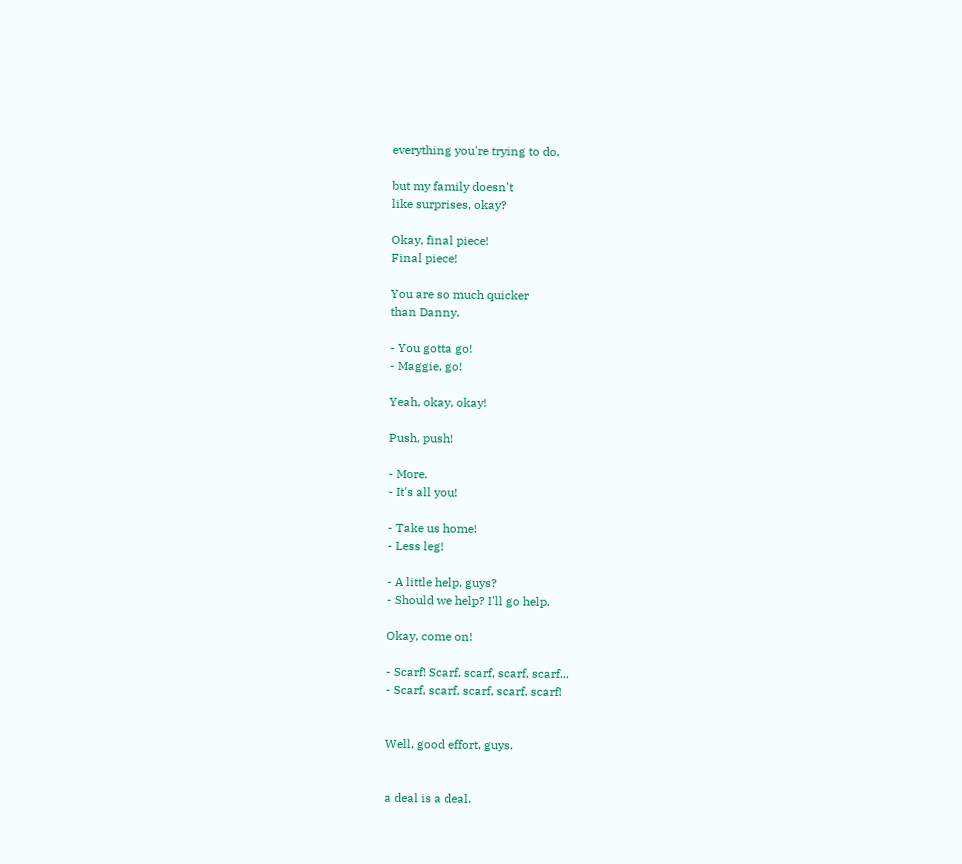everything you're trying to do,

but my family doesn't
like surprises, okay?

Okay, final piece!
Final piece!

You are so much quicker
than Danny.

- You gotta go!
- Maggie, go!

Yeah, okay, okay!

Push, push!

- More.
- It's all you!

- Take us home!
- Less leg!

- A little help, guys?
- Should we help? I'll go help.

Okay, come on!

- Scarf! Scarf, scarf, scarf, scarf...
- Scarf, scarf, scarf, scarf, scarf!


Well, good effort, guys.


a deal is a deal.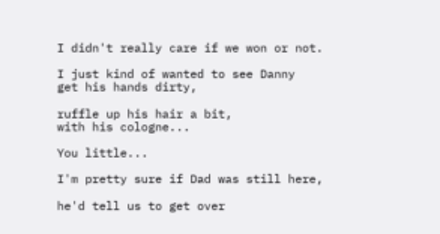I didn't really care if we won or not.

I just kind of wanted to see Danny
get his hands dirty,

ruffle up his hair a bit,
with his cologne...

You little...

I'm pretty sure if Dad was still here,

he'd tell us to get over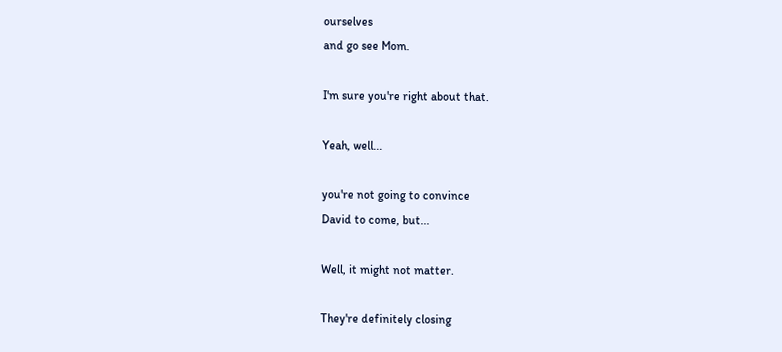ourselves
and go see Mom.

I'm sure you're right about that.

Yeah, well...

you're not going to convince
David to come, but...

Well, it might not matter.

They're definitely closing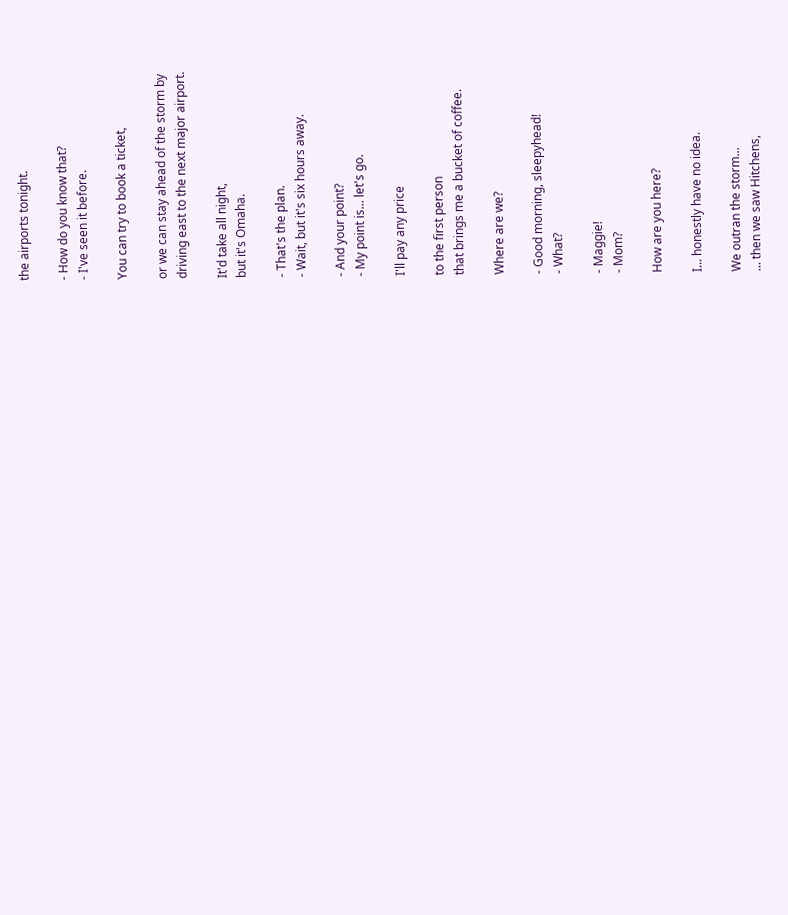the airports tonight.

- How do you know that?
- I've seen it before.

You can try to book a ticket,

or we can stay ahead of the storm by
driving east to the next major airport.

It'd take all night,
but it's Omaha.

- That's the plan.
- Wait, but it's six hours away.

- And your point?
- My point is... let's go.

I'll pay any price

to the first person
that brings me a bucket of coffee.

Where are we?

- Good morning, sleepyhead!
- What?

- Maggie!
- Mom?

How are you here?

I... honestly have no idea.

We outran the storm...
... then we saw Hitchens,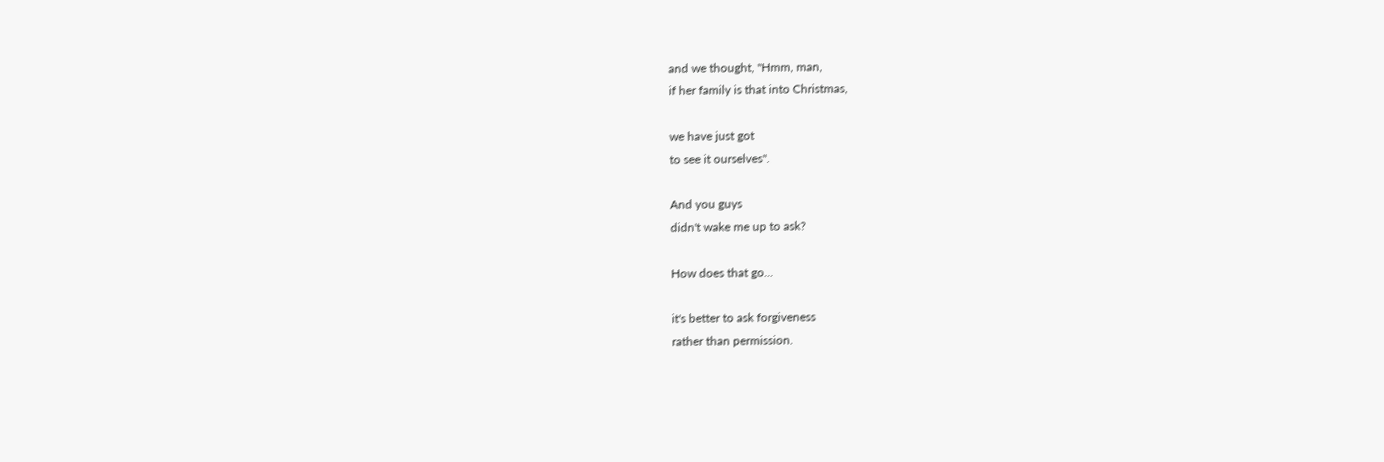and we thought, "Hmm, man,
if her family is that into Christmas,

we have just got
to see it ourselves".

And you guys
didn't wake me up to ask?

How does that go...

it's better to ask forgiveness
rather than permission.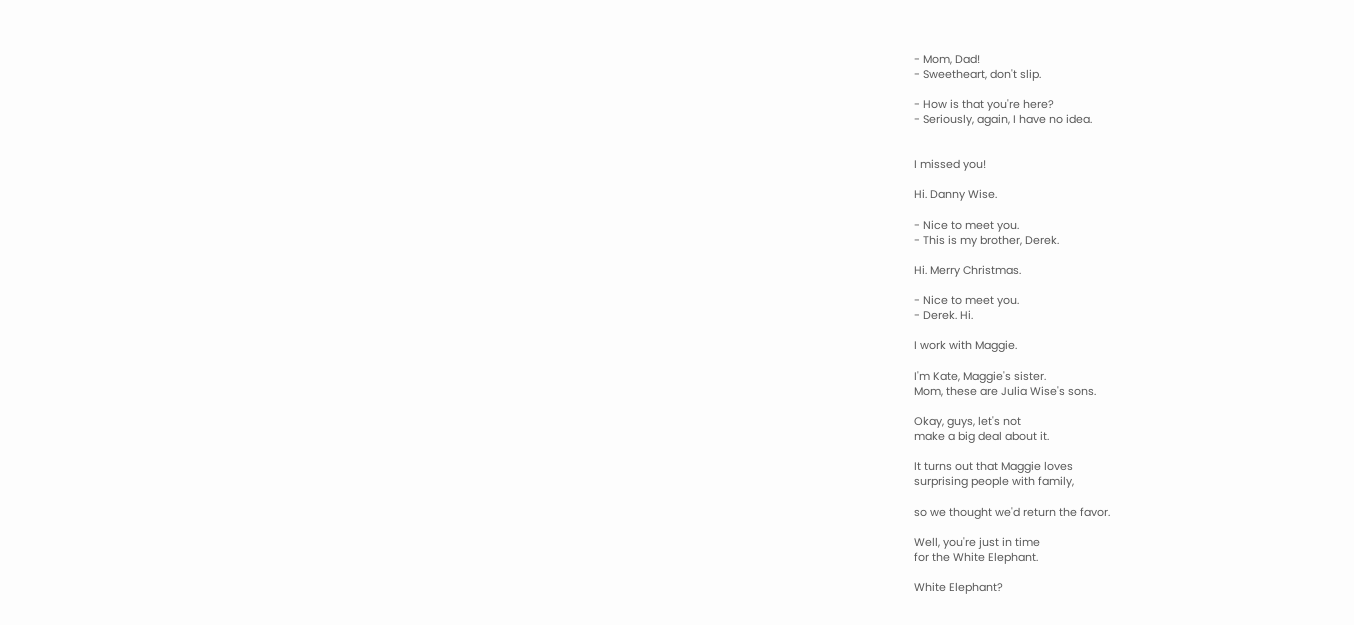- Mom, Dad!
- Sweetheart, don't slip.

- How is that you're here?
- Seriously, again, I have no idea.


I missed you!

Hi. Danny Wise.

- Nice to meet you.
- This is my brother, Derek.

Hi. Merry Christmas.

- Nice to meet you.
- Derek. Hi.

I work with Maggie.

I'm Kate, Maggie's sister.
Mom, these are Julia Wise's sons.

Okay, guys, let's not
make a big deal about it.

It turns out that Maggie loves
surprising people with family,

so we thought we'd return the favor.

Well, you're just in time
for the White Elephant.

White Elephant?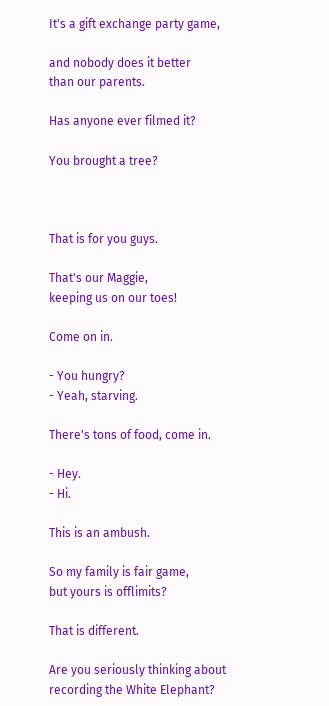It's a gift exchange party game,

and nobody does it better
than our parents.

Has anyone ever filmed it?

You brought a tree?



That is for you guys.

That's our Maggie,
keeping us on our toes!

Come on in.

- You hungry?
- Yeah, starving.

There's tons of food, come in.

- Hey.
- Hi.

This is an ambush.

So my family is fair game,
but yours is offlimits?

That is different.

Are you seriously thinking about
recording the White Elephant?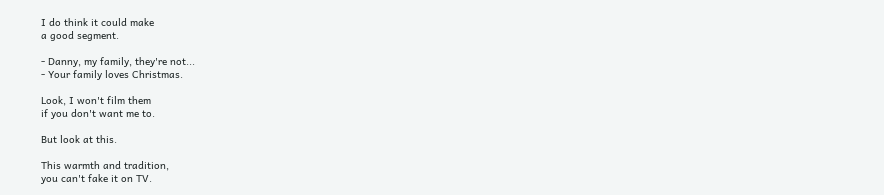I do think it could make
a good segment.

- Danny, my family, they're not...
- Your family loves Christmas.

Look, I won't film them
if you don't want me to.

But look at this.

This warmth and tradition,
you can't fake it on TV.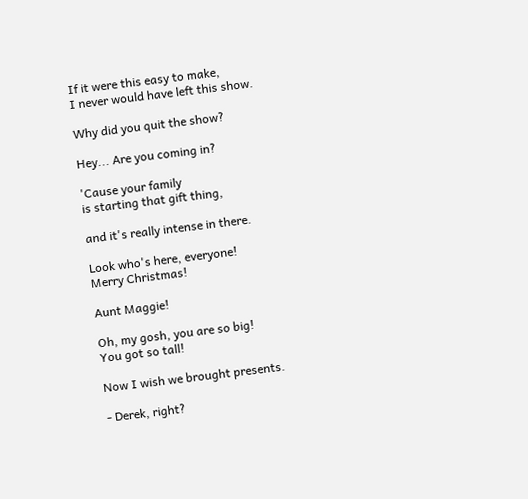If it were this easy to make,
I never would have left this show.

Why did you quit the show?

Hey... Are you coming in?

'Cause your family
is starting that gift thing,

and it's really intense in there.

Look who's here, everyone!
Merry Christmas!

Aunt Maggie!

Oh, my gosh, you are so big!
You got so tall!

Now I wish we brought presents.

- Derek, right?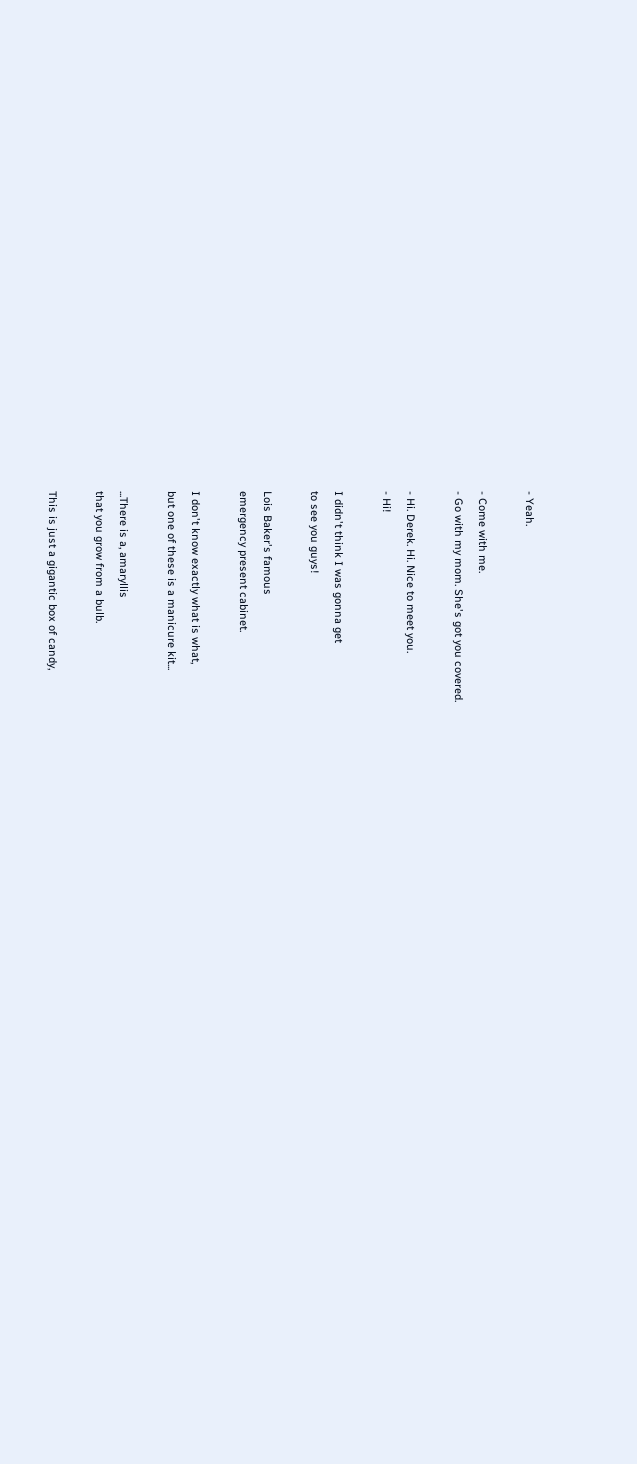- Yeah.

- Come with me.
- Go with my mom. She's got you covered.

- Hi. Derek. Hi. Nice to meet you.
- Hi!

I didn't think I was gonna get
to see you guys!

Lois Baker's famous
emergency present cabinet.

I don't know exactly what is what,
but one of these is a manicure kit...

...There is a, amaryllis
that you grow from a bulb.

This is just a gigantic box of candy,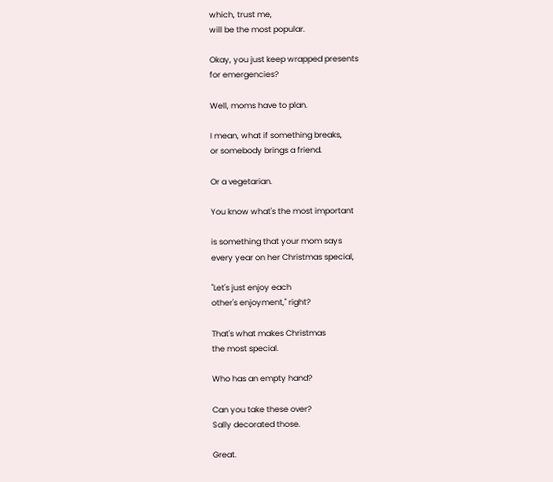which, trust me,
will be the most popular.

Okay, you just keep wrapped presents
for emergencies?

Well, moms have to plan.

I mean, what if something breaks,
or somebody brings a friend.

Or a vegetarian.

You know what's the most important

is something that your mom says
every year on her Christmas special,

"Let's just enjoy each
other's enjoyment," right?

That's what makes Christmas
the most special.

Who has an empty hand?

Can you take these over?
Sally decorated those.

Great.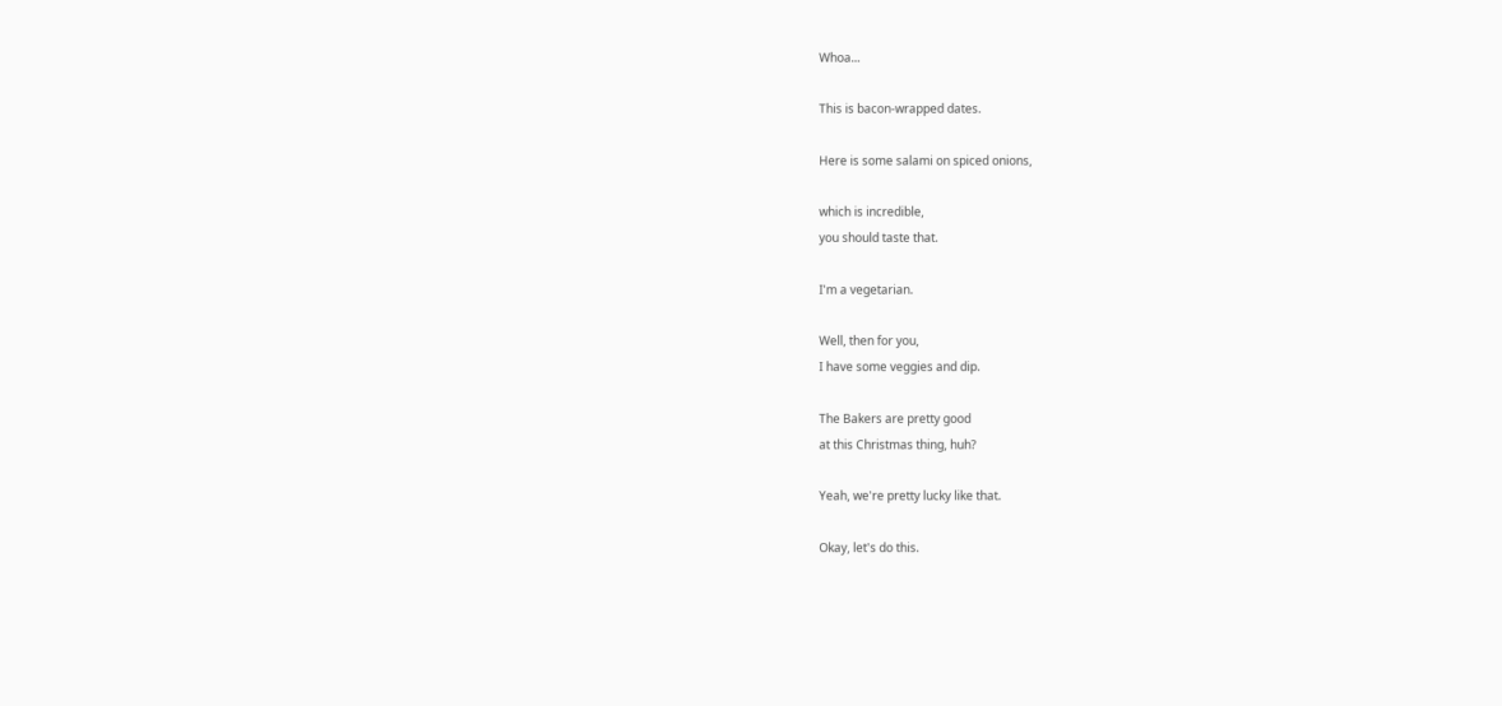Whoa...

This is bacon-wrapped dates.

Here is some salami on spiced onions,

which is incredible,
you should taste that.

I'm a vegetarian.

Well, then for you,
I have some veggies and dip.

The Bakers are pretty good
at this Christmas thing, huh?

Yeah, we're pretty lucky like that.

Okay, let's do this.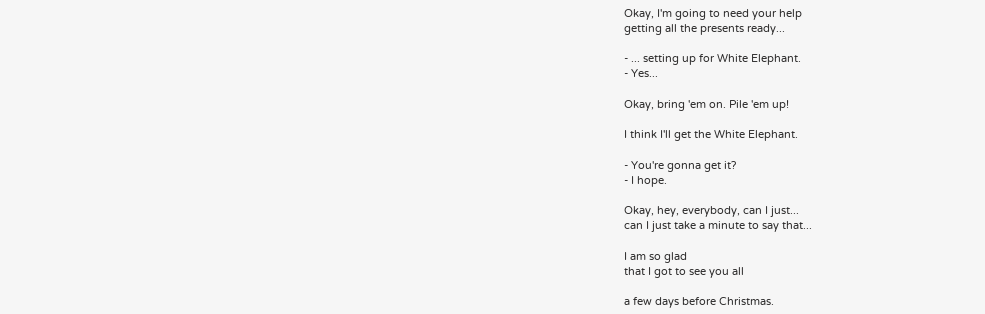Okay, I'm going to need your help
getting all the presents ready...

- ... setting up for White Elephant.
- Yes...

Okay, bring 'em on. Pile 'em up!

I think I'll get the White Elephant.

- You're gonna get it?
- I hope.

Okay, hey, everybody, can I just...
can I just take a minute to say that...

I am so glad
that I got to see you all

a few days before Christmas.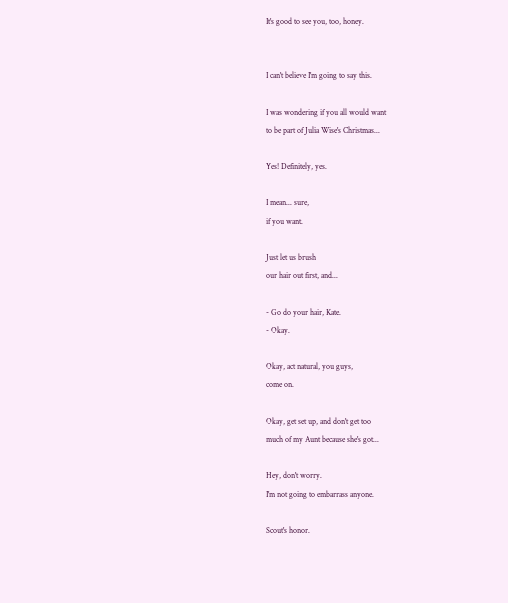It's good to see you, too, honey.


I can't believe I'm going to say this.

I was wondering if you all would want
to be part of Julia Wise's Christmas...

Yes! Definitely, yes.

I mean... sure,
if you want.

Just let us brush
our hair out first, and...

- Go do your hair, Kate.
- Okay.

Okay, act natural, you guys,
come on.

Okay, get set up, and don't get too
much of my Aunt because she's got...

Hey, don't worry.
I'm not going to embarrass anyone.

Scout's honor.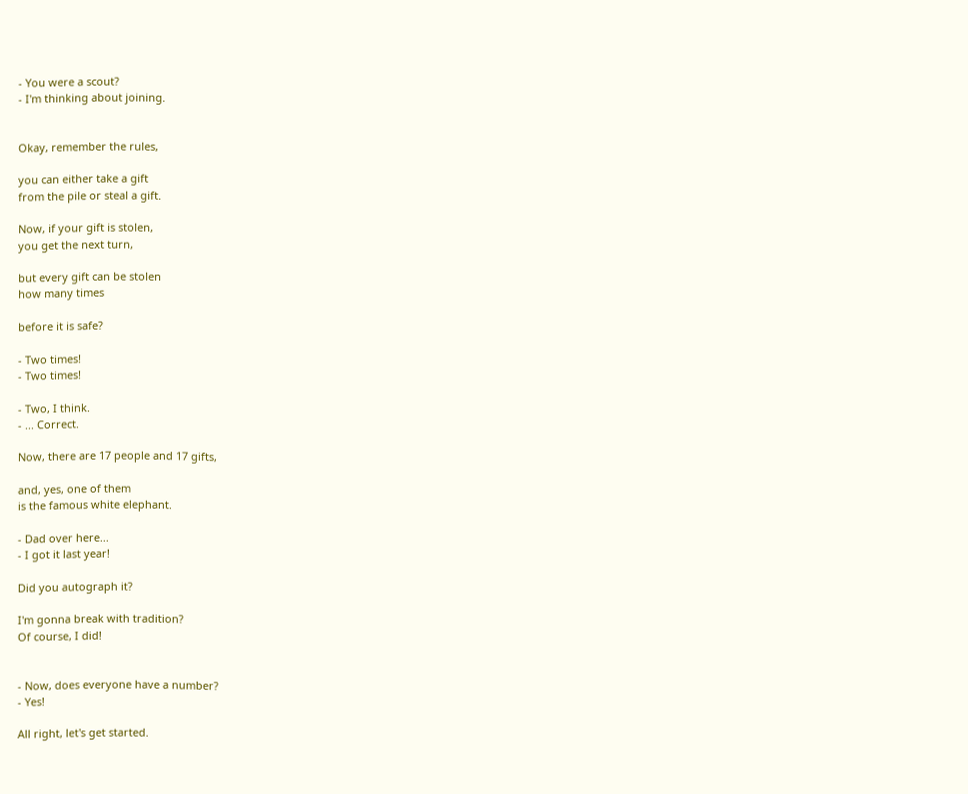- You were a scout?
- I'm thinking about joining.


Okay, remember the rules,

you can either take a gift
from the pile or steal a gift.

Now, if your gift is stolen,
you get the next turn,

but every gift can be stolen
how many times

before it is safe?

- Two times!
- Two times!

- Two, I think.
- ... Correct.

Now, there are 17 people and 17 gifts,

and, yes, one of them
is the famous white elephant.

- Dad over here...
- I got it last year!

Did you autograph it?

I'm gonna break with tradition?
Of course, I did!


- Now, does everyone have a number?
- Yes!

All right, let's get started.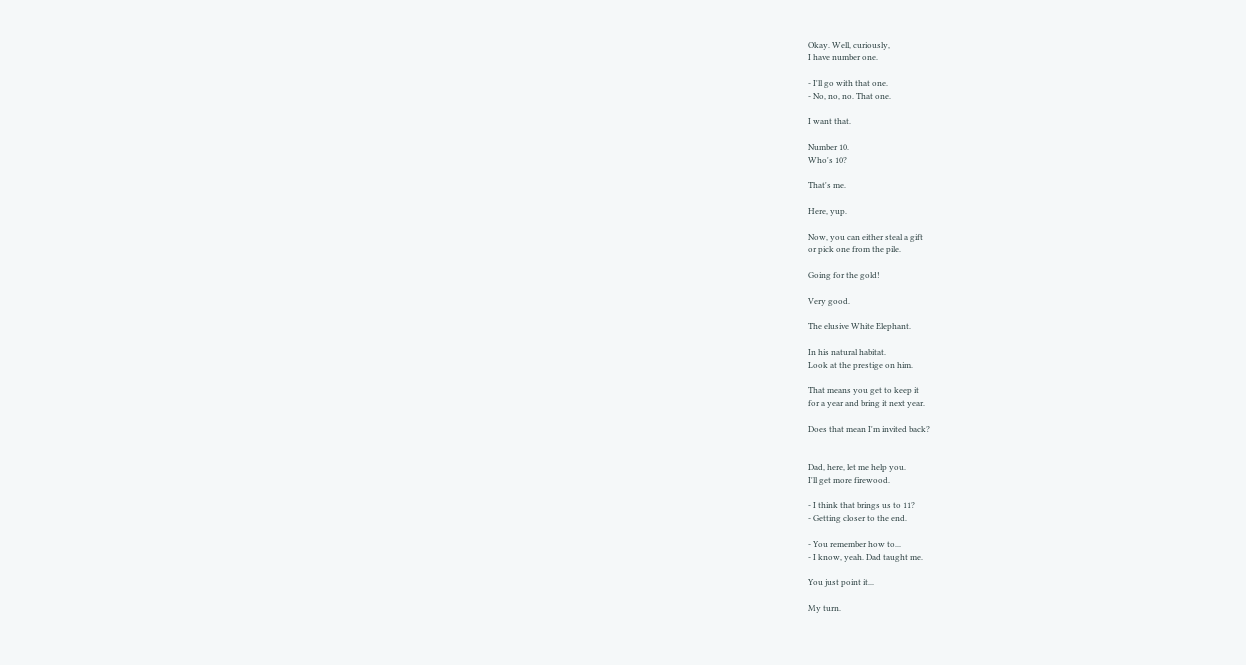Okay. Well, curiously,
I have number one.

- I'll go with that one.
- No, no, no. That one.

I want that.

Number 10.
Who's 10?

That's me.

Here, yup.

Now, you can either steal a gift
or pick one from the pile.

Going for the gold!

Very good.

The elusive White Elephant.

In his natural habitat.
Look at the prestige on him.

That means you get to keep it
for a year and bring it next year.

Does that mean I'm invited back?


Dad, here, let me help you.
I'll get more firewood.

- I think that brings us to 11?
- Getting closer to the end.

- You remember how to...
- I know, yeah. Dad taught me.

You just point it...

My turn.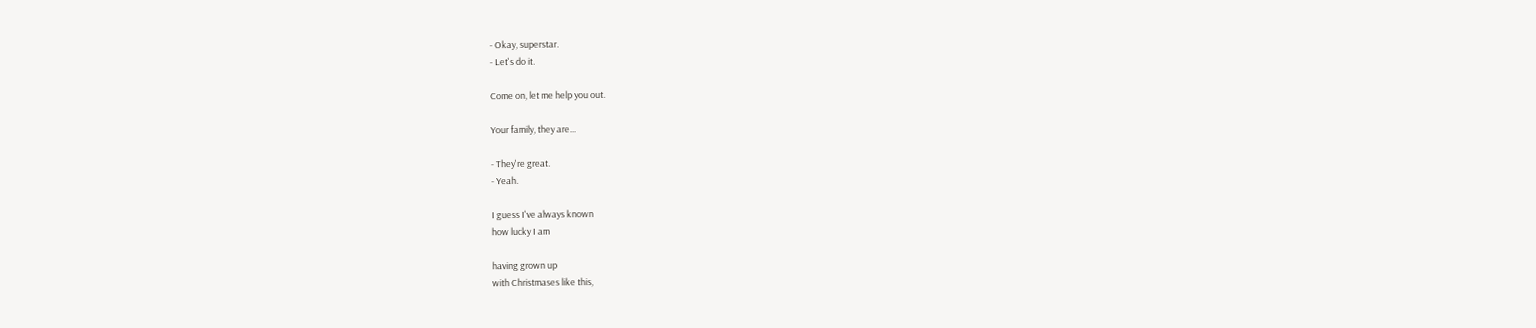- Okay, superstar.
- Let's do it.

Come on, let me help you out.

Your family, they are...

- They're great.
- Yeah.

I guess I've always known
how lucky I am

having grown up
with Christmases like this,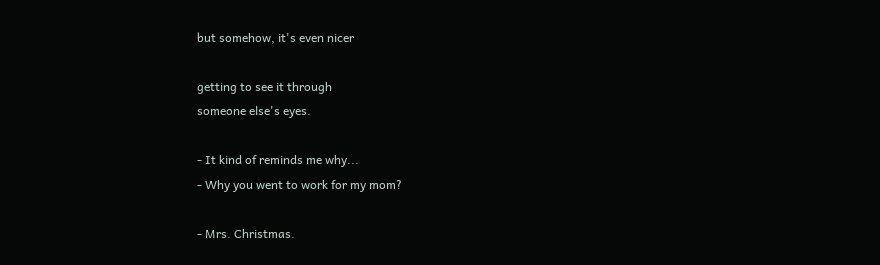but somehow, it's even nicer

getting to see it through
someone else's eyes.

- It kind of reminds me why...
- Why you went to work for my mom?

- Mrs. Christmas.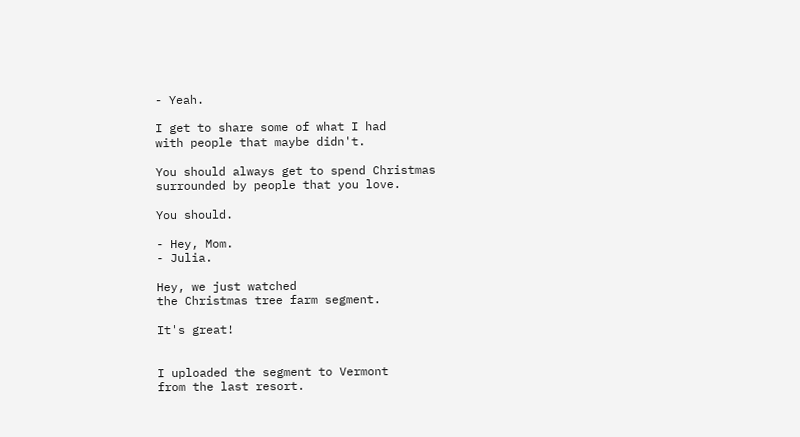- Yeah.

I get to share some of what I had
with people that maybe didn't.

You should always get to spend Christmas
surrounded by people that you love.

You should.

- Hey, Mom.
- Julia.

Hey, we just watched
the Christmas tree farm segment.

It's great!


I uploaded the segment to Vermont
from the last resort.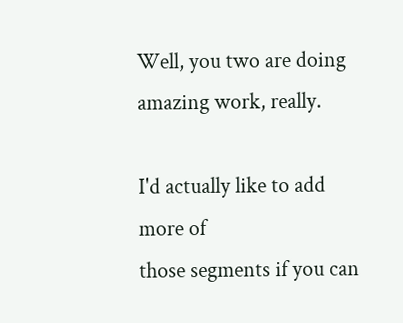Well, you two are doing
amazing work, really.

I'd actually like to add more of
those segments if you can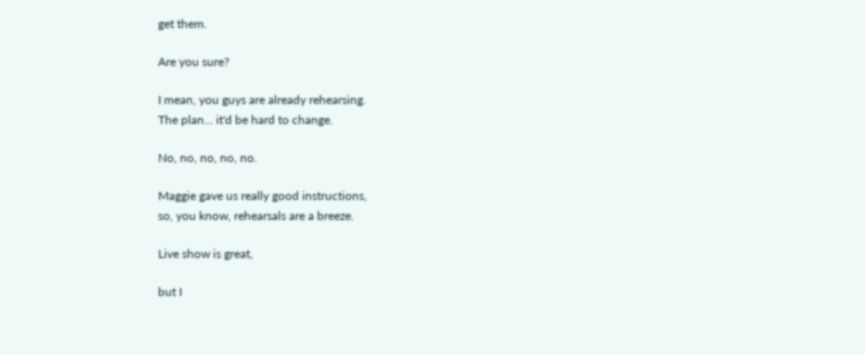get them.

Are you sure?

I mean, you guys are already rehearsing.
The plan... it'd be hard to change.

No, no, no, no, no.

Maggie gave us really good instructions,
so, you know, rehearsals are a breeze.

Live show is great,

but I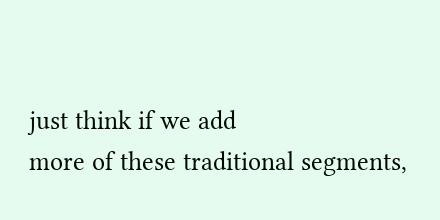just think if we add
more of these traditional segments,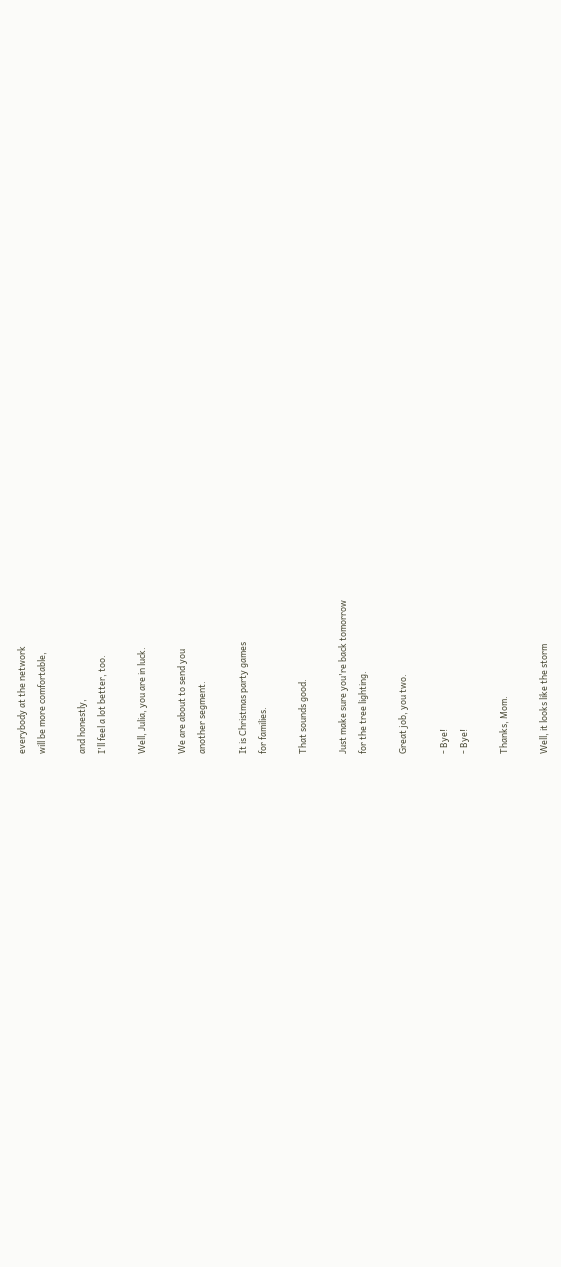everybody at the network
will be more comfortable,

and honestly,
I'll feel a lot better, too.

Well, Julia, you are in luck.

We are about to send you
another segment.

It is Christmas party games
for families.

That sounds good.

Just make sure you're back tomorrow
for the tree lighting.

Great job, you two.

- Bye!
- Bye!

Thanks, Mom.

Well, it looks like the storm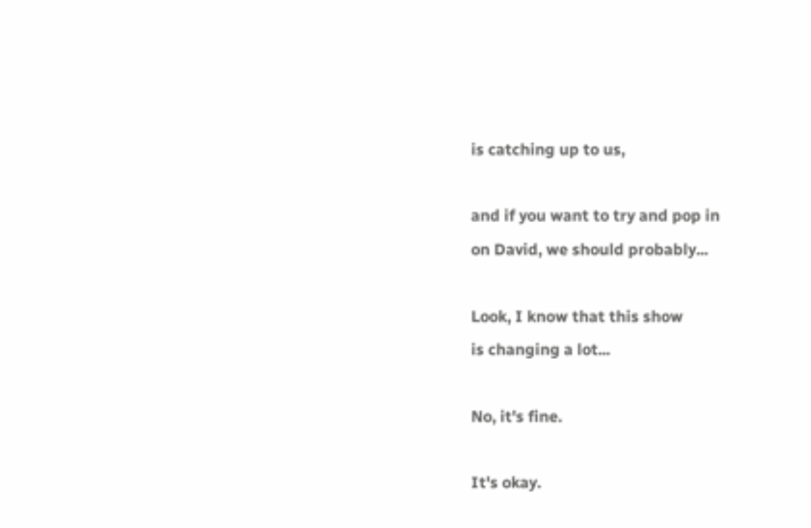is catching up to us,

and if you want to try and pop in
on David, we should probably...

Look, I know that this show
is changing a lot...

No, it's fine.

It's okay.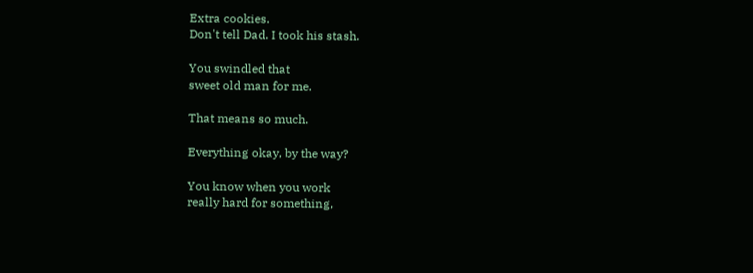Extra cookies.
Don't tell Dad. I took his stash.

You swindled that
sweet old man for me.

That means so much.

Everything okay, by the way?

You know when you work
really hard for something,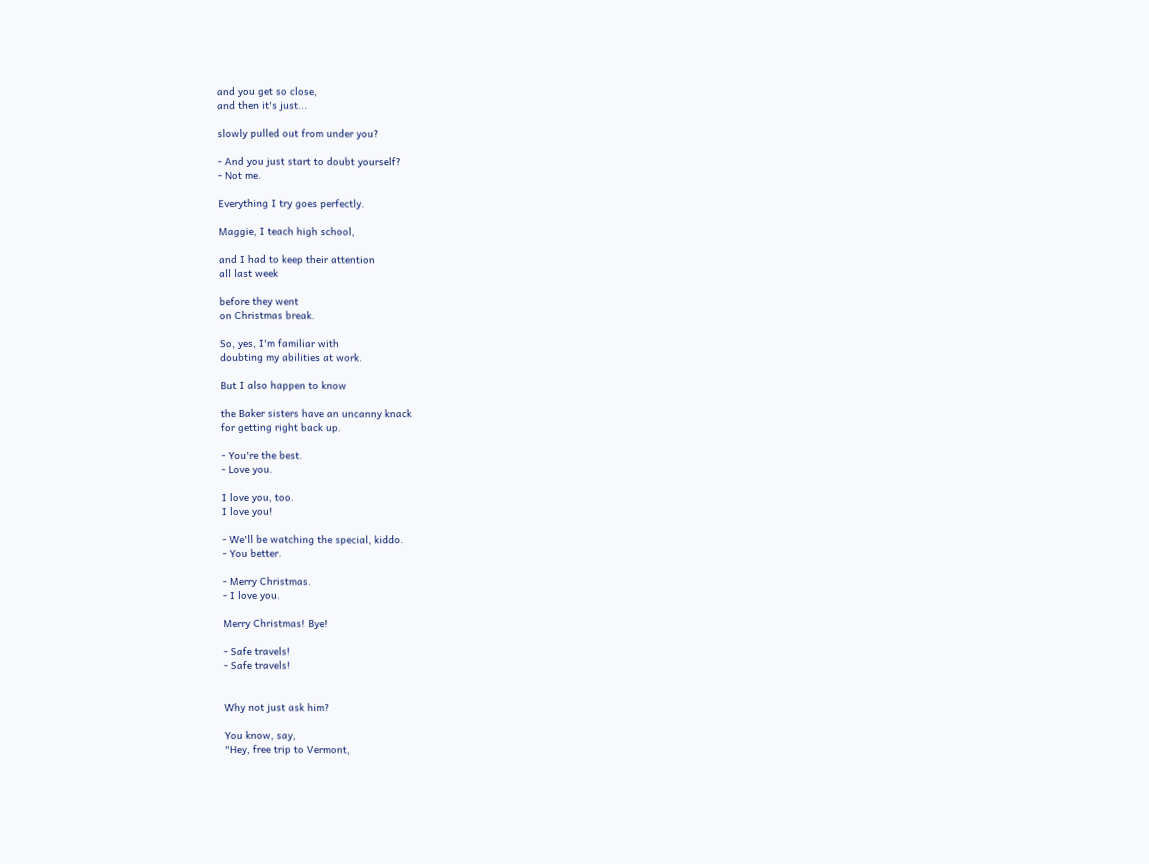and you get so close,
and then it's just...

slowly pulled out from under you?

- And you just start to doubt yourself?
- Not me.

Everything I try goes perfectly.

Maggie, I teach high school,

and I had to keep their attention
all last week

before they went
on Christmas break.

So, yes, I'm familiar with
doubting my abilities at work.

But I also happen to know

the Baker sisters have an uncanny knack
for getting right back up.

- You're the best.
- Love you.

I love you, too.
I love you!

- We'll be watching the special, kiddo.
- You better.

- Merry Christmas.
- I love you.

Merry Christmas! Bye!

- Safe travels!
- Safe travels!


Why not just ask him?

You know, say,
"Hey, free trip to Vermont,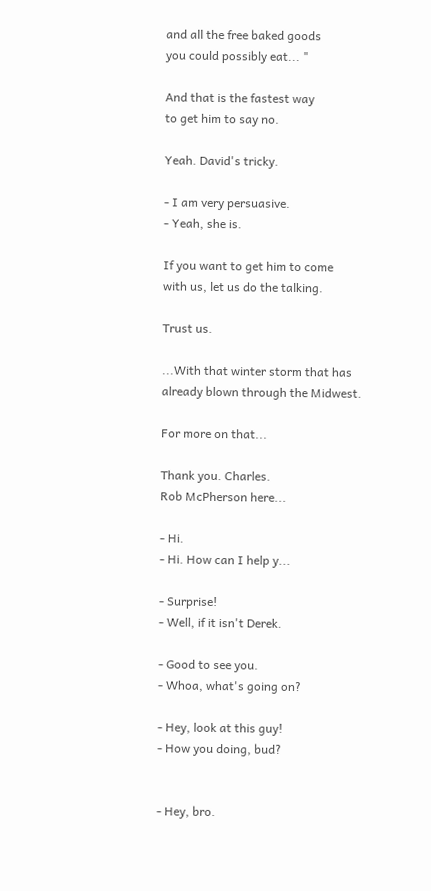and all the free baked goods
you could possibly eat... "

And that is the fastest way
to get him to say no.

Yeah. David's tricky.

- I am very persuasive.
- Yeah, she is.

If you want to get him to come
with us, let us do the talking.

Trust us.

...With that winter storm that has
already blown through the Midwest.

For more on that...

Thank you. Charles.
Rob McPherson here...

- Hi.
- Hi. How can I help y...

- Surprise!
- Well, if it isn't Derek.

- Good to see you.
- Whoa, what's going on?

- Hey, look at this guy!
- How you doing, bud?


- Hey, bro.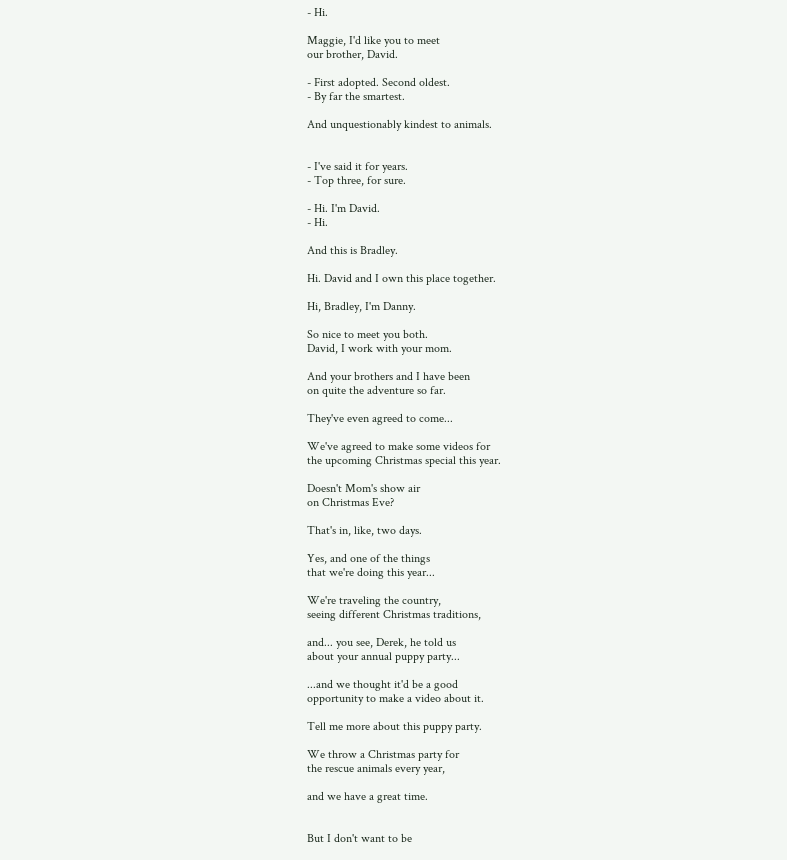- Hi.

Maggie, I'd like you to meet
our brother, David.

- First adopted. Second oldest.
- By far the smartest.

And unquestionably kindest to animals.


- I've said it for years.
- Top three, for sure.

- Hi. I'm David.
- Hi.

And this is Bradley.

Hi. David and I own this place together.

Hi, Bradley, I'm Danny.

So nice to meet you both.
David, I work with your mom.

And your brothers and I have been
on quite the adventure so far.

They've even agreed to come...

We've agreed to make some videos for
the upcoming Christmas special this year.

Doesn't Mom's show air
on Christmas Eve?

That's in, like, two days.

Yes, and one of the things
that we're doing this year...

We're traveling the country,
seeing different Christmas traditions,

and... you see, Derek, he told us
about your annual puppy party...

...and we thought it'd be a good
opportunity to make a video about it.

Tell me more about this puppy party.

We throw a Christmas party for
the rescue animals every year,

and we have a great time.


But I don't want to be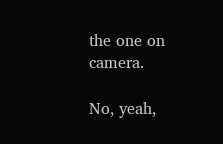the one on camera.

No, yeah,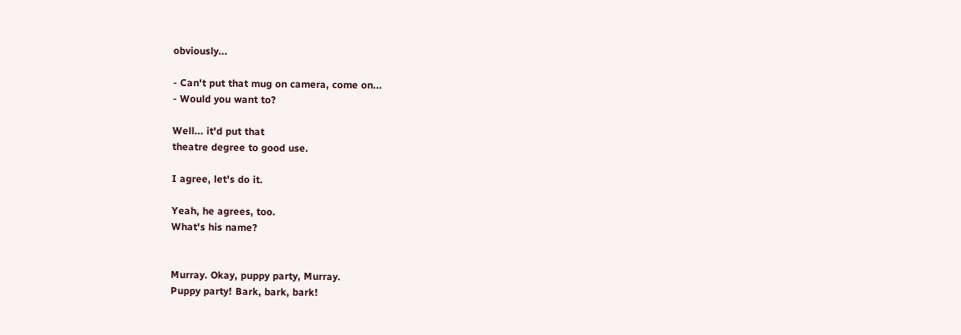obviously...

- Can't put that mug on camera, come on...
- Would you want to?

Well... it'd put that
theatre degree to good use.

I agree, let's do it.

Yeah, he agrees, too.
What's his name?


Murray. Okay, puppy party, Murray.
Puppy party! Bark, bark, bark!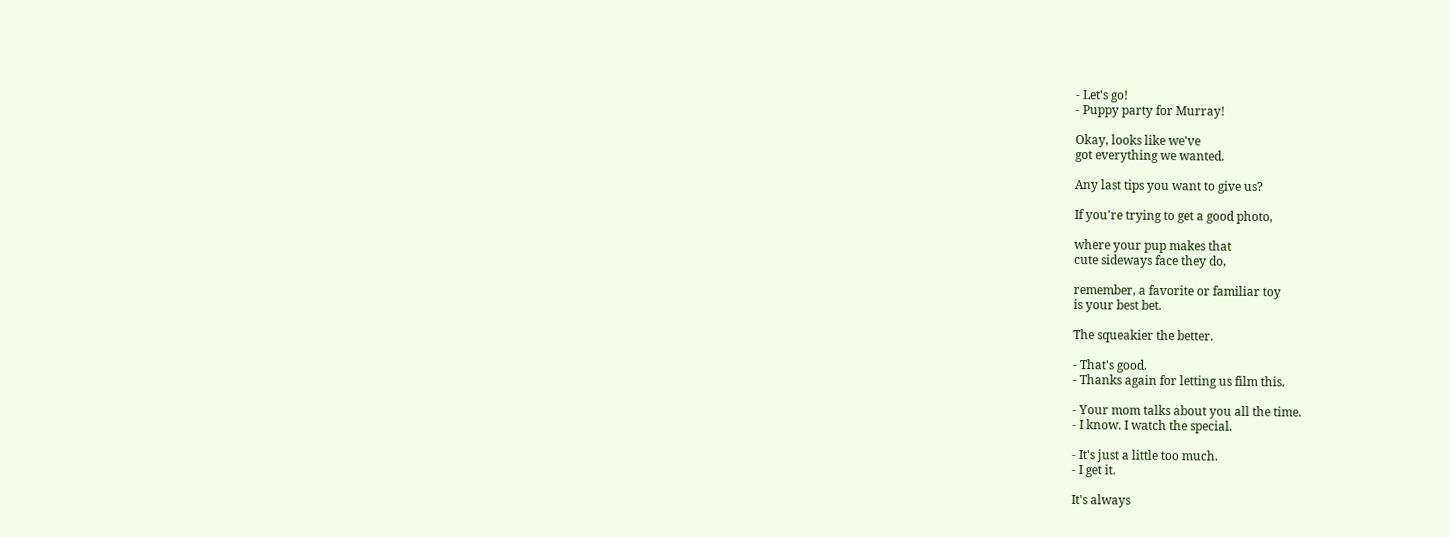- Let's go!
- Puppy party for Murray!

Okay, looks like we've
got everything we wanted.

Any last tips you want to give us?

If you're trying to get a good photo,

where your pup makes that
cute sideways face they do,

remember, a favorite or familiar toy
is your best bet.

The squeakier the better.

- That's good.
- Thanks again for letting us film this.

- Your mom talks about you all the time.
- I know. I watch the special.

- It's just a little too much.
- I get it.

It's always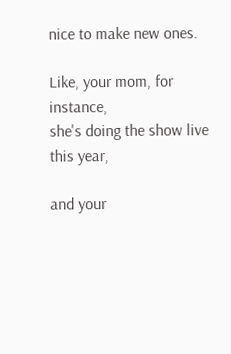nice to make new ones.

Like, your mom, for instance,
she's doing the show live this year,

and your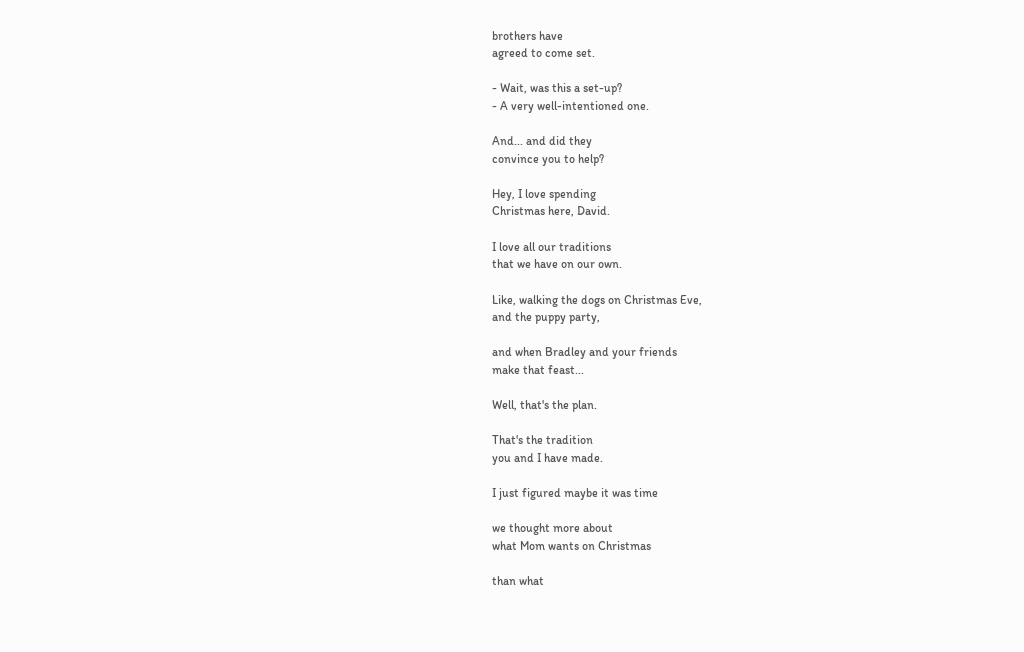brothers have
agreed to come set.

- Wait, was this a set-up?
- A very well-intentioned one.

And... and did they
convince you to help?

Hey, I love spending
Christmas here, David.

I love all our traditions
that we have on our own.

Like, walking the dogs on Christmas Eve,
and the puppy party,

and when Bradley and your friends
make that feast...

Well, that's the plan.

That's the tradition
you and I have made.

I just figured maybe it was time

we thought more about
what Mom wants on Christmas

than what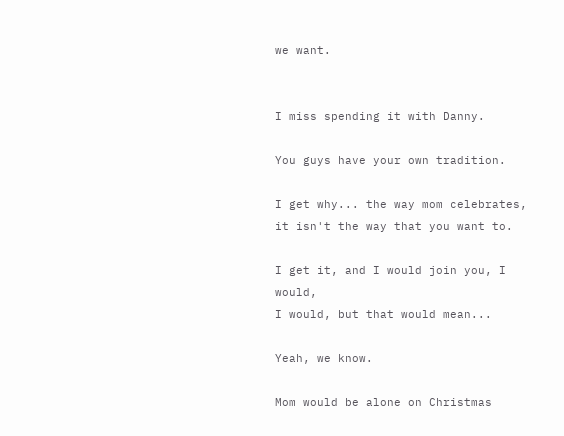we want.


I miss spending it with Danny.

You guys have your own tradition.

I get why... the way mom celebrates,
it isn't the way that you want to.

I get it, and I would join you, I would,
I would, but that would mean...

Yeah, we know.

Mom would be alone on Christmas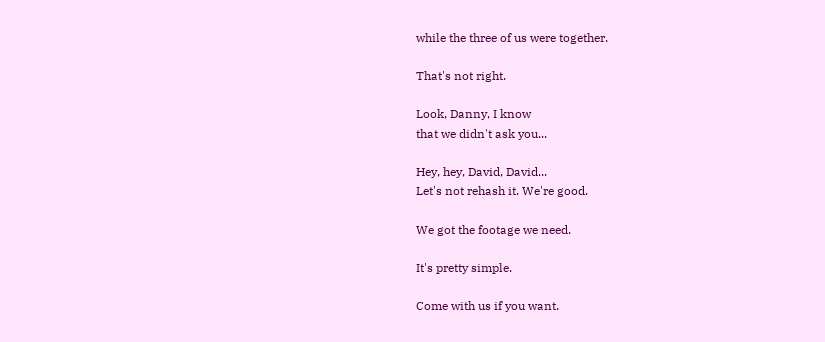while the three of us were together.

That's not right.

Look, Danny, I know
that we didn't ask you...

Hey, hey, David, David...
Let's not rehash it. We're good.

We got the footage we need.

It's pretty simple.

Come with us if you want.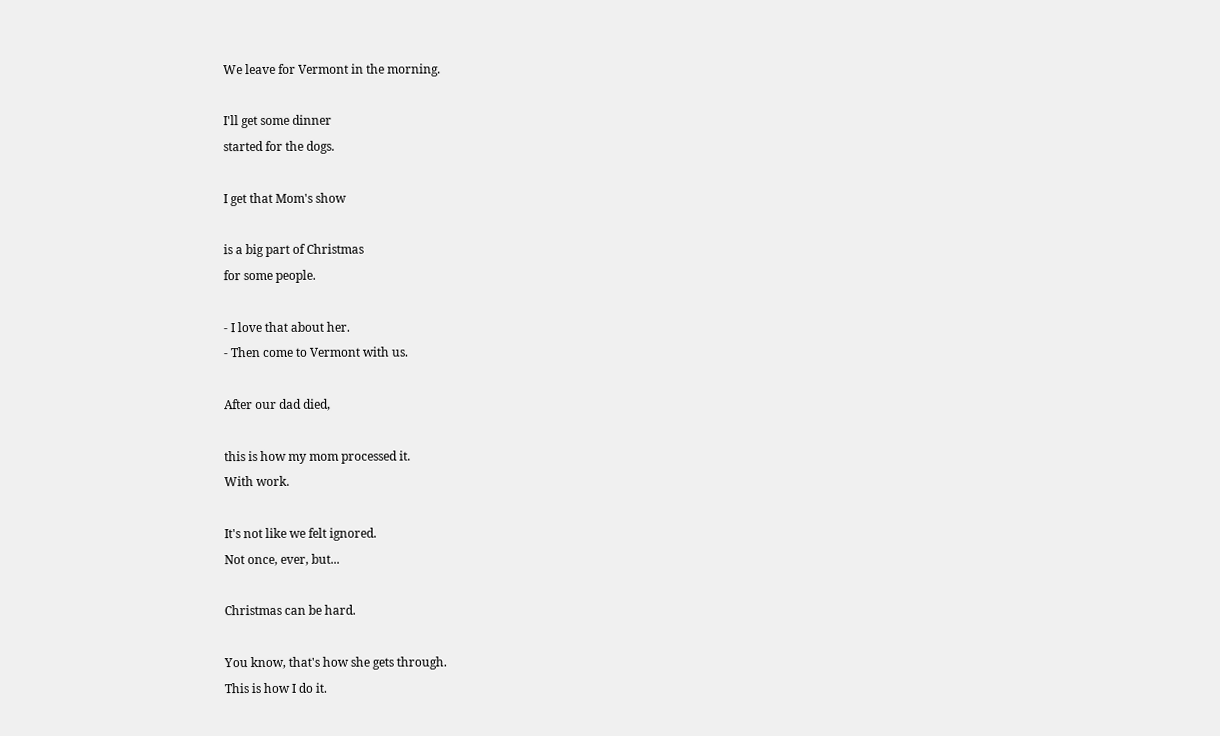We leave for Vermont in the morning.

I'll get some dinner
started for the dogs.

I get that Mom's show

is a big part of Christmas
for some people.

- I love that about her.
- Then come to Vermont with us.

After our dad died,

this is how my mom processed it.
With work.

It's not like we felt ignored.
Not once, ever, but...

Christmas can be hard.

You know, that's how she gets through.
This is how I do it.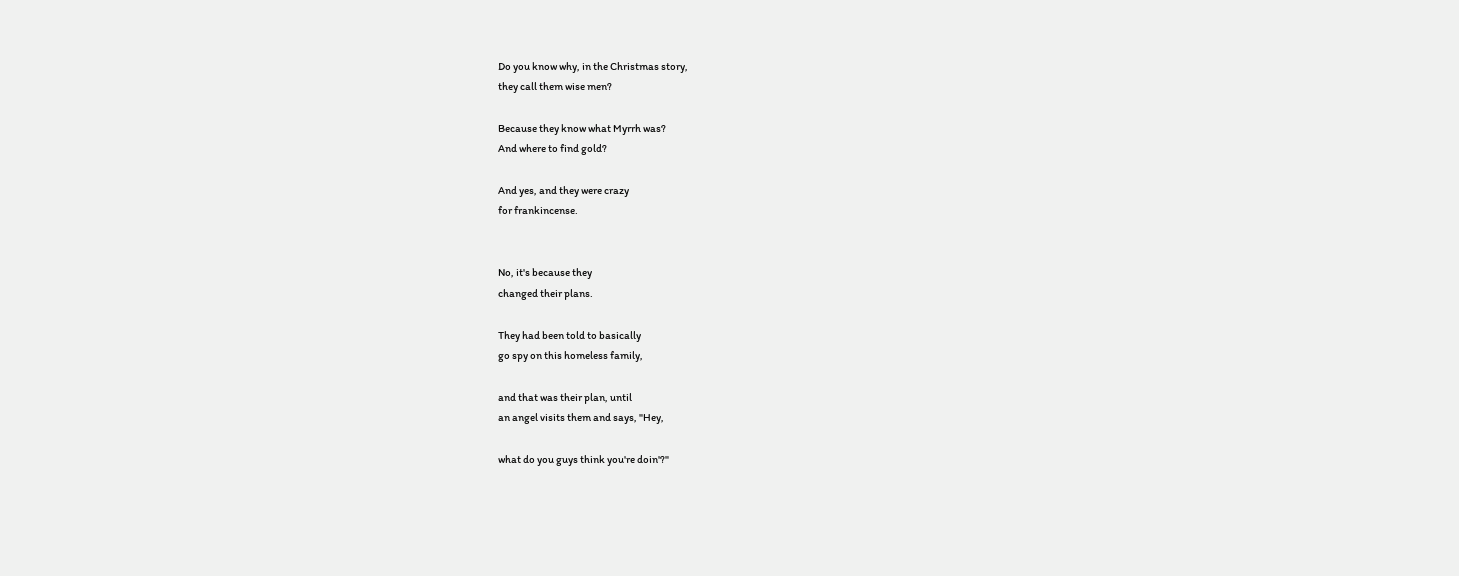Do you know why, in the Christmas story,
they call them wise men?

Because they know what Myrrh was?
And where to find gold?

And yes, and they were crazy
for frankincense.


No, it's because they
changed their plans.

They had been told to basically
go spy on this homeless family,

and that was their plan, until
an angel visits them and says, "Hey,

what do you guys think you're doin'?"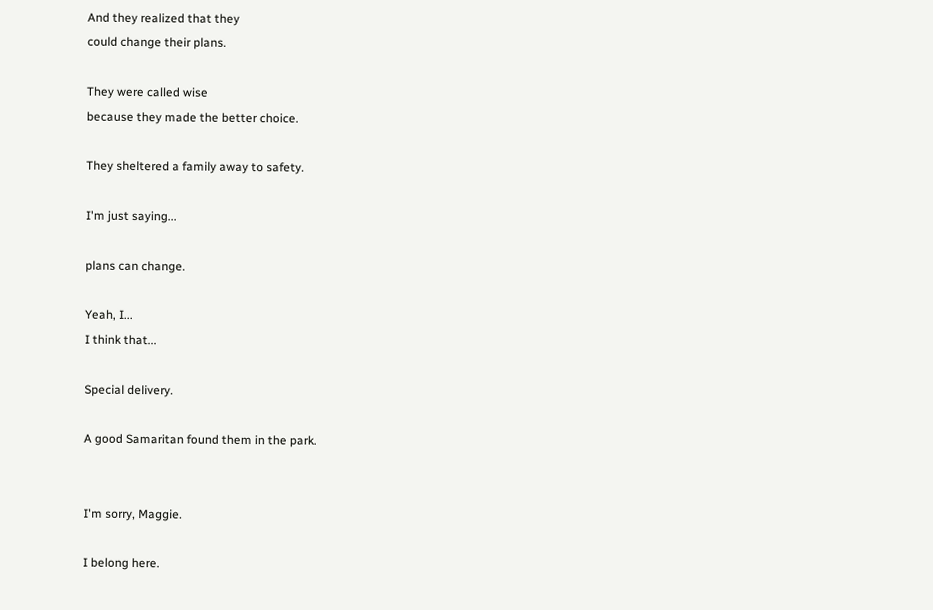And they realized that they
could change their plans.

They were called wise
because they made the better choice.

They sheltered a family away to safety.

I'm just saying...

plans can change.

Yeah, I...
I think that...

Special delivery.

A good Samaritan found them in the park.


I'm sorry, Maggie.

I belong here.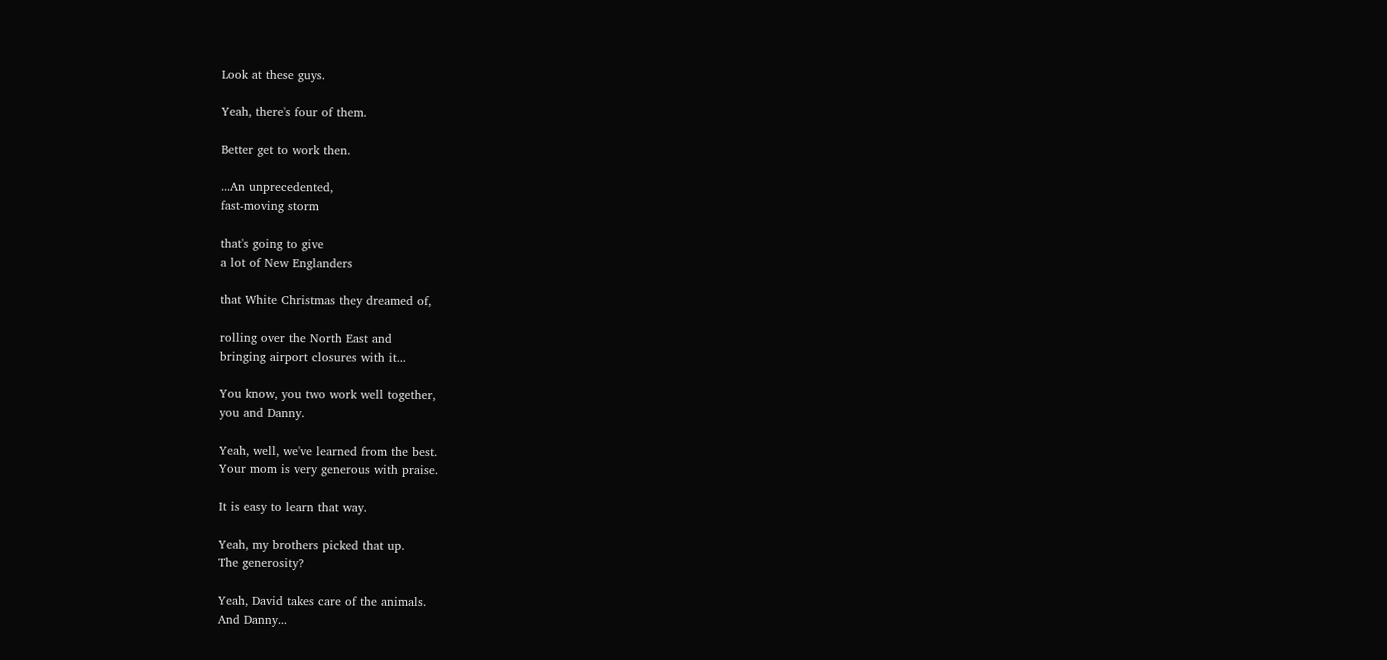Look at these guys.

Yeah, there's four of them.

Better get to work then.

...An unprecedented,
fast-moving storm

that's going to give
a lot of New Englanders

that White Christmas they dreamed of,

rolling over the North East and
bringing airport closures with it...

You know, you two work well together,
you and Danny.

Yeah, well, we've learned from the best.
Your mom is very generous with praise.

It is easy to learn that way.

Yeah, my brothers picked that up.
The generosity?

Yeah, David takes care of the animals.
And Danny...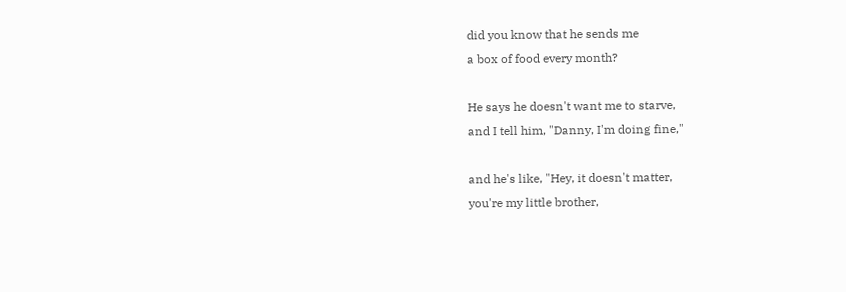did you know that he sends me
a box of food every month?

He says he doesn't want me to starve,
and I tell him, "Danny, I'm doing fine,"

and he's like, "Hey, it doesn't matter,
you're my little brother,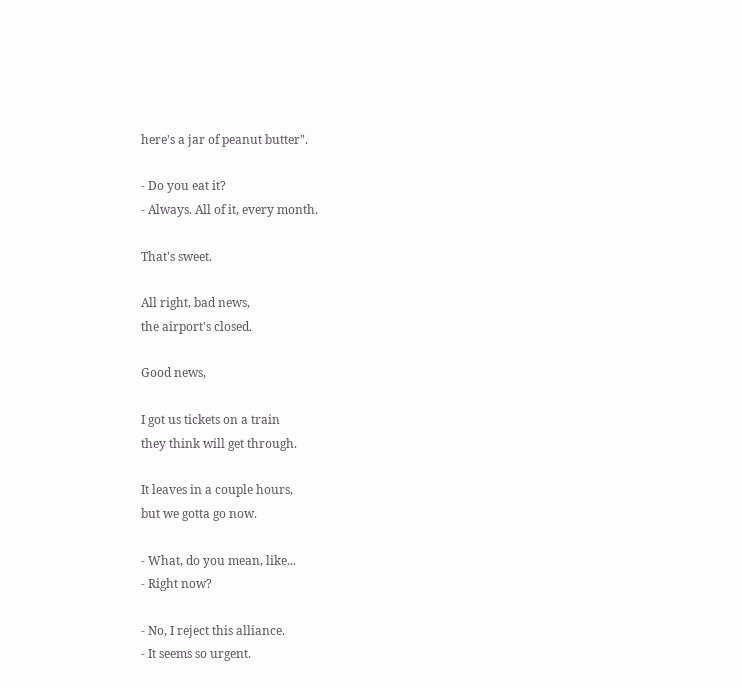here's a jar of peanut butter".

- Do you eat it?
- Always. All of it, every month.

That's sweet.

All right, bad news,
the airport's closed.

Good news,

I got us tickets on a train
they think will get through.

It leaves in a couple hours,
but we gotta go now.

- What, do you mean, like...
- Right now?

- No, I reject this alliance.
- It seems so urgent.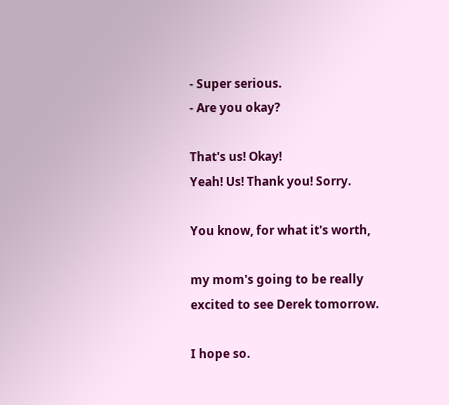- Super serious.
- Are you okay?

That's us! Okay!
Yeah! Us! Thank you! Sorry.

You know, for what it's worth,

my mom's going to be really
excited to see Derek tomorrow.

I hope so.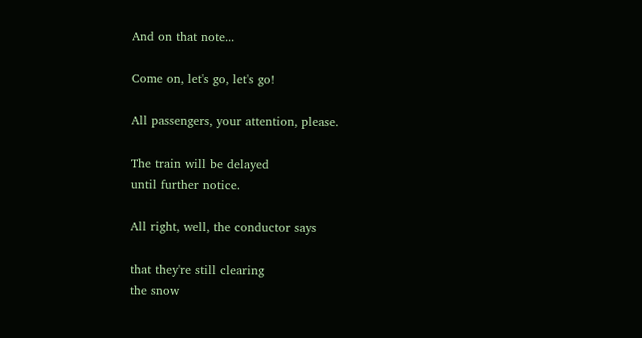And on that note...

Come on, let's go, let's go!

All passengers, your attention, please.

The train will be delayed
until further notice.

All right, well, the conductor says

that they're still clearing
the snow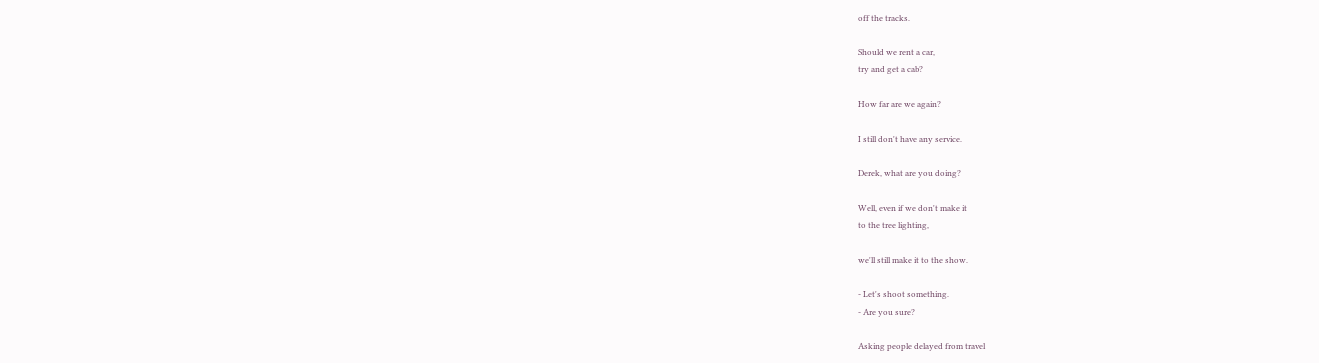off the tracks.

Should we rent a car,
try and get a cab?

How far are we again?

I still don't have any service.

Derek, what are you doing?

Well, even if we don't make it
to the tree lighting,

we'll still make it to the show.

- Let's shoot something.
- Are you sure?

Asking people delayed from travel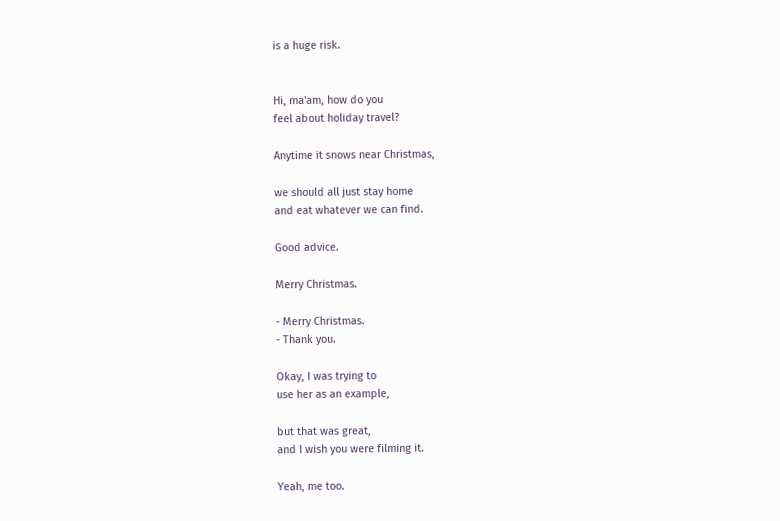is a huge risk.


Hi, ma'am, how do you
feel about holiday travel?

Anytime it snows near Christmas,

we should all just stay home
and eat whatever we can find.

Good advice.

Merry Christmas.

- Merry Christmas.
- Thank you.

Okay, I was trying to
use her as an example,

but that was great,
and I wish you were filming it.

Yeah, me too.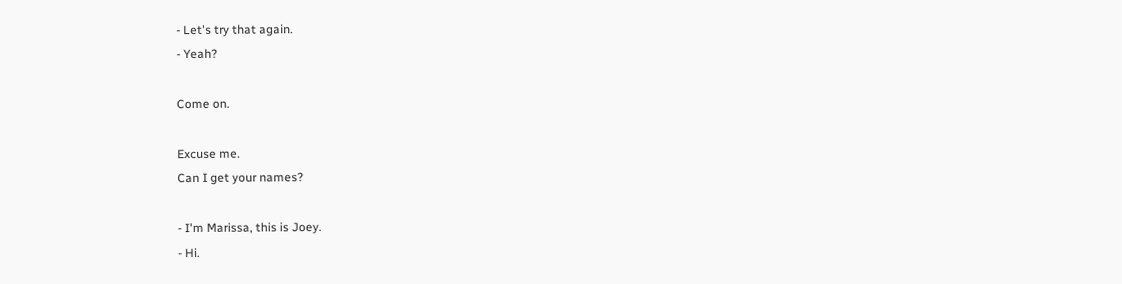- Let's try that again.
- Yeah?

Come on.

Excuse me.
Can I get your names?

- I'm Marissa, this is Joey.
- Hi.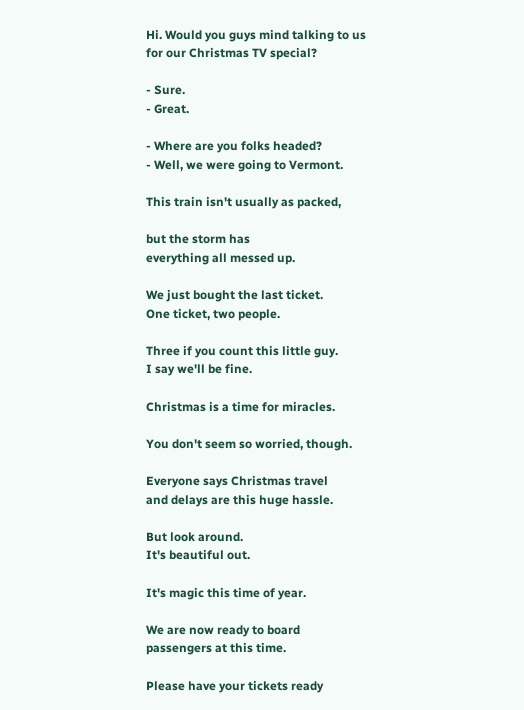Hi. Would you guys mind talking to us
for our Christmas TV special?

- Sure.
- Great.

- Where are you folks headed?
- Well, we were going to Vermont.

This train isn't usually as packed,

but the storm has
everything all messed up.

We just bought the last ticket.
One ticket, two people.

Three if you count this little guy.
I say we'll be fine.

Christmas is a time for miracles.

You don't seem so worried, though.

Everyone says Christmas travel
and delays are this huge hassle.

But look around.
It's beautiful out.

It's magic this time of year.

We are now ready to board
passengers at this time.

Please have your tickets ready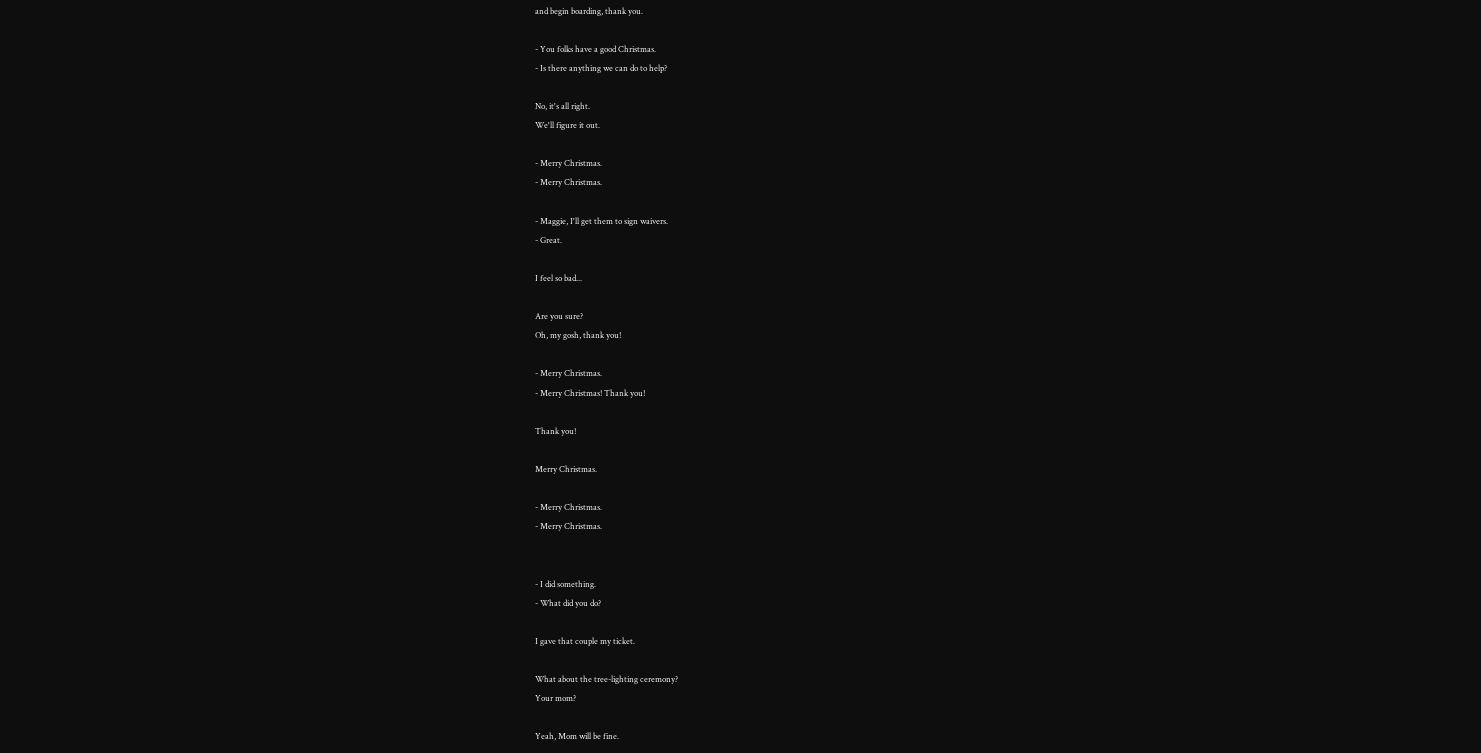and begin boarding, thank you.

- You folks have a good Christmas.
- Is there anything we can do to help?

No, it's all right.
We'll figure it out.

- Merry Christmas.
- Merry Christmas.

- Maggie, I'll get them to sign waivers.
- Great.

I feel so bad...

Are you sure?
Oh, my gosh, thank you!

- Merry Christmas.
- Merry Christmas! Thank you!

Thank you!

Merry Christmas.

- Merry Christmas.
- Merry Christmas.


- I did something.
- What did you do?

I gave that couple my ticket.

What about the tree-lighting ceremony?
Your mom?

Yeah, Mom will be fine.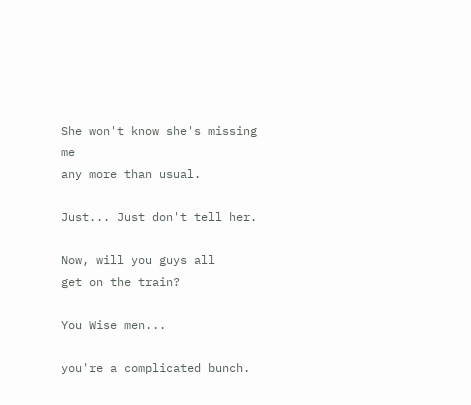She won't know she's missing me
any more than usual.

Just... Just don't tell her.

Now, will you guys all
get on the train?

You Wise men...

you're a complicated bunch.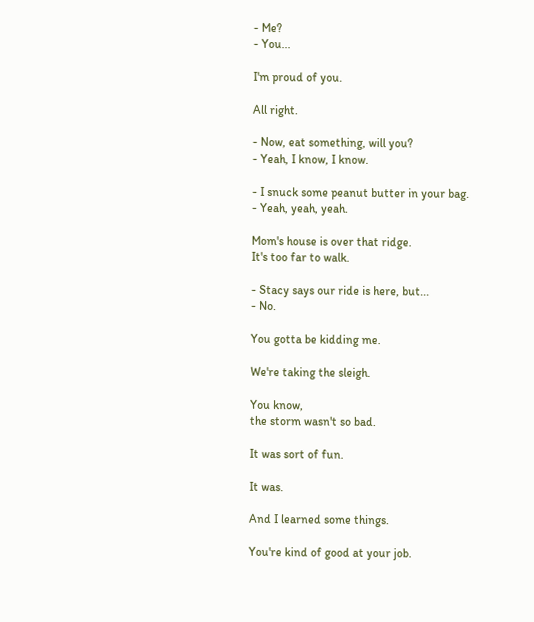- Me?
- You...

I'm proud of you.

All right.

- Now, eat something, will you?
- Yeah, I know, I know.

- I snuck some peanut butter in your bag.
- Yeah, yeah, yeah.

Mom's house is over that ridge.
It's too far to walk.

- Stacy says our ride is here, but...
- No.

You gotta be kidding me.

We're taking the sleigh.

You know,
the storm wasn't so bad.

It was sort of fun.

It was.

And I learned some things.

You're kind of good at your job.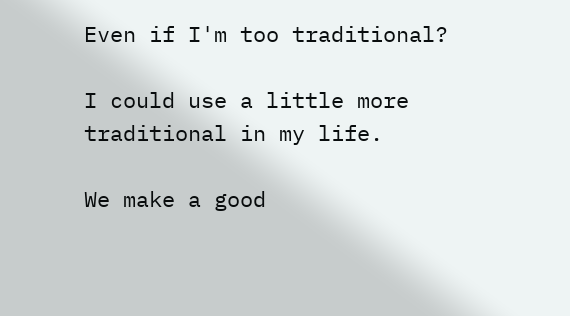Even if I'm too traditional?

I could use a little more
traditional in my life.

We make a good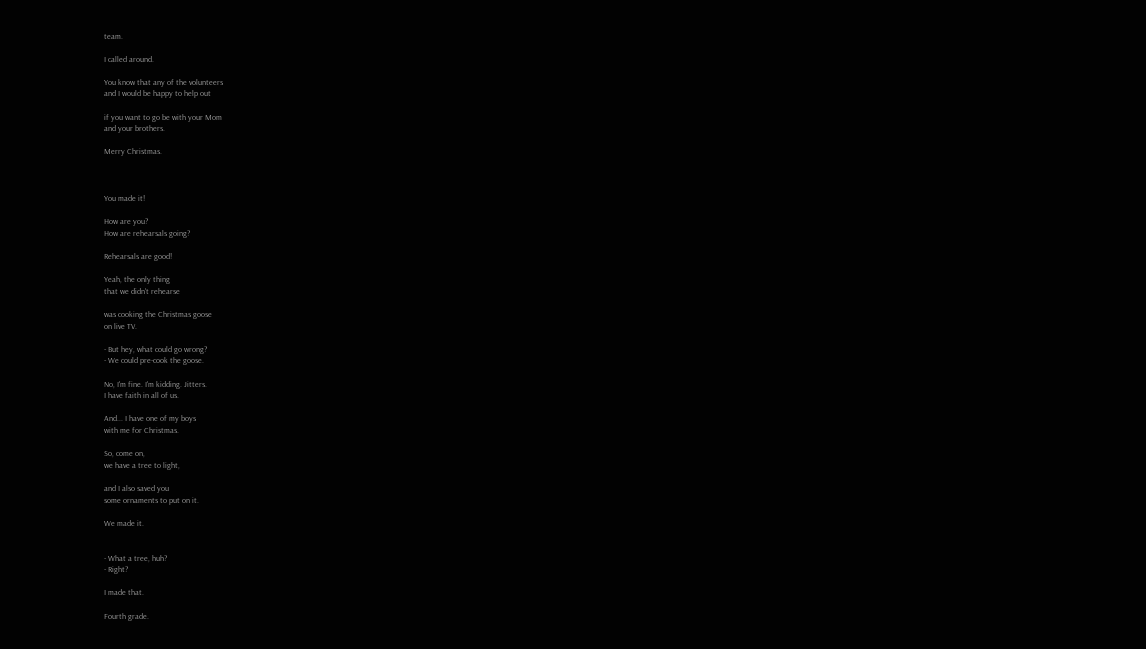team.

I called around.

You know that any of the volunteers
and I would be happy to help out

if you want to go be with your Mom
and your brothers.

Merry Christmas.



You made it!

How are you?
How are rehearsals going?

Rehearsals are good!

Yeah, the only thing
that we didn't rehearse

was cooking the Christmas goose
on live TV.

- But hey, what could go wrong?
- We could pre-cook the goose.

No, I'm fine. I'm kidding. Jitters.
I have faith in all of us.

And... I have one of my boys
with me for Christmas.

So, come on,
we have a tree to light,

and I also saved you
some ornaments to put on it.

We made it.


- What a tree, huh?
- Right?

I made that.

Fourth grade.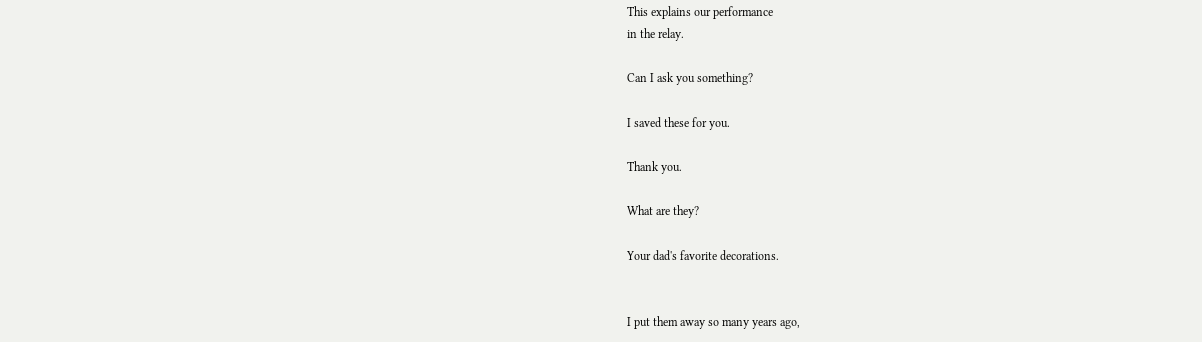This explains our performance
in the relay.

Can I ask you something?

I saved these for you.

Thank you.

What are they?

Your dad's favorite decorations.


I put them away so many years ago,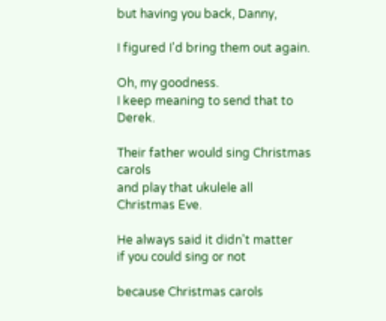but having you back, Danny,

I figured I'd bring them out again.

Oh, my goodness.
I keep meaning to send that to Derek.

Their father would sing Christmas carols
and play that ukulele all Christmas Eve.

He always said it didn't matter
if you could sing or not

because Christmas carols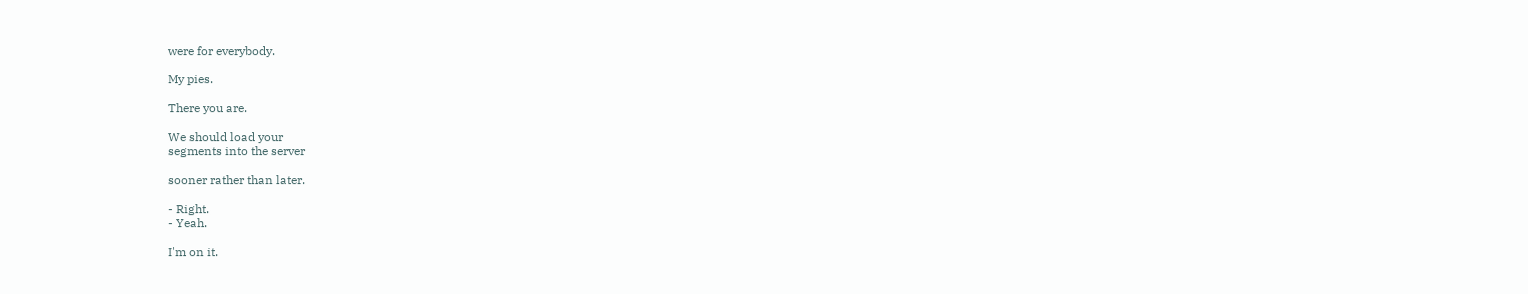were for everybody.

My pies.

There you are.

We should load your
segments into the server

sooner rather than later.

- Right.
- Yeah.

I'm on it.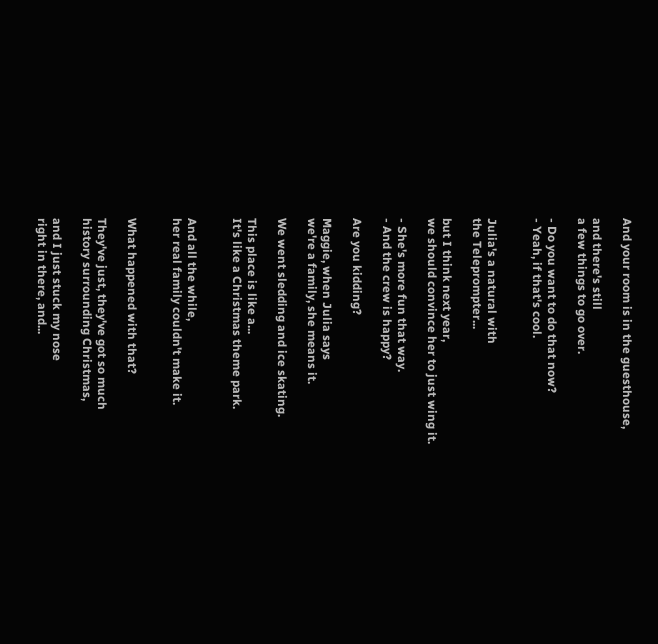And your room is in the guesthouse,

and there's still
a few things to go over.

- Do you want to do that now?
- Yeah, if that's cool.


Julia's a natural with
the Teleprompter...

but I think next year,
we should convince her to just wing it.

- She's more fun that way.
- And the crew is happy?

Are you kidding?

Maggie, when Julia says
we're a family, she means it.

We went sledding and ice skating.

This place is like a...
It's like a Christmas theme park.


And all the while,
her real family couldn't make it.


What happened with that?

They've just, they've got so much
history surrounding Christmas,

and I just stuck my nose
right in there, and...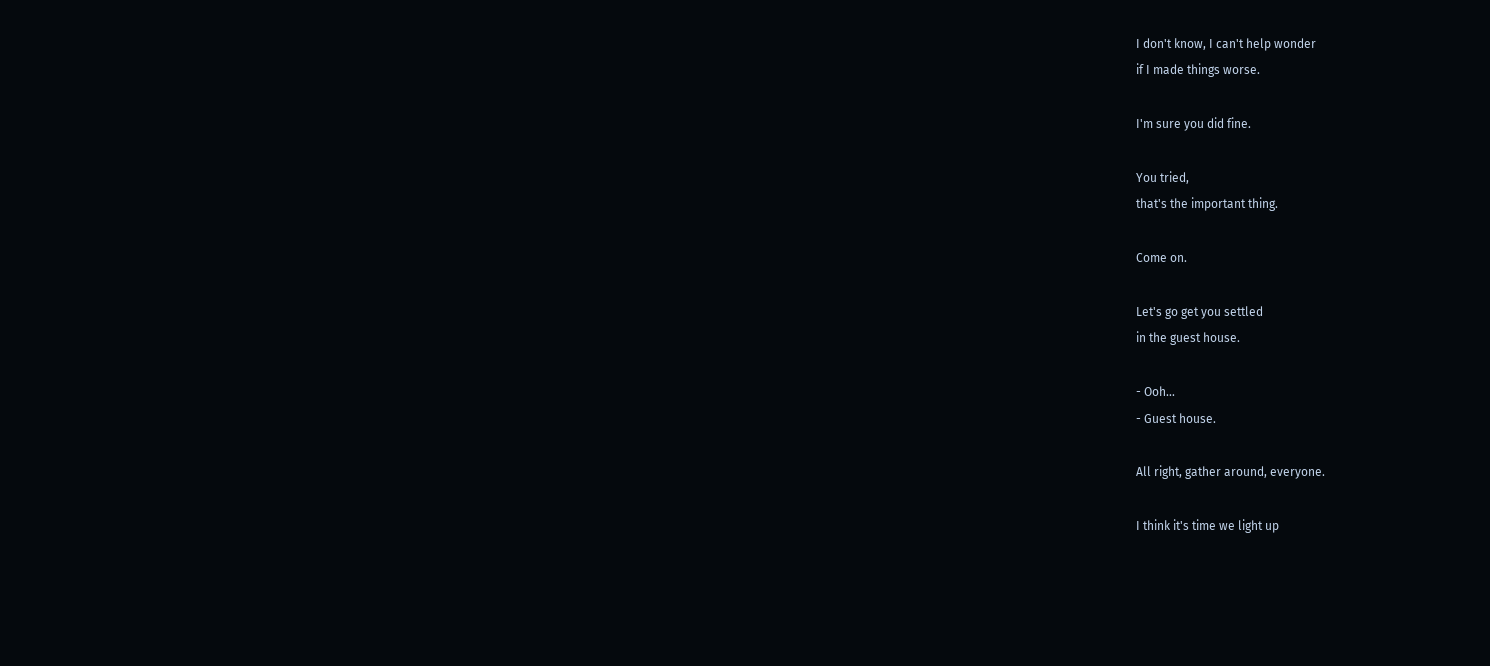I don't know, I can't help wonder
if I made things worse.

I'm sure you did fine.

You tried,
that's the important thing.

Come on.

Let's go get you settled
in the guest house.

- Ooh...
- Guest house.

All right, gather around, everyone.

I think it's time we light up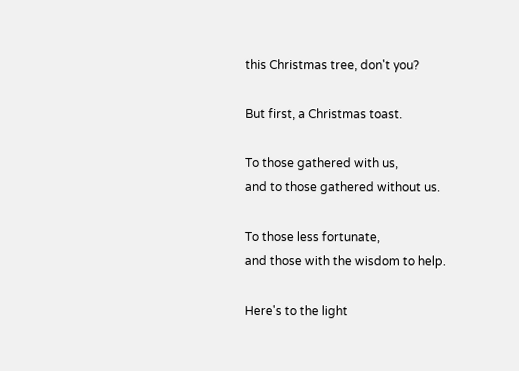this Christmas tree, don't you?

But first, a Christmas toast.

To those gathered with us,
and to those gathered without us.

To those less fortunate,
and those with the wisdom to help.

Here's to the light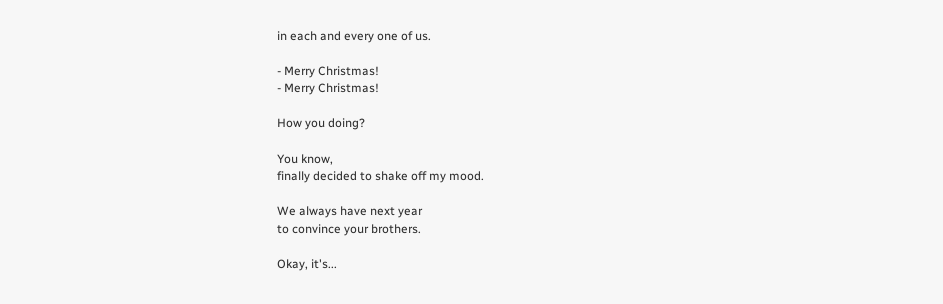in each and every one of us.

- Merry Christmas!
- Merry Christmas!

How you doing?

You know,
finally decided to shake off my mood.

We always have next year
to convince your brothers.

Okay, it's...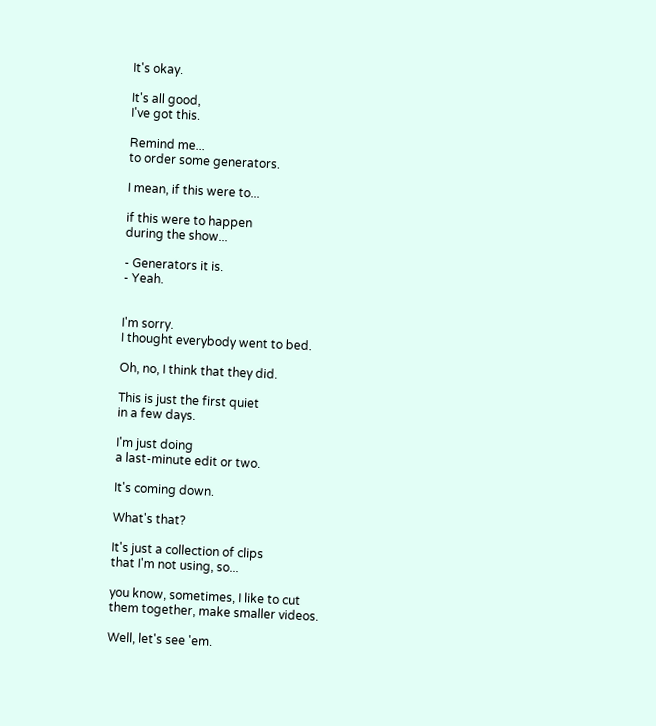It's okay.

It's all good,
I've got this.

Remind me...
to order some generators.

I mean, if this were to...

if this were to happen
during the show...

- Generators it is.
- Yeah.


I'm sorry.
I thought everybody went to bed.

Oh, no, I think that they did.

This is just the first quiet
in a few days.

I'm just doing
a last-minute edit or two.

It's coming down.

What's that?

It's just a collection of clips
that I'm not using, so...

you know, sometimes, I like to cut
them together, make smaller videos.

Well, let's see 'em.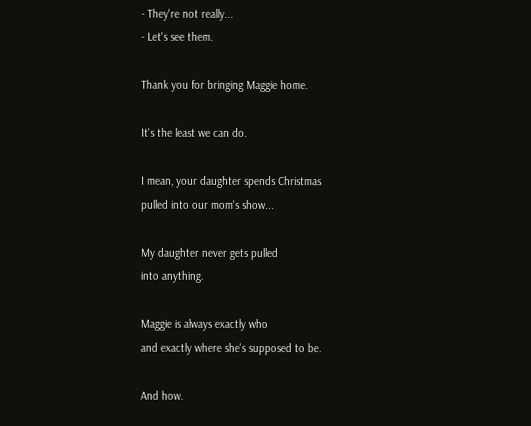- They're not really...
- Let's see them.

Thank you for bringing Maggie home.

It's the least we can do.

I mean, your daughter spends Christmas
pulled into our mom's show...

My daughter never gets pulled
into anything.

Maggie is always exactly who
and exactly where she's supposed to be.

And how.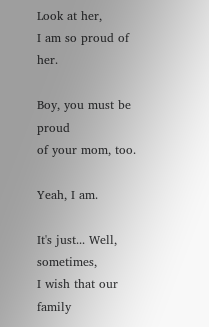Look at her,
I am so proud of her.

Boy, you must be proud
of your mom, too.

Yeah, I am.

It's just... Well, sometimes,
I wish that our family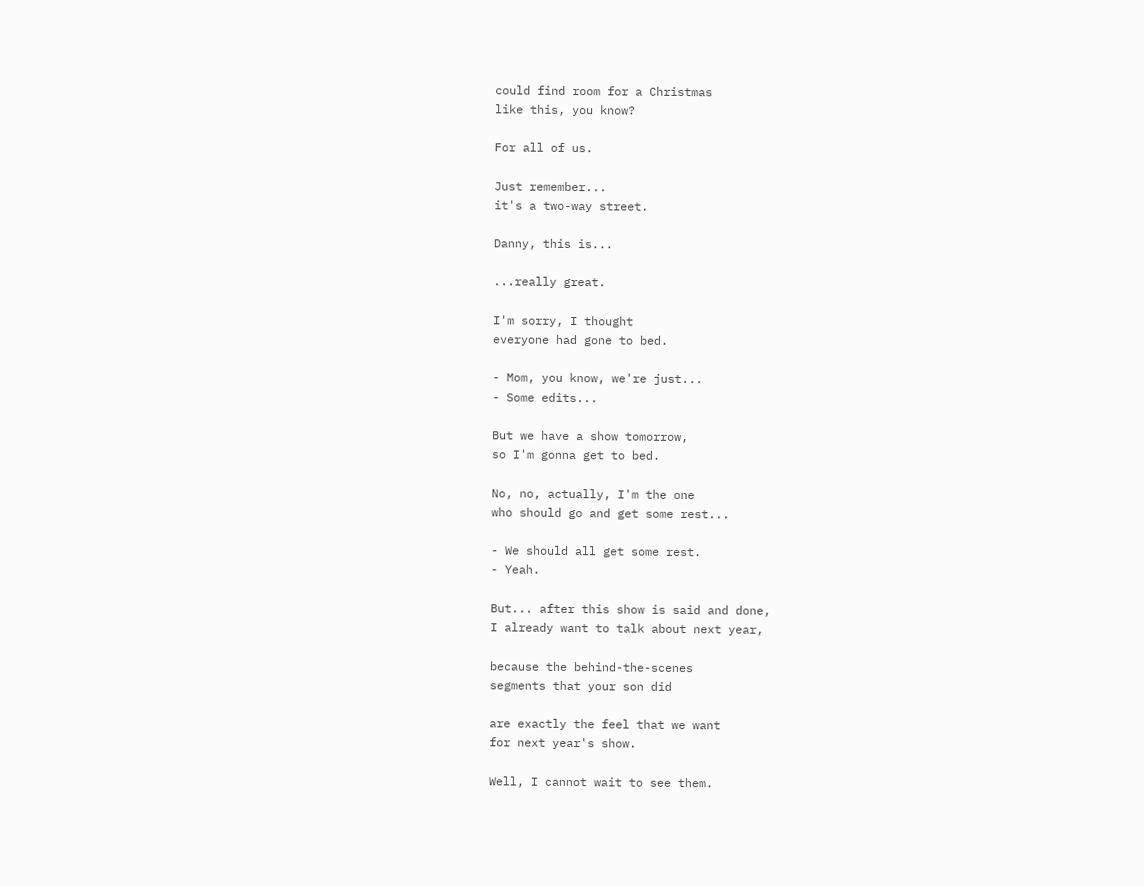could find room for a Christmas
like this, you know?

For all of us.

Just remember...
it's a two-way street.

Danny, this is...

...really great.

I'm sorry, I thought
everyone had gone to bed.

- Mom, you know, we're just...
- Some edits...

But we have a show tomorrow,
so I'm gonna get to bed.

No, no, actually, I'm the one
who should go and get some rest...

- We should all get some rest.
- Yeah.

But... after this show is said and done,
I already want to talk about next year,

because the behind-the-scenes
segments that your son did

are exactly the feel that we want
for next year's show.

Well, I cannot wait to see them.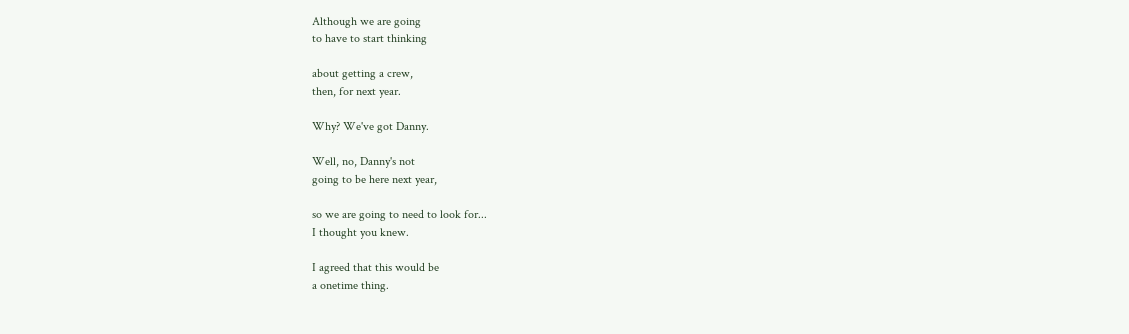Although we are going
to have to start thinking

about getting a crew,
then, for next year.

Why? We've got Danny.

Well, no, Danny's not
going to be here next year,

so we are going to need to look for...
I thought you knew.

I agreed that this would be
a onetime thing.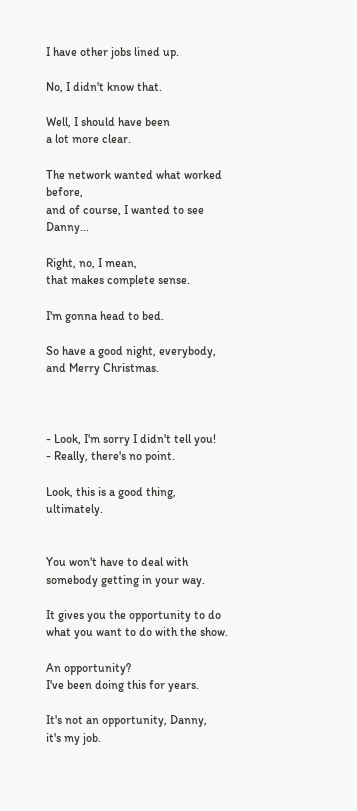I have other jobs lined up.

No, I didn't know that.

Well, I should have been
a lot more clear.

The network wanted what worked before,
and of course, I wanted to see Danny...

Right, no, I mean,
that makes complete sense.

I'm gonna head to bed.

So have a good night, everybody,
and Merry Christmas.



- Look, I'm sorry I didn't tell you!
- Really, there's no point.

Look, this is a good thing, ultimately.


You won't have to deal with
somebody getting in your way.

It gives you the opportunity to do
what you want to do with the show.

An opportunity?
I've been doing this for years.

It's not an opportunity, Danny,
it's my job.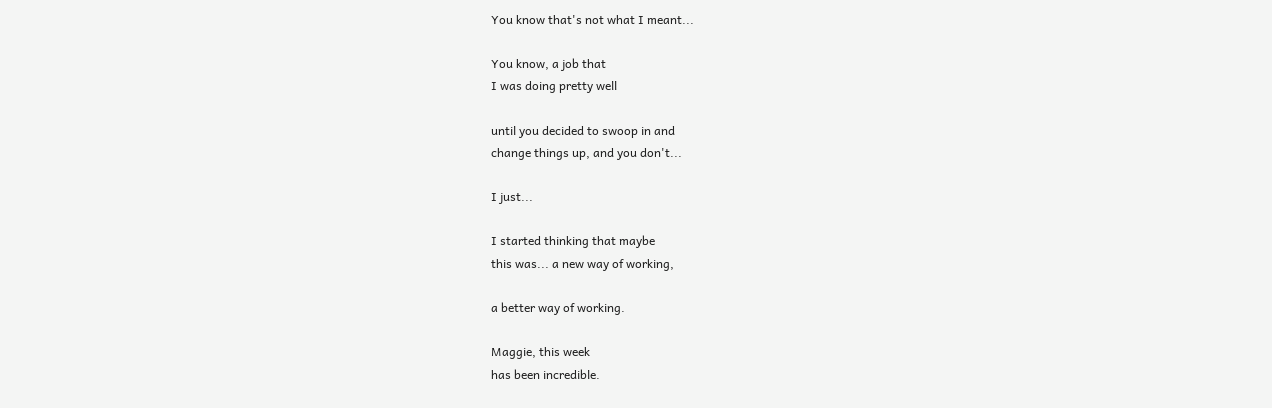You know that's not what I meant...

You know, a job that
I was doing pretty well

until you decided to swoop in and
change things up, and you don't...

I just...

I started thinking that maybe
this was... a new way of working,

a better way of working.

Maggie, this week
has been incredible.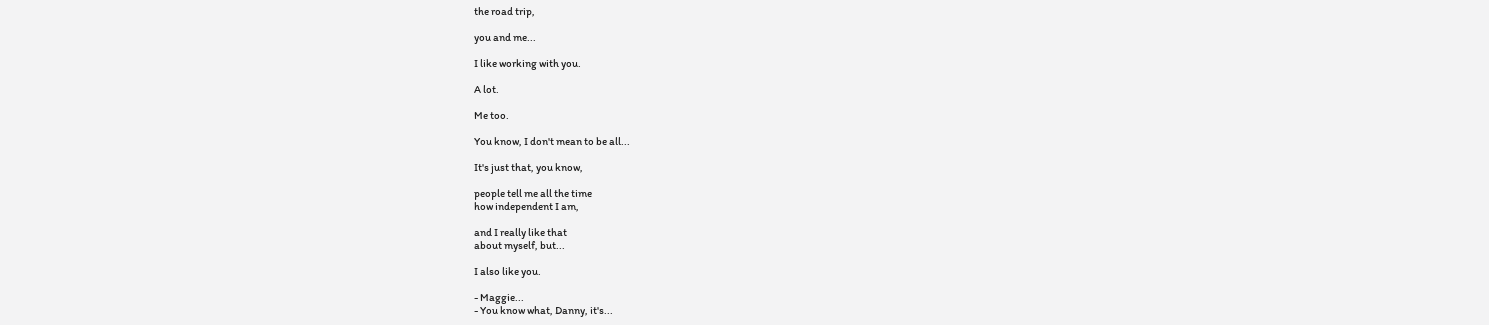the road trip,

you and me...

I like working with you.

A lot.

Me too.

You know, I don't mean to be all...

It's just that, you know,

people tell me all the time
how independent I am,

and I really like that
about myself, but...

I also like you.

- Maggie...
- You know what, Danny, it's...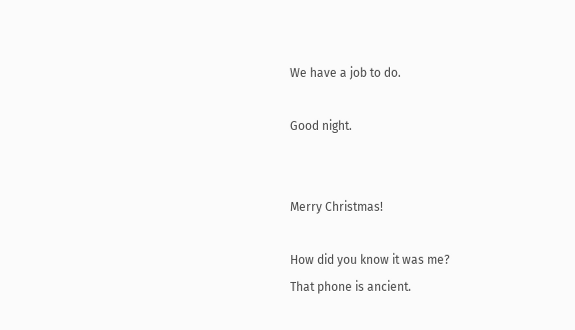We have a job to do.

Good night.


Merry Christmas!

How did you know it was me?
That phone is ancient.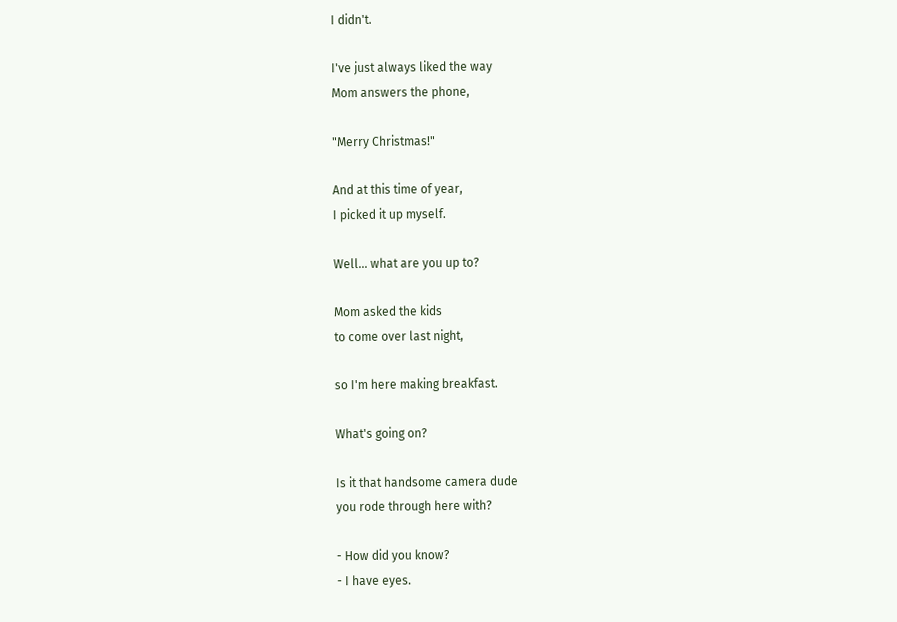I didn't.

I've just always liked the way
Mom answers the phone,

"Merry Christmas!"

And at this time of year,
I picked it up myself.

Well... what are you up to?

Mom asked the kids
to come over last night,

so I'm here making breakfast.

What's going on?

Is it that handsome camera dude
you rode through here with?

- How did you know?
- I have eyes.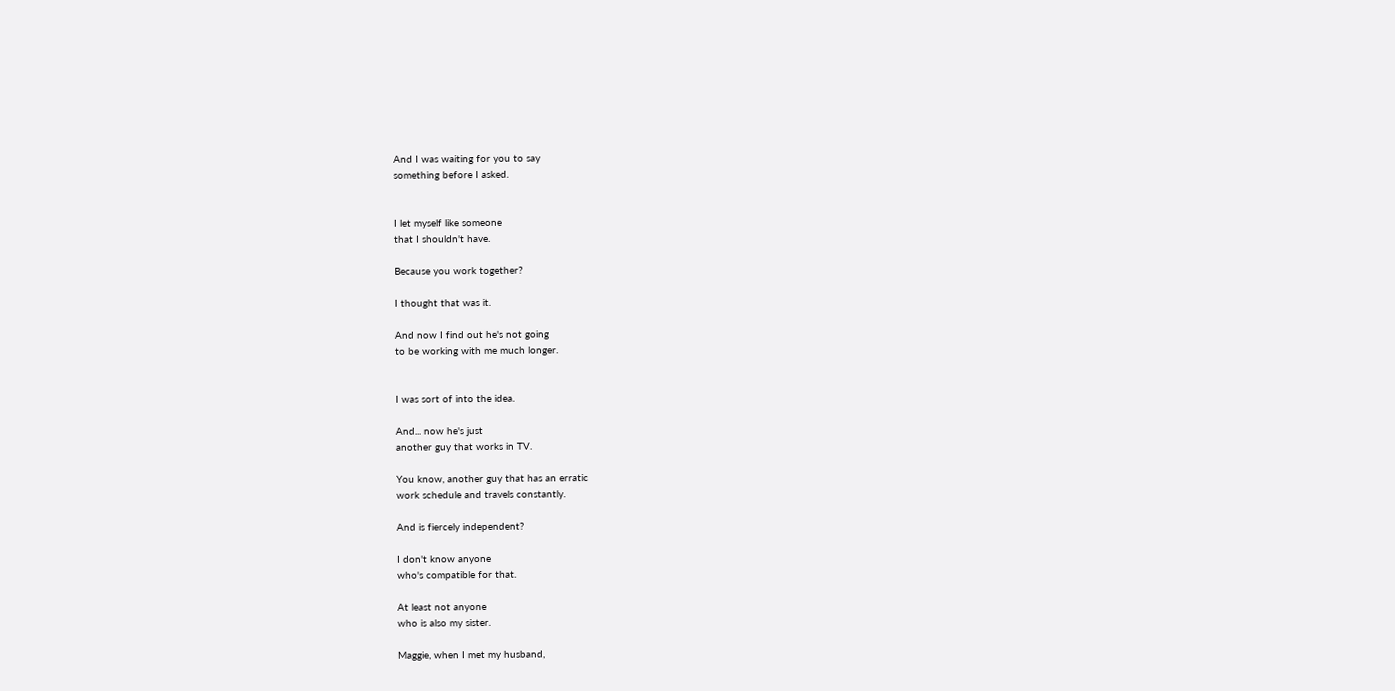And I was waiting for you to say
something before I asked.


I let myself like someone
that I shouldn't have.

Because you work together?

I thought that was it.

And now I find out he's not going
to be working with me much longer.


I was sort of into the idea.

And... now he's just
another guy that works in TV.

You know, another guy that has an erratic
work schedule and travels constantly.

And is fiercely independent?

I don't know anyone
who's compatible for that.

At least not anyone
who is also my sister.

Maggie, when I met my husband,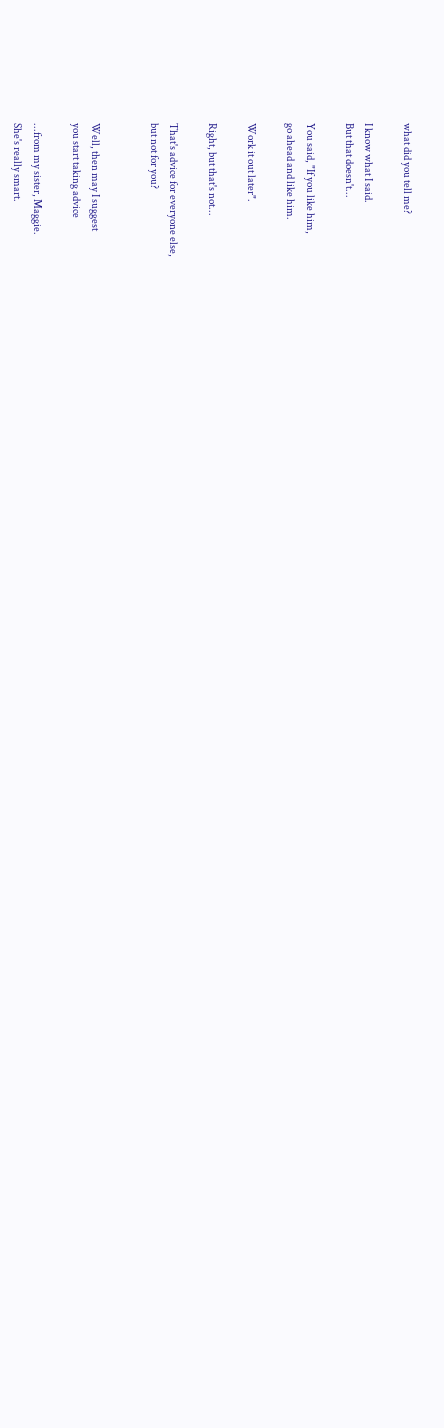what did you tell me?

I know what I said.
But that doesn't...

You said, "If you like him,
go ahead and like him.

Work it out later".

Right, but that's not...

That's advice for everyone else,
but not for you?


Well, then may I suggest
you start taking advice

...from my sister, Maggie.
She's really smart.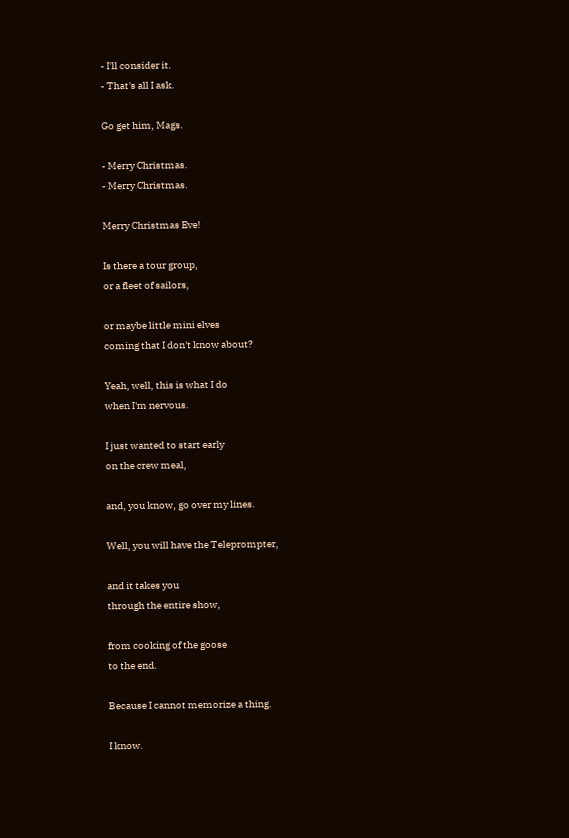- I'll consider it.
- That's all I ask.

Go get him, Mags.

- Merry Christmas.
- Merry Christmas.

Merry Christmas Eve!

Is there a tour group,
or a fleet of sailors,

or maybe little mini elves
coming that I don't know about?

Yeah, well, this is what I do
when I'm nervous.

I just wanted to start early
on the crew meal,

and, you know, go over my lines.

Well, you will have the Teleprompter,

and it takes you
through the entire show,

from cooking of the goose
to the end.

Because I cannot memorize a thing.

I know.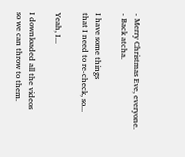- Merry Christmas Eve, everyone.
- Back atcha.

I have some things
that I need to re-check, so...

Yeah, I...

I downloaded all the videos
so we can throw to them.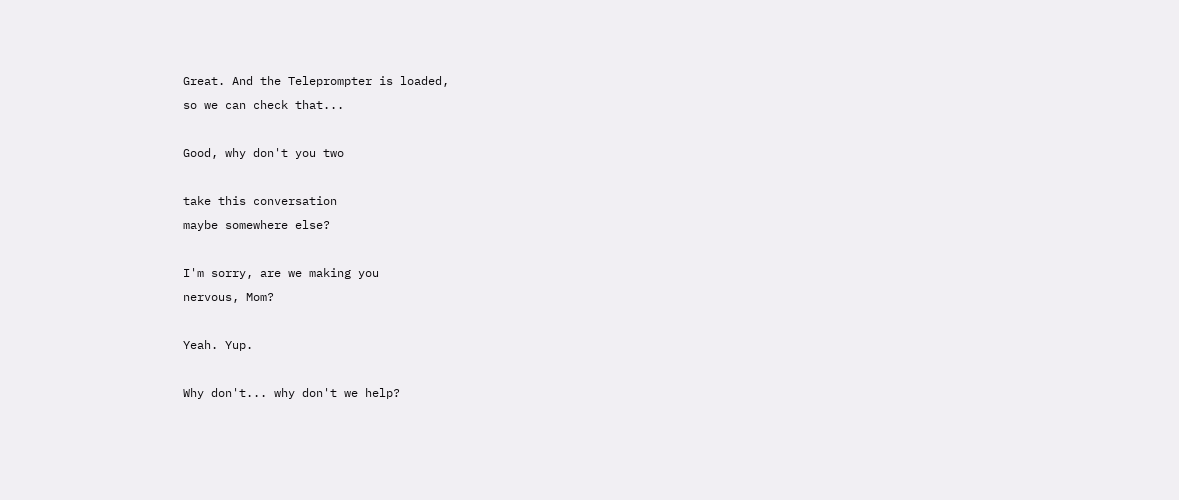Great. And the Teleprompter is loaded,
so we can check that...

Good, why don't you two

take this conversation
maybe somewhere else?

I'm sorry, are we making you
nervous, Mom?

Yeah. Yup.

Why don't... why don't we help?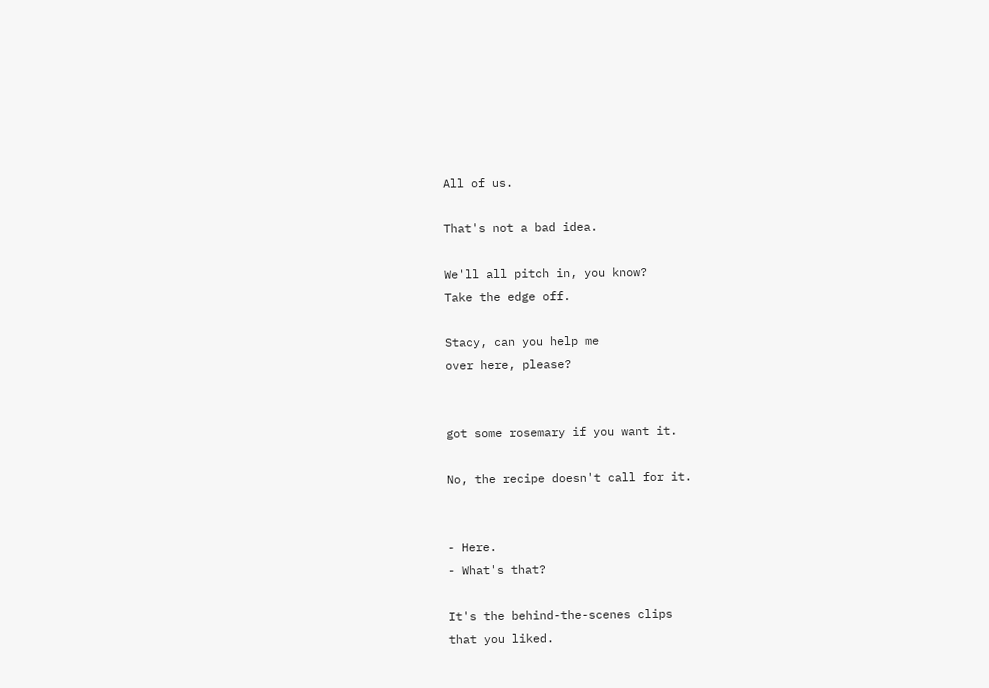All of us.

That's not a bad idea.

We'll all pitch in, you know?
Take the edge off.

Stacy, can you help me
over here, please?


got some rosemary if you want it.

No, the recipe doesn't call for it.


- Here.
- What's that?

It's the behind-the-scenes clips
that you liked.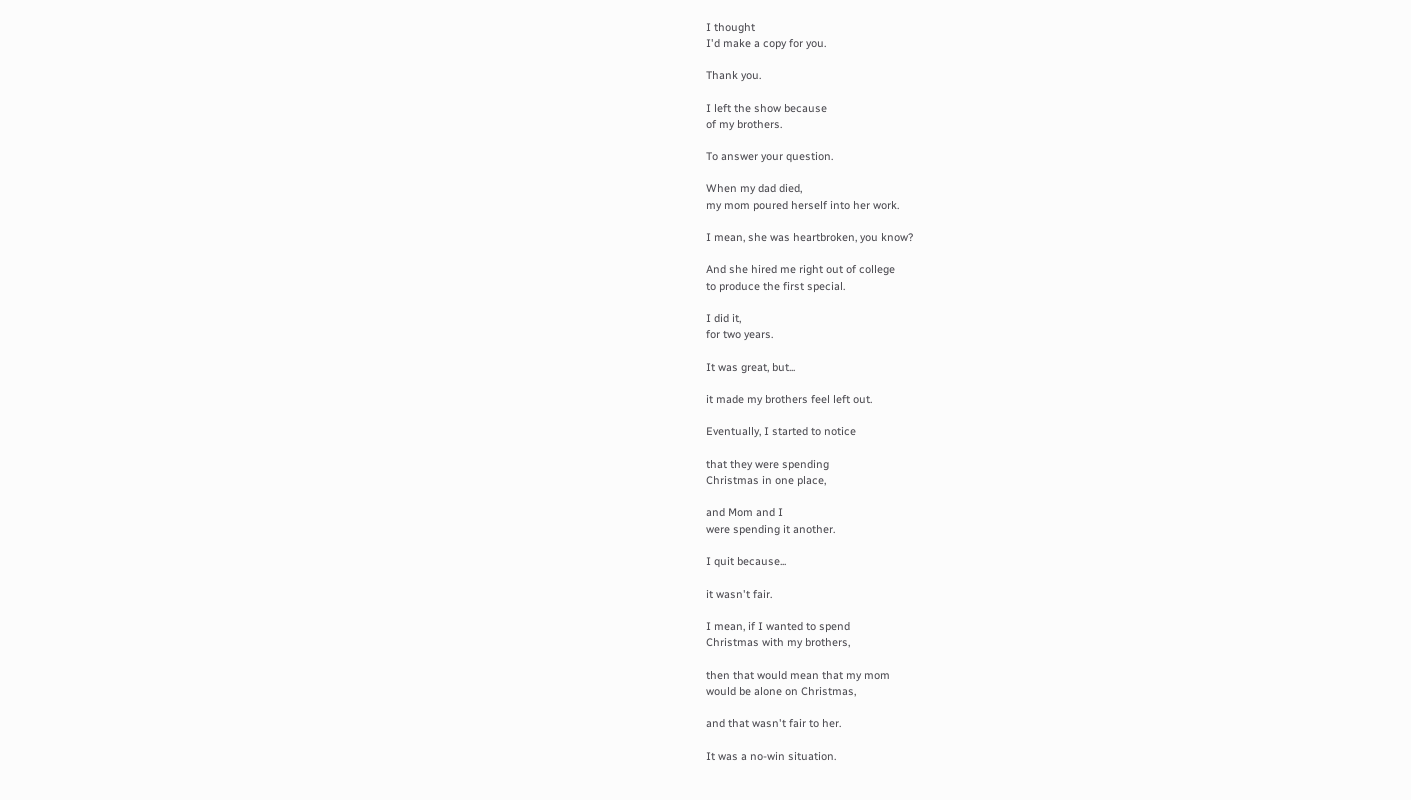I thought
I'd make a copy for you.

Thank you.

I left the show because
of my brothers.

To answer your question.

When my dad died,
my mom poured herself into her work.

I mean, she was heartbroken, you know?

And she hired me right out of college
to produce the first special.

I did it,
for two years.

It was great, but...

it made my brothers feel left out.

Eventually, I started to notice

that they were spending
Christmas in one place,

and Mom and I
were spending it another.

I quit because...

it wasn't fair.

I mean, if I wanted to spend
Christmas with my brothers,

then that would mean that my mom
would be alone on Christmas,

and that wasn't fair to her.

It was a no-win situation.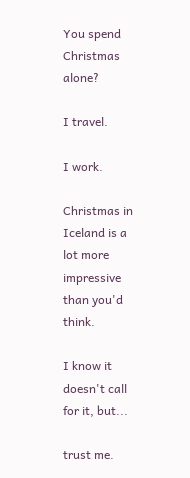You spend Christmas alone?

I travel.

I work.

Christmas in Iceland is a lot more
impressive than you'd think.

I know it doesn't call for it, but...

trust me.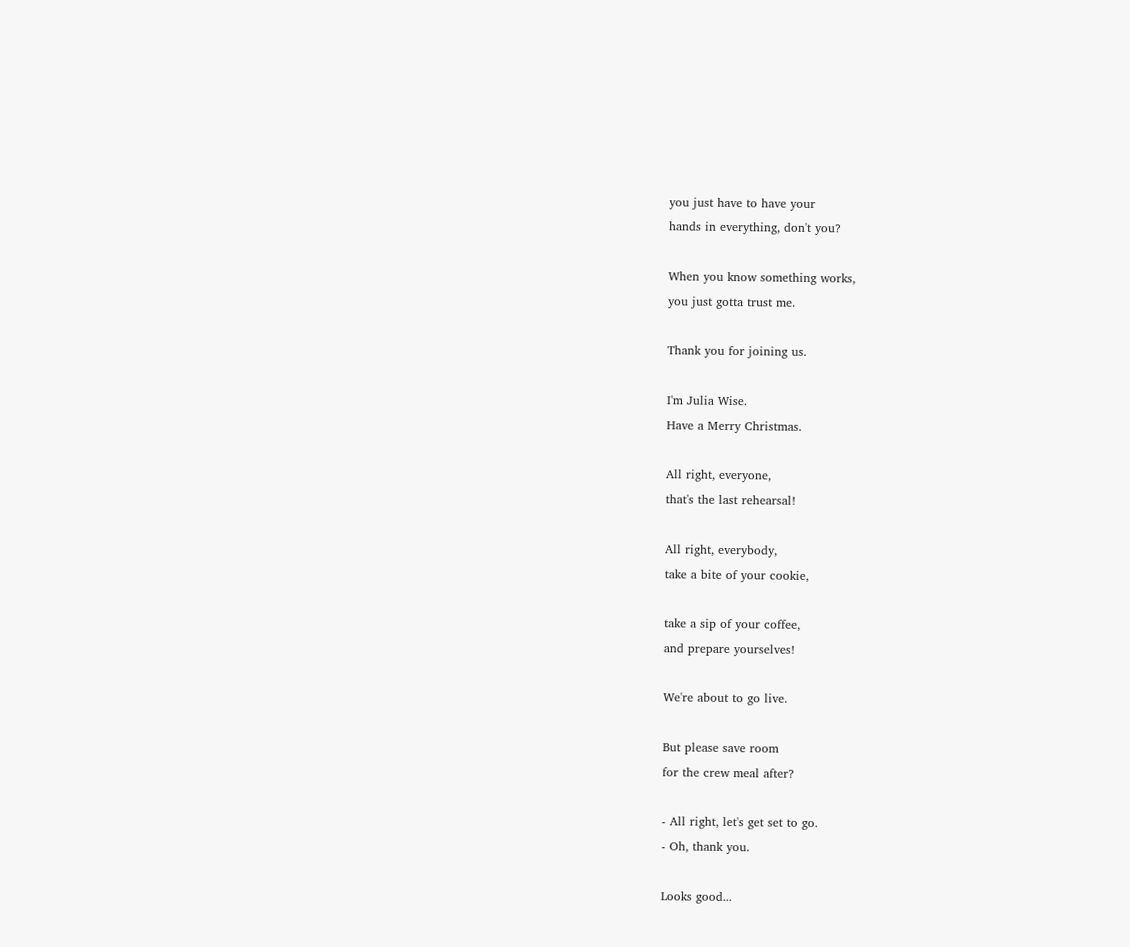you just have to have your
hands in everything, don't you?

When you know something works,
you just gotta trust me.

Thank you for joining us.

I'm Julia Wise.
Have a Merry Christmas.

All right, everyone,
that's the last rehearsal!

All right, everybody,
take a bite of your cookie,

take a sip of your coffee,
and prepare yourselves!

We're about to go live.

But please save room
for the crew meal after?

- All right, let's get set to go.
- Oh, thank you.

Looks good...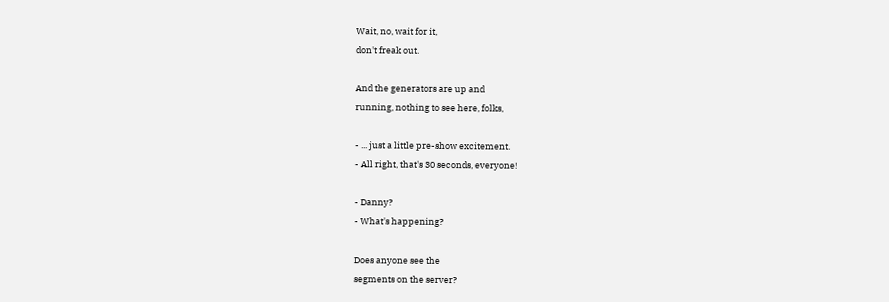Wait, no, wait for it,
don't freak out.

And the generators are up and
running, nothing to see here, folks,

- ... just a little pre-show excitement.
- All right, that's 30 seconds, everyone!

- Danny?
- What's happening?

Does anyone see the
segments on the server?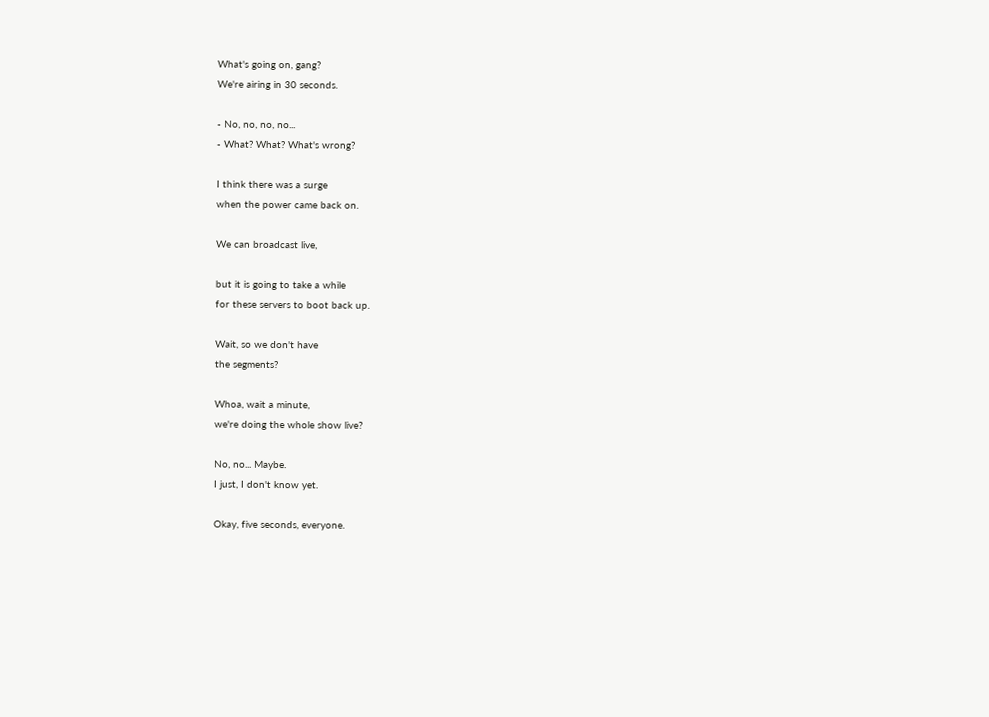What's going on, gang?
We're airing in 30 seconds.

- No, no, no, no...
- What? What? What's wrong?

I think there was a surge
when the power came back on.

We can broadcast live,

but it is going to take a while
for these servers to boot back up.

Wait, so we don't have
the segments?

Whoa, wait a minute,
we're doing the whole show live?

No, no... Maybe.
I just, I don't know yet.

Okay, five seconds, everyone.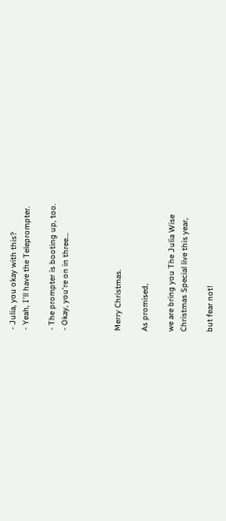- Julia, you okay with this?
- Yeah, I'll have the Teleprompter.

- The prompter is booting up, too.
- Okay, you're on in three...



Merry Christmas.

As promised,

we are bring you The Julia Wise
Christmas Special live this year,

but fear not!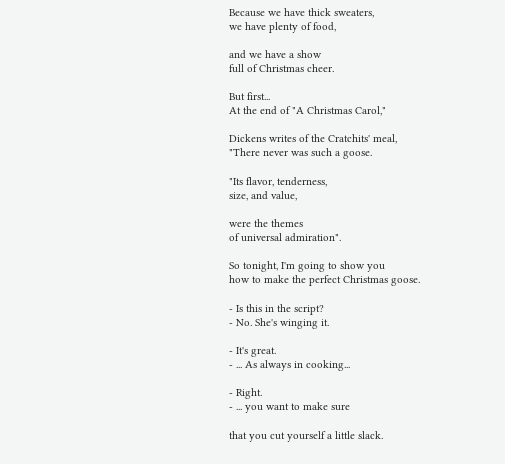Because we have thick sweaters,
we have plenty of food,

and we have a show
full of Christmas cheer.

But first...
At the end of "A Christmas Carol,"

Dickens writes of the Cratchits' meal,
"There never was such a goose.

"Its flavor, tenderness,
size, and value,

were the themes
of universal admiration".

So tonight, I'm going to show you
how to make the perfect Christmas goose.

- Is this in the script?
- No. She's winging it.

- It's great.
- ... As always in cooking...

- Right.
- ... you want to make sure

that you cut yourself a little slack.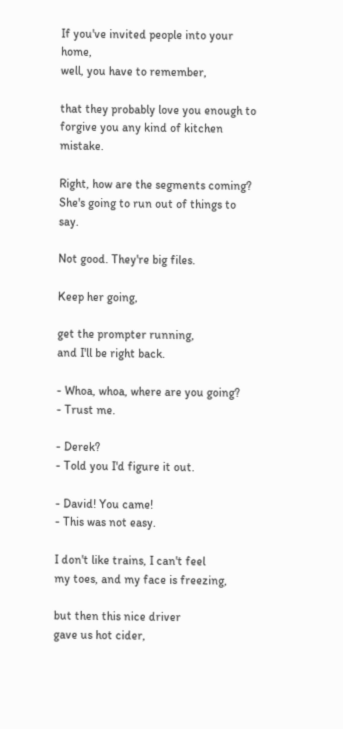If you've invited people into your home,
well, you have to remember,

that they probably love you enough to
forgive you any kind of kitchen mistake.

Right, how are the segments coming?
She's going to run out of things to say.

Not good. They're big files.

Keep her going,

get the prompter running,
and I'll be right back.

- Whoa, whoa, where are you going?
- Trust me.

- Derek?
- Told you I'd figure it out.

- David! You came!
- This was not easy.

I don't like trains, I can't feel
my toes, and my face is freezing,

but then this nice driver
gave us hot cider,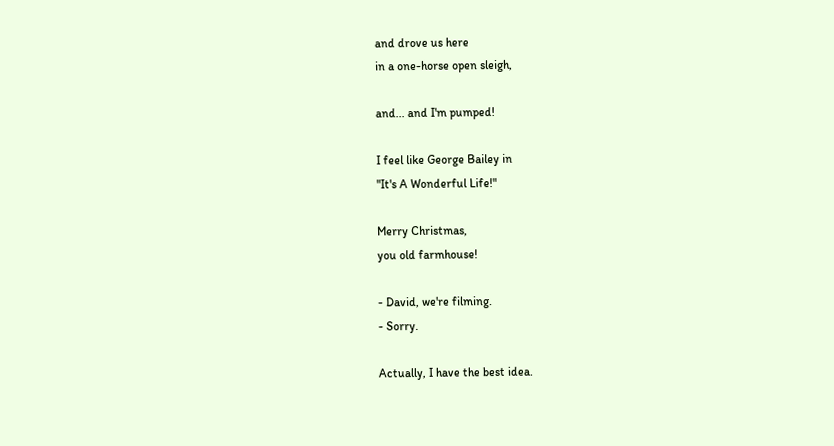and drove us here
in a one-horse open sleigh,

and... and I'm pumped!

I feel like George Bailey in
"It's A Wonderful Life!"

Merry Christmas,
you old farmhouse!

- David, we're filming.
- Sorry.

Actually, I have the best idea.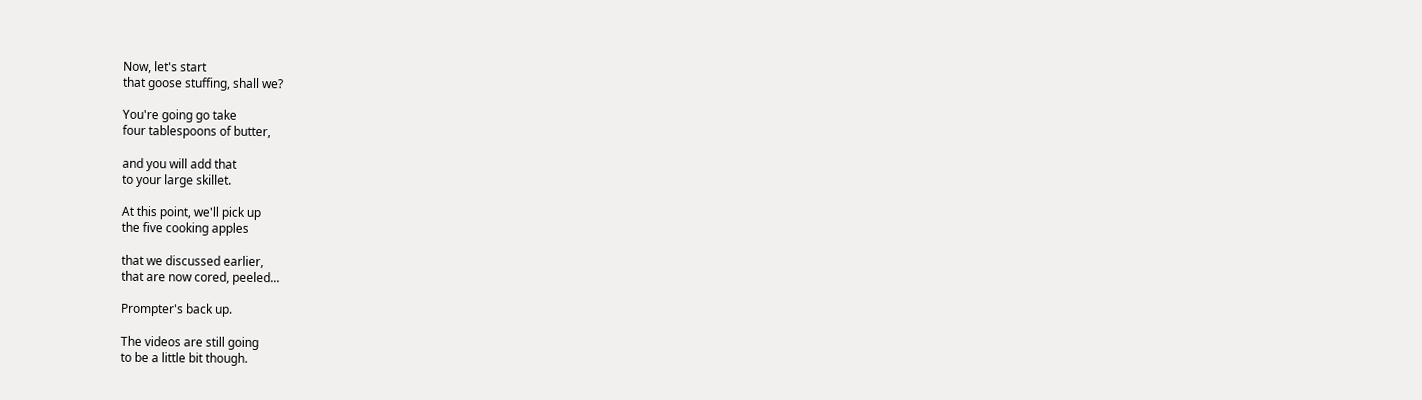Now, let's start
that goose stuffing, shall we?

You're going go take
four tablespoons of butter,

and you will add that
to your large skillet.

At this point, we'll pick up
the five cooking apples

that we discussed earlier,
that are now cored, peeled...

Prompter's back up.

The videos are still going
to be a little bit though.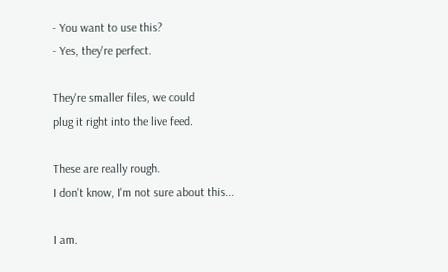- You want to use this?
- Yes, they're perfect.

They're smaller files, we could
plug it right into the live feed.

These are really rough.
I don't know, I'm not sure about this...

I am.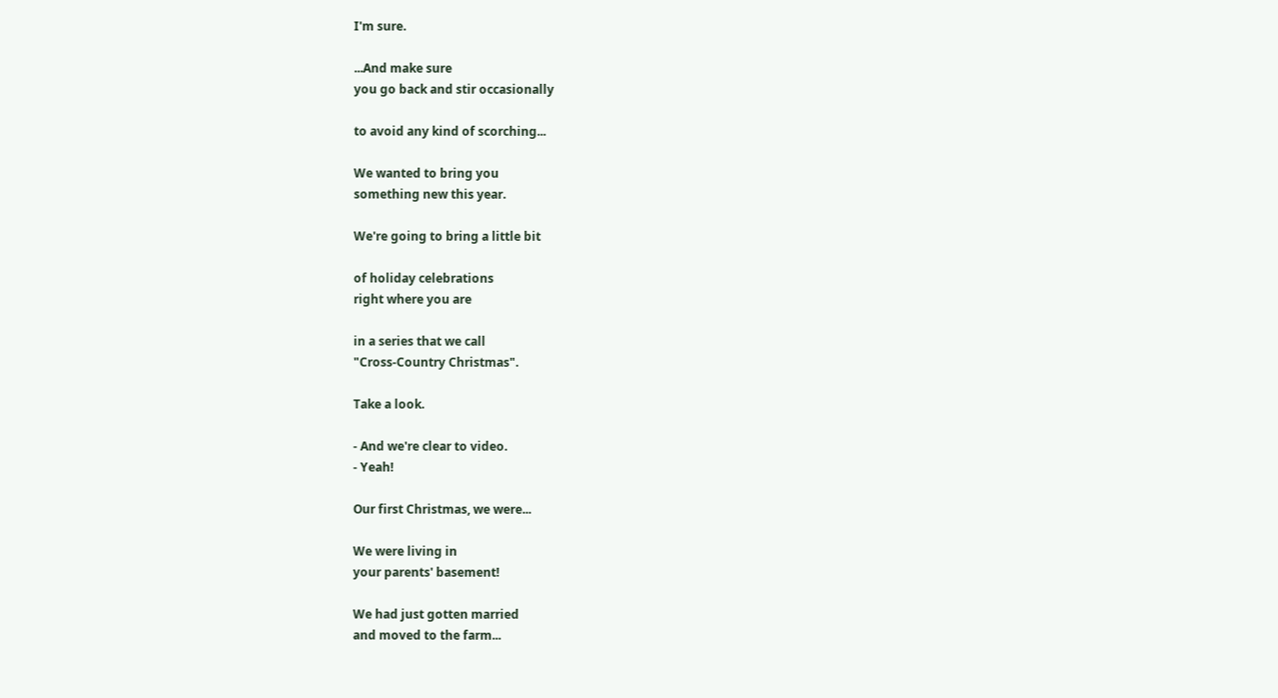I'm sure.

...And make sure
you go back and stir occasionally

to avoid any kind of scorching...

We wanted to bring you
something new this year.

We're going to bring a little bit

of holiday celebrations
right where you are

in a series that we call
"Cross-Country Christmas".

Take a look.

- And we're clear to video.
- Yeah!

Our first Christmas, we were...

We were living in
your parents' basement!

We had just gotten married
and moved to the farm...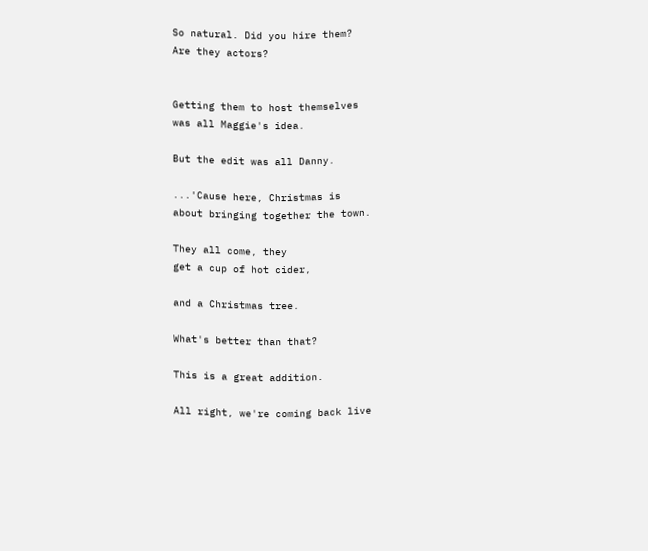So natural. Did you hire them?
Are they actors?


Getting them to host themselves
was all Maggie's idea.

But the edit was all Danny.

...'Cause here, Christmas is
about bringing together the town.

They all come, they
get a cup of hot cider,

and a Christmas tree.

What's better than that?

This is a great addition.

All right, we're coming back live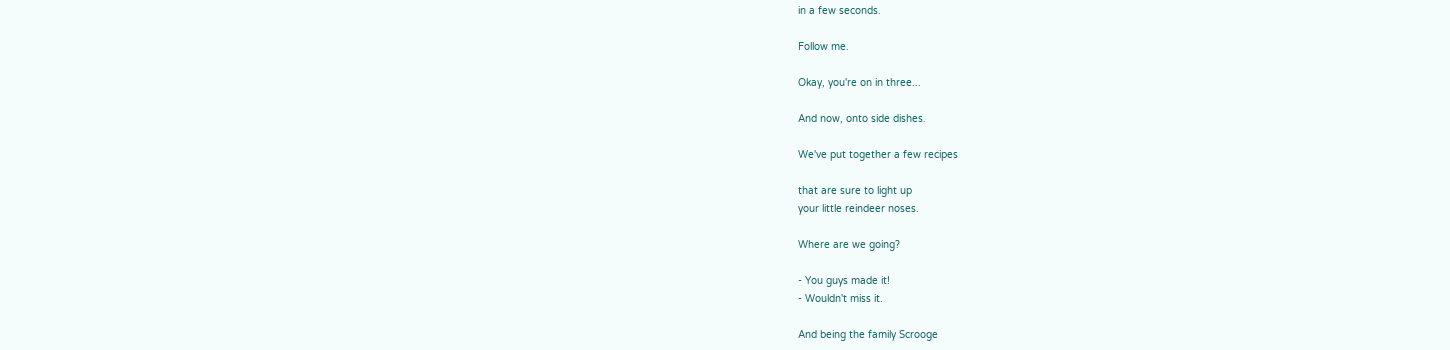in a few seconds.

Follow me.

Okay, you're on in three...

And now, onto side dishes.

We've put together a few recipes

that are sure to light up
your little reindeer noses.

Where are we going?

- You guys made it!
- Wouldn't miss it.

And being the family Scrooge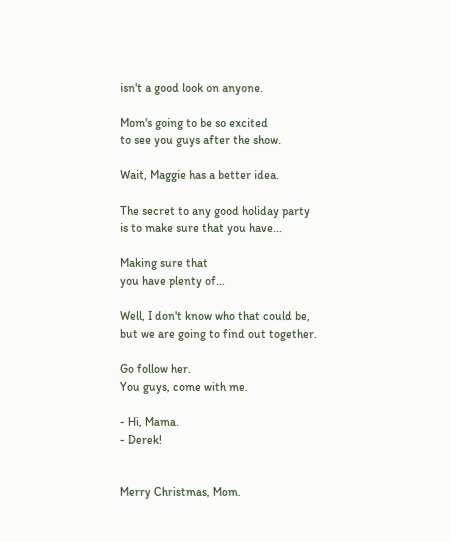isn't a good look on anyone.

Mom's going to be so excited
to see you guys after the show.

Wait, Maggie has a better idea.

The secret to any good holiday party
is to make sure that you have...

Making sure that
you have plenty of...

Well, I don't know who that could be,
but we are going to find out together.

Go follow her.
You guys, come with me.

- Hi, Mama.
- Derek!


Merry Christmas, Mom.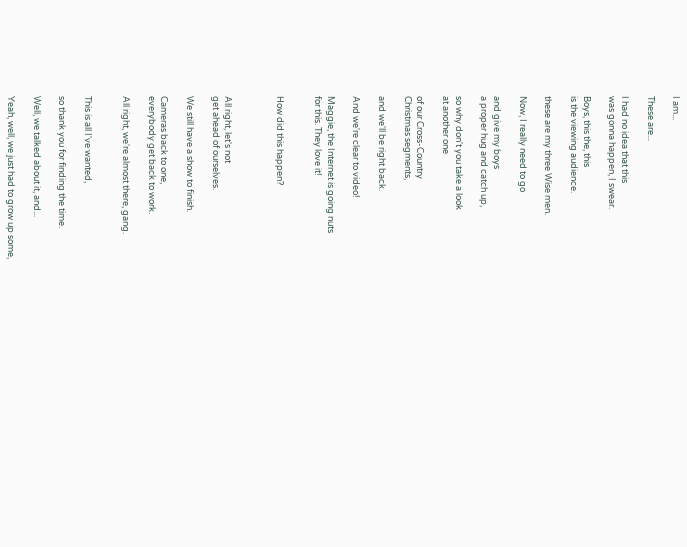I am...

These are...

I had no idea that this
was gonna happen, I swear.

Boys, this the, this
is the viewing audience.

these are my three Wise men.

Now, I really need to go

and give my boys
a proper hug and catch up,

so why don't you take a look
at another one

of our Cross-Country
Christmas segments,

and we'll be right back.

And we're clear to video!

Maggie, the Internet is going nuts
for this. They love it!


How did this happen?



All right, let's not
get ahead of ourselves.

We still have a show to finish.

Cameras back to one,
everybody get back to work.

All right, we're almost there, gang.


This is all I've wanted,

so thank you for finding the time.

Well, we talked about it, and...

Yeah, well, we just had to grow up some,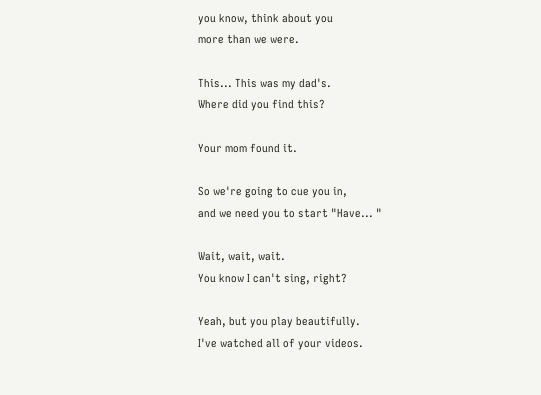you know, think about you
more than we were.

This... This was my dad's.
Where did you find this?

Your mom found it.

So we're going to cue you in,
and we need you to start "Have... "

Wait, wait, wait.
You know I can't sing, right?

Yeah, but you play beautifully.
I've watched all of your videos.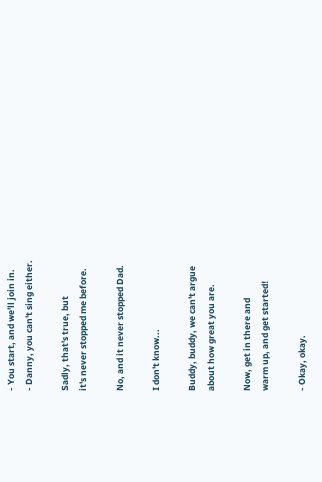- You start, and we'll join in.
- Danny, you can't sing either.

Sadly, that's true, but
it's never stopped me before.

No, and it never stopped Dad.

I don't know...

Buddy, buddy, we can't argue
about how great you are.

Now, get in there and
warm up, and get started!

- Okay, okay.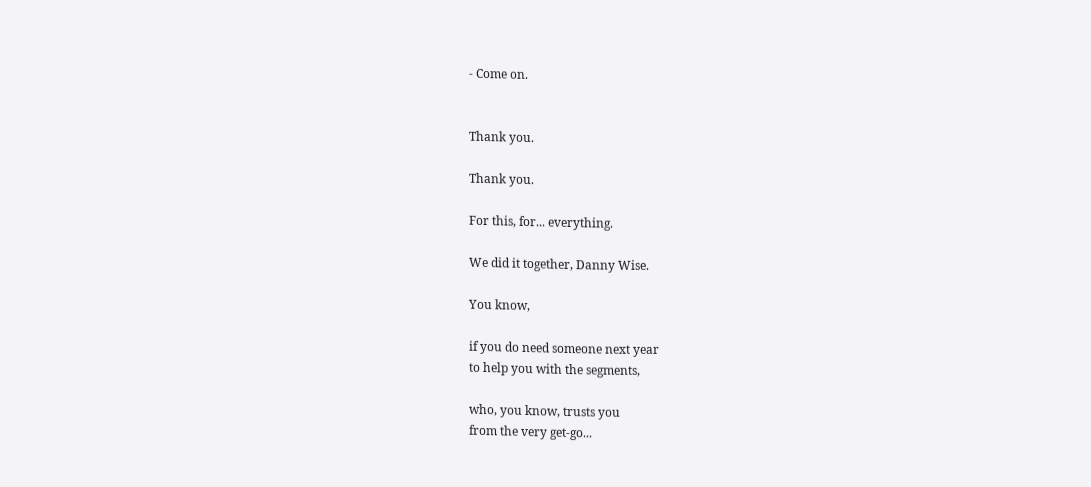- Come on.


Thank you.

Thank you.

For this, for... everything.

We did it together, Danny Wise.

You know,

if you do need someone next year
to help you with the segments,

who, you know, trusts you
from the very get-go...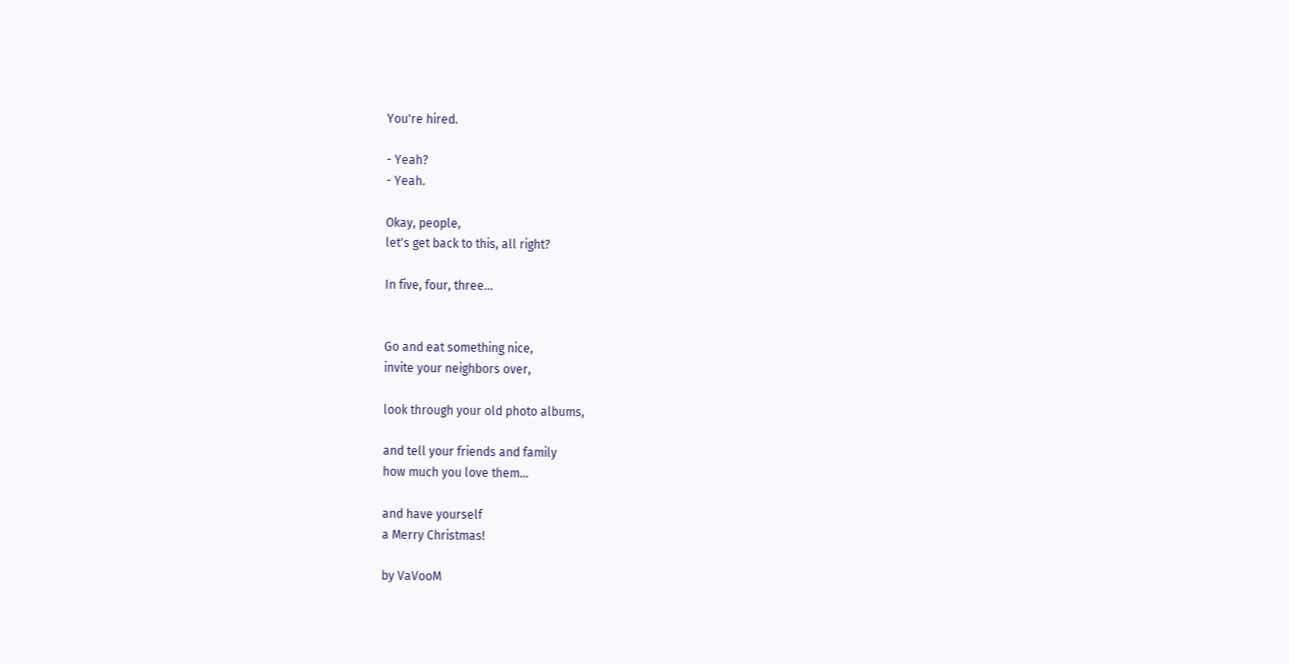You're hired.

- Yeah?
- Yeah.

Okay, people,
let's get back to this, all right?

In five, four, three...


Go and eat something nice,
invite your neighbors over,

look through your old photo albums,

and tell your friends and family
how much you love them...

and have yourself
a Merry Christmas!

by VaVooM